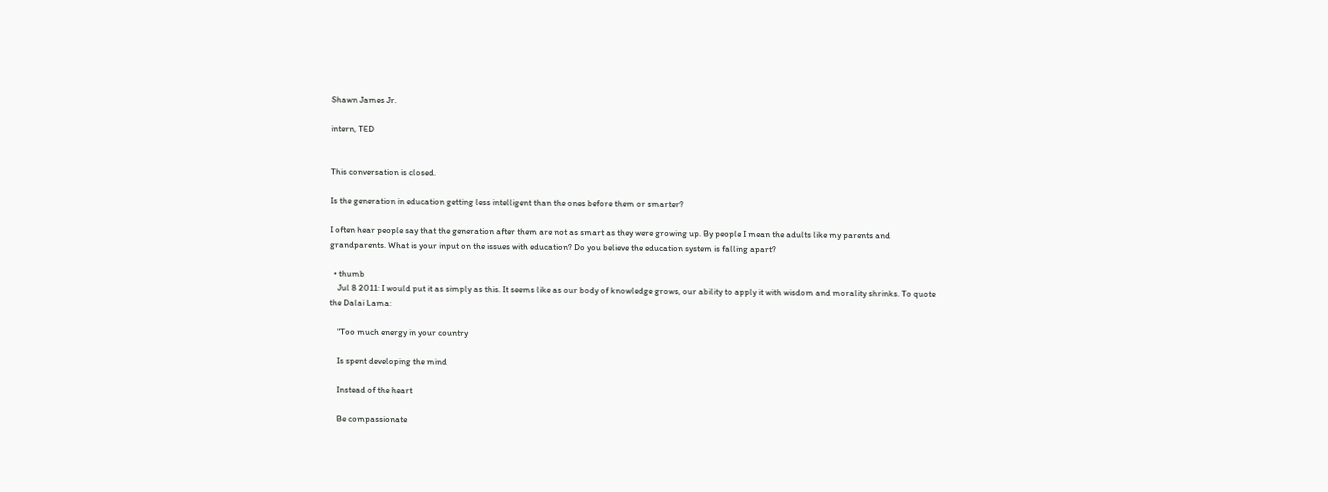Shawn James Jr.

intern, TED


This conversation is closed.

Is the generation in education getting less intelligent than the ones before them or smarter?

I often hear people say that the generation after them are not as smart as they were growing up. By people I mean the adults like my parents and grandparents. What is your input on the issues with education? Do you believe the education system is falling apart?

  • thumb
    Jul 8 2011: I would put it as simply as this. It seems like as our body of knowledge grows, our ability to apply it with wisdom and morality shrinks. To quote the Dalai Lama:

    "Too much energy in your country

    Is spent developing the mind

    Instead of the heart

    Be compassionate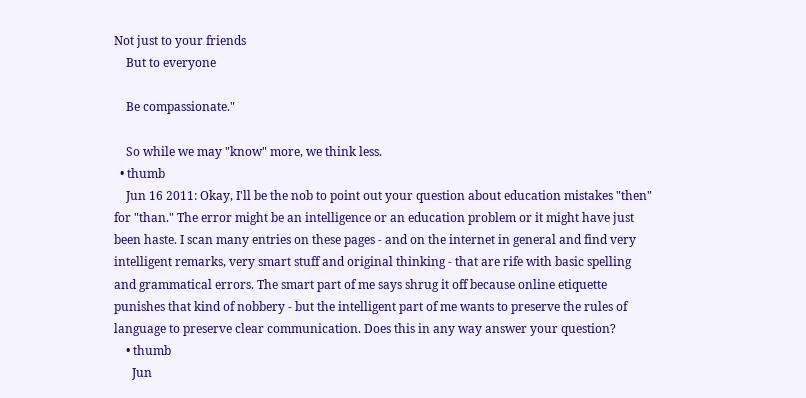Not just to your friends
    But to everyone

    Be compassionate."

    So while we may "know" more, we think less.
  • thumb
    Jun 16 2011: Okay, I'll be the nob to point out your question about education mistakes "then" for "than." The error might be an intelligence or an education problem or it might have just been haste. I scan many entries on these pages - and on the internet in general and find very intelligent remarks, very smart stuff and original thinking - that are rife with basic spelling and grammatical errors. The smart part of me says shrug it off because online etiquette punishes that kind of nobbery - but the intelligent part of me wants to preserve the rules of language to preserve clear communication. Does this in any way answer your question?
    • thumb
      Jun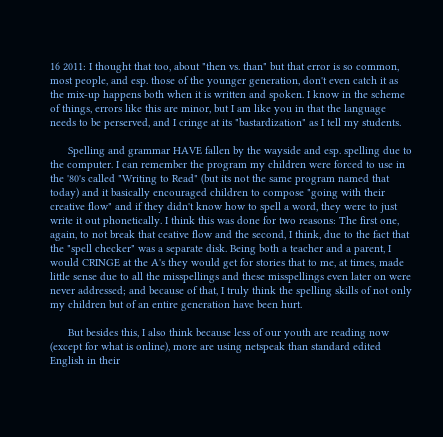16 2011: I thought that too, about "then vs. than" but that error is so common, most people, and esp. those of the younger generation, don't even catch it as the mix-up happens both when it is written and spoken. I know in the scheme of things, errors like this are minor, but I am like you in that the language needs to be perserved, and I cringe at its "bastardization" as I tell my students.

      Spelling and grammar HAVE fallen by the wayside and esp. spelling due to the computer. I can remember the program my children were forced to use in the '80's called "Writing to Read" (but its not the same program named that today) and it basically encouraged children to compose "going with their creative flow" and if they didn't know how to spell a word, they were to just write it out phonetically. I think this was done for two reasons: The first one, again, to not break that ceative flow and the second, I think, due to the fact that the "spell checker" was a separate disk. Being both a teacher and a parent, I would CRINGE at the A's they would get for stories that to me, at times, made little sense due to all the misspellings and these misspellings even later on were never addressed; and because of that, I truly think the spelling skills of not only my children but of an entire generation have been hurt.

      But besides this, I also think because less of our youth are reading now (except for what is online), more are using netspeak than standard edited English in their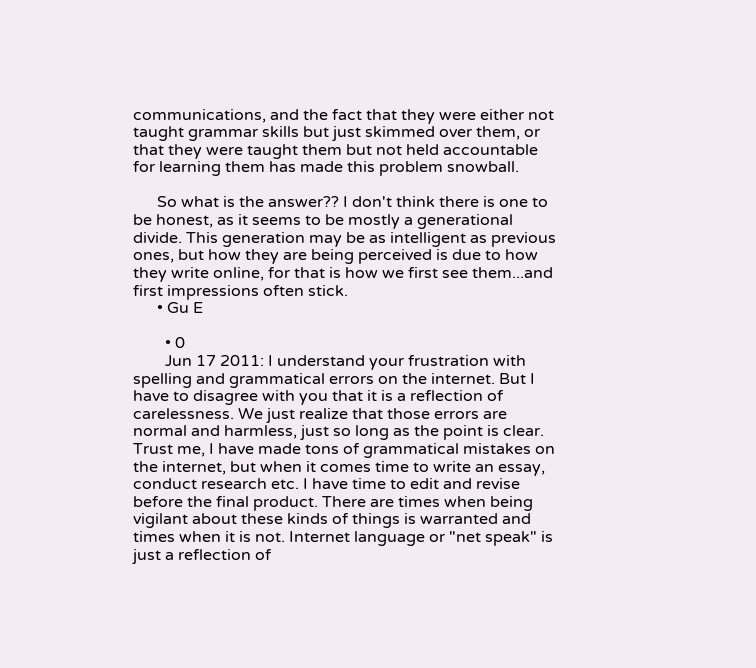communications, and the fact that they were either not taught grammar skills but just skimmed over them, or that they were taught them but not held accountable for learning them has made this problem snowball.

      So what is the answer?? I don't think there is one to be honest, as it seems to be mostly a generational divide. This generation may be as intelligent as previous ones, but how they are being perceived is due to how they write online, for that is how we first see them...and first impressions often stick.
      • Gu E

        • 0
        Jun 17 2011: I understand your frustration with spelling and grammatical errors on the internet. But I have to disagree with you that it is a reflection of carelessness. We just realize that those errors are normal and harmless, just so long as the point is clear. Trust me, I have made tons of grammatical mistakes on the internet, but when it comes time to write an essay, conduct research etc. I have time to edit and revise before the final product. There are times when being vigilant about these kinds of things is warranted and times when it is not. Internet language or "net speak" is just a reflection of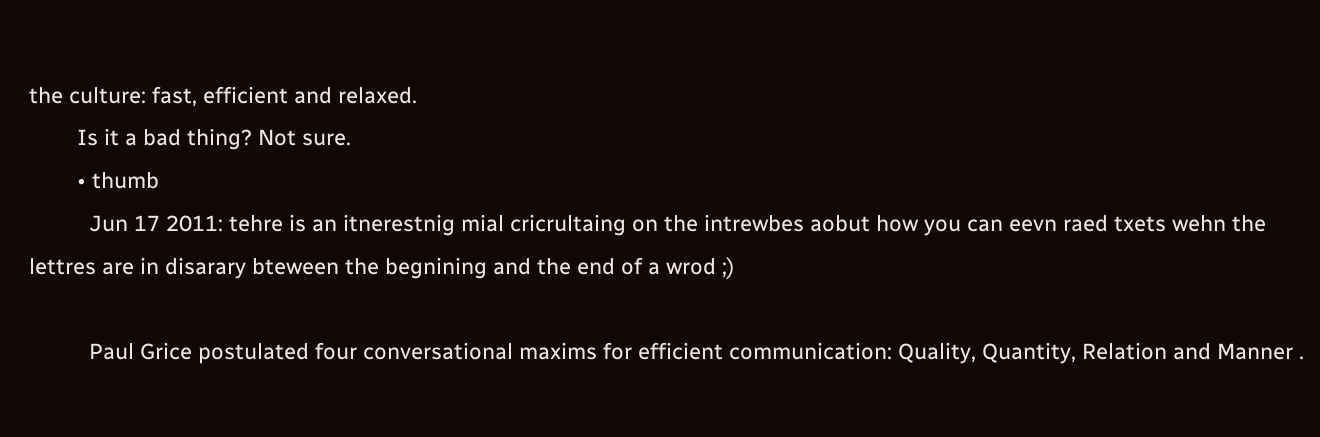the culture: fast, efficient and relaxed.
        Is it a bad thing? Not sure.
        • thumb
          Jun 17 2011: tehre is an itnerestnig mial cricrultaing on the intrewbes aobut how you can eevn raed txets wehn the lettres are in disarary bteween the begnining and the end of a wrod ;)

          Paul Grice postulated four conversational maxims for efficient communication: Quality, Quantity, Relation and Manner .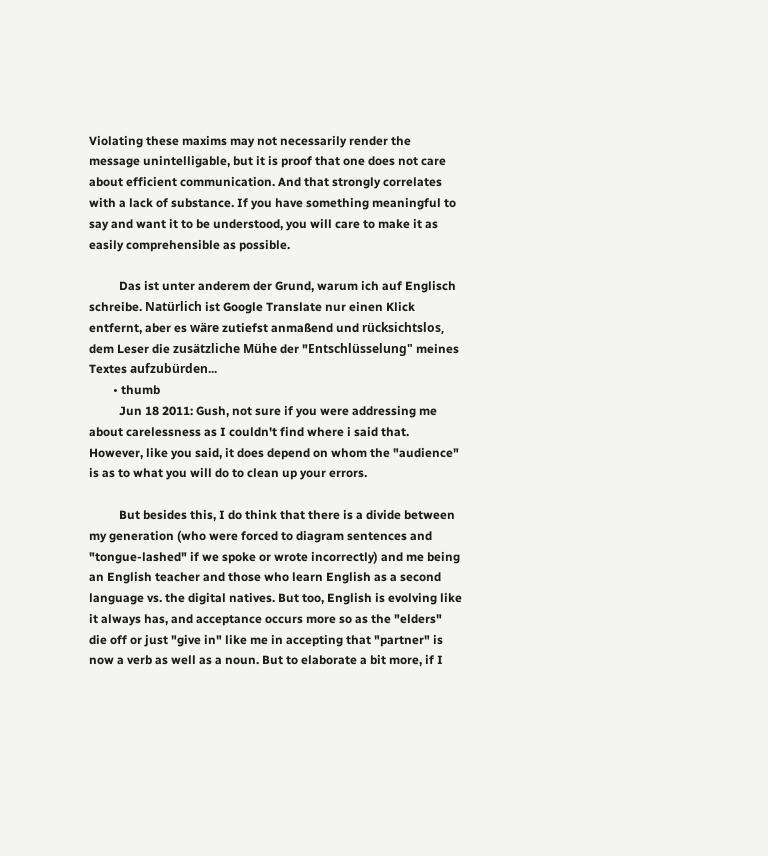Violating these maxims may not necessarily render the message unintelligable, but it is proof that one does not care about efficient communication. And that strongly correlates with a lack of substance. If you have something meaningful to say and want it to be understood, you will care to make it as easily comprehensible as possible.

          Das ist unter anderem der Grund, warum ich auf Englisch schreibe. Natürlich ist Google Translate nur einen Klick entfernt, aber es wäre zutiefst anmaßend und rücksichtslos, dem Leser die zusätzliche Mühe der "Entschlüsselung" meines Textes aufzubürden...
        • thumb
          Jun 18 2011: Gush, not sure if you were addressing me about carelessness as I couldn't find where i said that. However, like you said, it does depend on whom the "audience" is as to what you will do to clean up your errors.

          But besides this, I do think that there is a divide between my generation (who were forced to diagram sentences and "tongue-lashed" if we spoke or wrote incorrectly) and me being an English teacher and those who learn English as a second language vs. the digital natives. But too, English is evolving like it always has, and acceptance occurs more so as the "elders" die off or just "give in" like me in accepting that "partner" is now a verb as well as a noun. But to elaborate a bit more, if I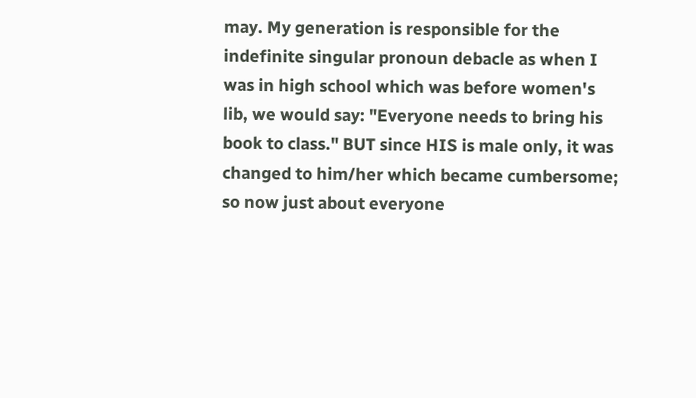may. My generation is responsible for the indefinite singular pronoun debacle as when I was in high school which was before women's lib, we would say: "Everyone needs to bring his book to class." BUT since HIS is male only, it was changed to him/her which became cumbersome; so now just about everyone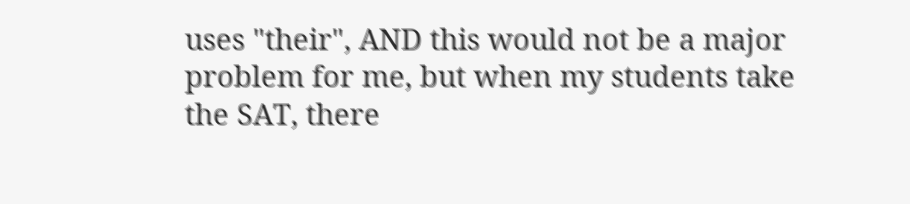uses "their", AND this would not be a major problem for me, but when my students take the SAT, there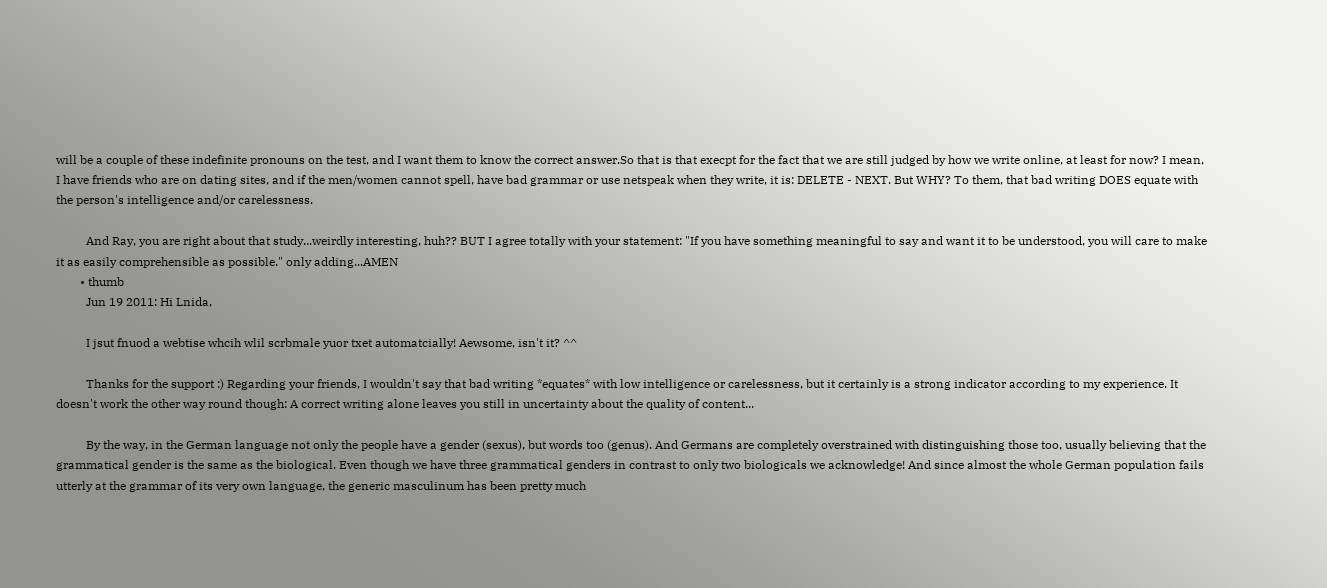will be a couple of these indefinite pronouns on the test, and I want them to know the correct answer.So that is that execpt for the fact that we are still judged by how we write online, at least for now? I mean, I have friends who are on dating sites, and if the men/women cannot spell, have bad grammar or use netspeak when they write, it is: DELETE - NEXT. But WHY? To them, that bad writing DOES equate with the person's intelligence and/or carelessness.

          And Ray, you are right about that study...weirdly interesting, huh?? BUT I agree totally with your statement: "If you have something meaningful to say and want it to be understood, you will care to make it as easily comprehensible as possible." only adding...AMEN
        • thumb
          Jun 19 2011: Hi Lnida,

          I jsut fnuod a webtise whcih wlil scrbmale yuor txet automatcially! Aewsome, isn't it? ^^

          Thanks for the support :) Regarding your friends, I wouldn't say that bad writing *equates* with low intelligence or carelessness, but it certainly is a strong indicator according to my experience. It doesn't work the other way round though: A correct writing alone leaves you still in uncertainty about the quality of content...

          By the way, in the German language not only the people have a gender (sexus), but words too (genus). And Germans are completely overstrained with distinguishing those too, usually believing that the grammatical gender is the same as the biological. Even though we have three grammatical genders in contrast to only two biologicals we acknowledge! And since almost the whole German population fails utterly at the grammar of its very own language, the generic masculinum has been pretty much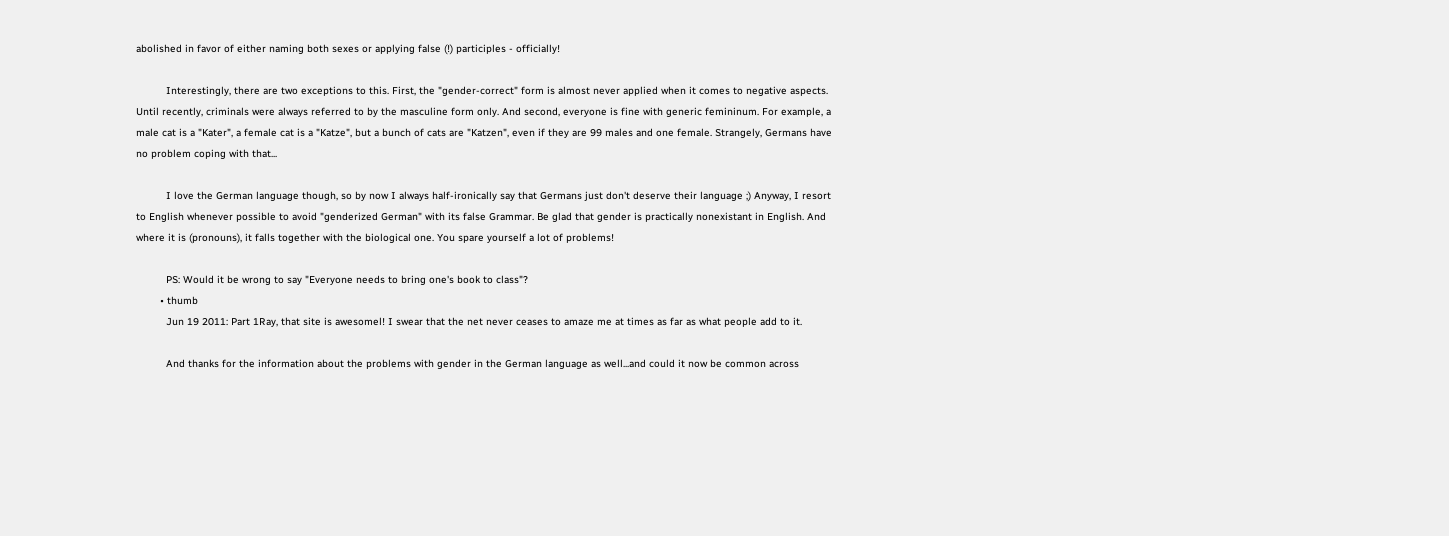abolished in favor of either naming both sexes or applying false (!) participles - officially!

          Interestingly, there are two exceptions to this. First, the "gender-correct" form is almost never applied when it comes to negative aspects. Until recently, criminals were always referred to by the masculine form only. And second, everyone is fine with generic femininum. For example, a male cat is a "Kater", a female cat is a "Katze", but a bunch of cats are "Katzen", even if they are 99 males and one female. Strangely, Germans have no problem coping with that...

          I love the German language though, so by now I always half-ironically say that Germans just don't deserve their language ;) Anyway, I resort to English whenever possible to avoid "genderized German" with its false Grammar. Be glad that gender is practically nonexistant in English. And where it is (pronouns), it falls together with the biological one. You spare yourself a lot of problems!

          PS: Would it be wrong to say "Everyone needs to bring one's book to class"?
        • thumb
          Jun 19 2011: Part 1Ray, that site is awesomel! I swear that the net never ceases to amaze me at times as far as what people add to it.

          And thanks for the information about the problems with gender in the German language as well...and could it now be common across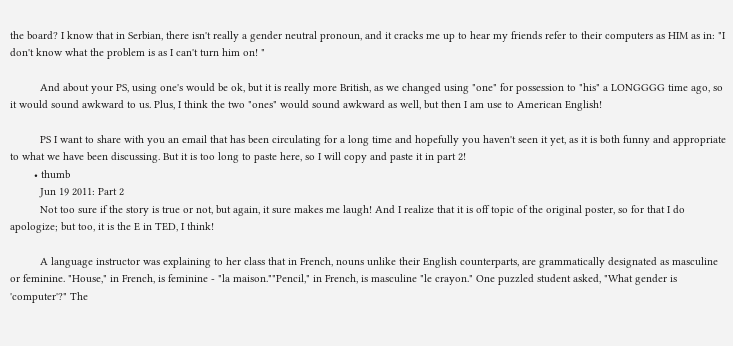the board? I know that in Serbian, there isn't really a gender neutral pronoun, and it cracks me up to hear my friends refer to their computers as HIM as in: "I don't know what the problem is as I can't turn him on! "

          And about your PS, using one's would be ok, but it is really more British, as we changed using "one" for possession to "his" a LONGGGG time ago, so it would sound awkward to us. Plus, I think the two "ones" would sound awkward as well, but then I am use to American English!

          PS I want to share with you an email that has been circulating for a long time and hopefully you haven't seen it yet, as it is both funny and appropriate to what we have been discussing. But it is too long to paste here, so I will copy and paste it in part 2!
        • thumb
          Jun 19 2011: Part 2
          Not too sure if the story is true or not, but again, it sure makes me laugh! And I realize that it is off topic of the original poster, so for that I do apologize; but too, it is the E in TED, I think!

          A language instructor was explaining to her class that in French, nouns unlike their English counterparts, are grammatically designated as masculine or feminine. "House," in French, is feminine - "la maison.""Pencil," in French, is masculine "le crayon." One puzzled student asked, "What gender is 'computer'?" The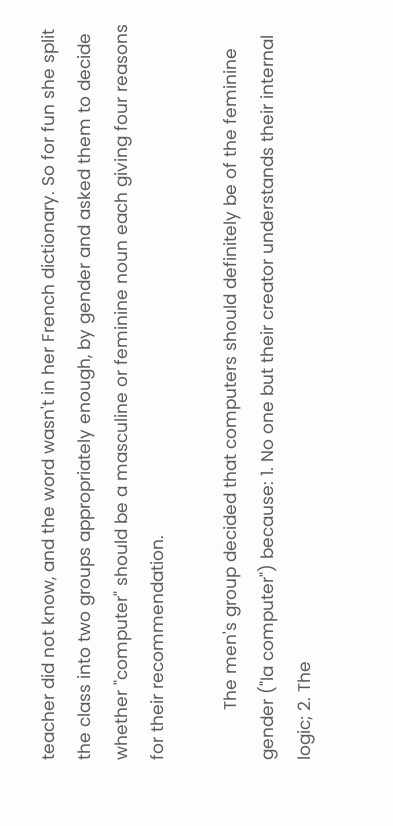teacher did not know, and the word wasn't in her French dictionary. So for fun she split the class into two groups appropriately enough, by gender and asked them to decide whether "computer" should be a masculine or feminine noun each giving four reasons for their recommendation.

          The men's group decided that computers should definitely be of the feminine gender ("la computer") because: 1. No one but their creator understands their internal logic; 2. The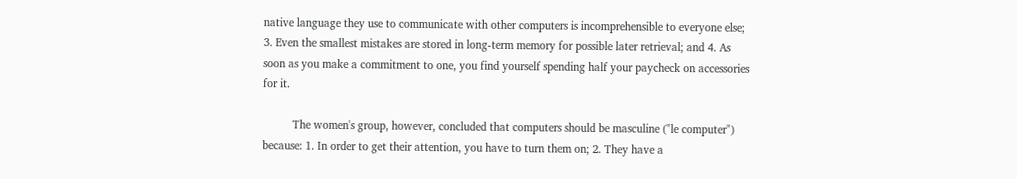native language they use to communicate with other computers is incomprehensible to everyone else; 3. Even the smallest mistakes are stored in long-term memory for possible later retrieval; and 4. As soon as you make a commitment to one, you find yourself spending half your paycheck on accessories for it.

          The women's group, however, concluded that computers should be masculine ("le computer") because: 1. In order to get their attention, you have to turn them on; 2. They have a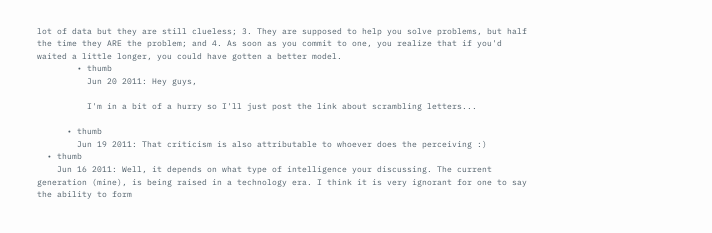lot of data but they are still clueless; 3. They are supposed to help you solve problems, but half the time they ARE the problem; and 4. As soon as you commit to one, you realize that if you'd waited a little longer, you could have gotten a better model.
        • thumb
          Jun 20 2011: Hey guys,

          I'm in a bit of a hurry so I'll just post the link about scrambling letters...

      • thumb
        Jun 19 2011: That criticism is also attributable to whoever does the perceiving :)
  • thumb
    Jun 16 2011: Well, it depends on what type of intelligence your discussing. The current generation (mine), is being raised in a technology era. I think it is very ignorant for one to say the ability to form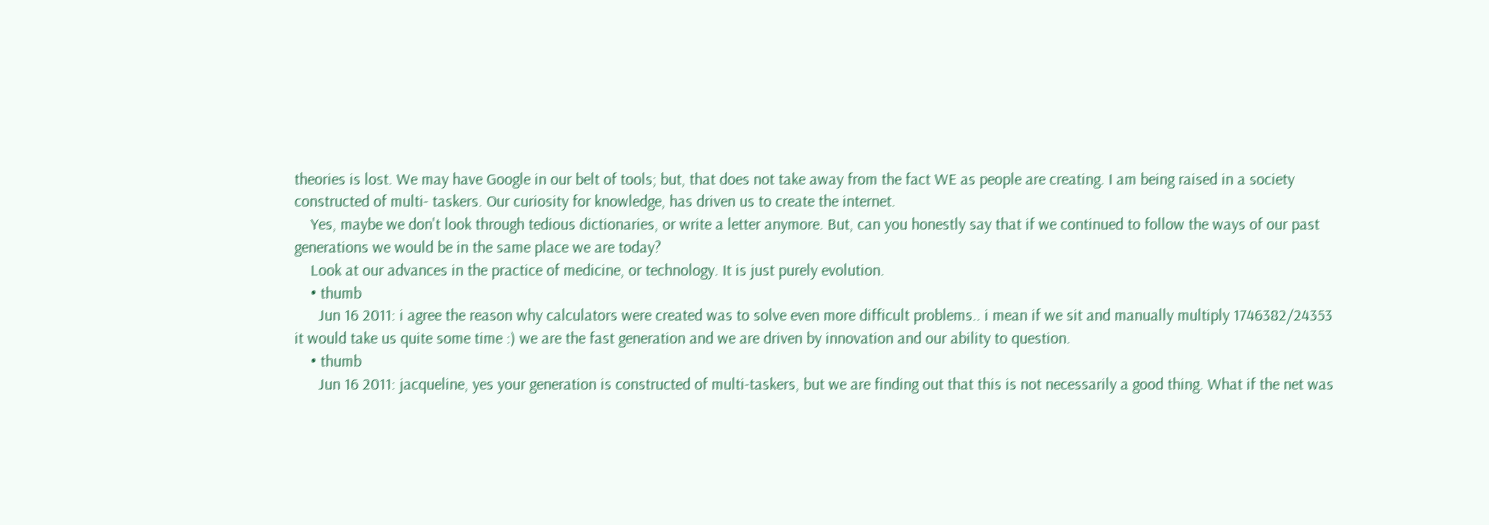theories is lost. We may have Google in our belt of tools; but, that does not take away from the fact WE as people are creating. I am being raised in a society constructed of multi- taskers. Our curiosity for knowledge, has driven us to create the internet.
    Yes, maybe we don't look through tedious dictionaries, or write a letter anymore. But, can you honestly say that if we continued to follow the ways of our past generations we would be in the same place we are today?
    Look at our advances in the practice of medicine, or technology. It is just purely evolution.
    • thumb
      Jun 16 2011: i agree the reason why calculators were created was to solve even more difficult problems.. i mean if we sit and manually multiply 1746382/24353 it would take us quite some time :) we are the fast generation and we are driven by innovation and our ability to question.
    • thumb
      Jun 16 2011: jacqueline, yes your generation is constructed of multi-taskers, but we are finding out that this is not necessarily a good thing. What if the net was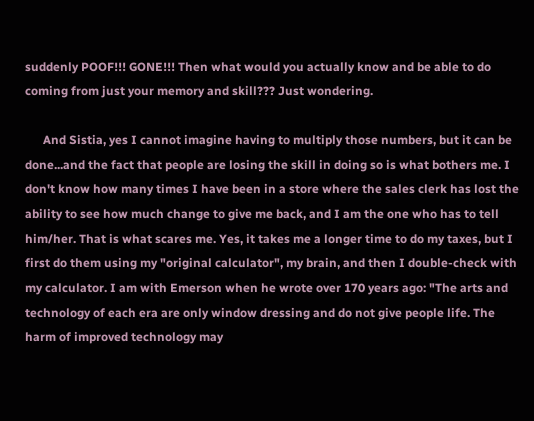suddenly POOF!!! GONE!!! Then what would you actually know and be able to do coming from just your memory and skill??? Just wondering.

      And Sistia, yes I cannot imagine having to multiply those numbers, but it can be done...and the fact that people are losing the skill in doing so is what bothers me. I don't know how many times I have been in a store where the sales clerk has lost the ability to see how much change to give me back, and I am the one who has to tell him/her. That is what scares me. Yes, it takes me a longer time to do my taxes, but I first do them using my "original calculator", my brain, and then I double-check with my calculator. I am with Emerson when he wrote over 170 years ago: "The arts and technology of each era are only window dressing and do not give people life. The harm of improved technology may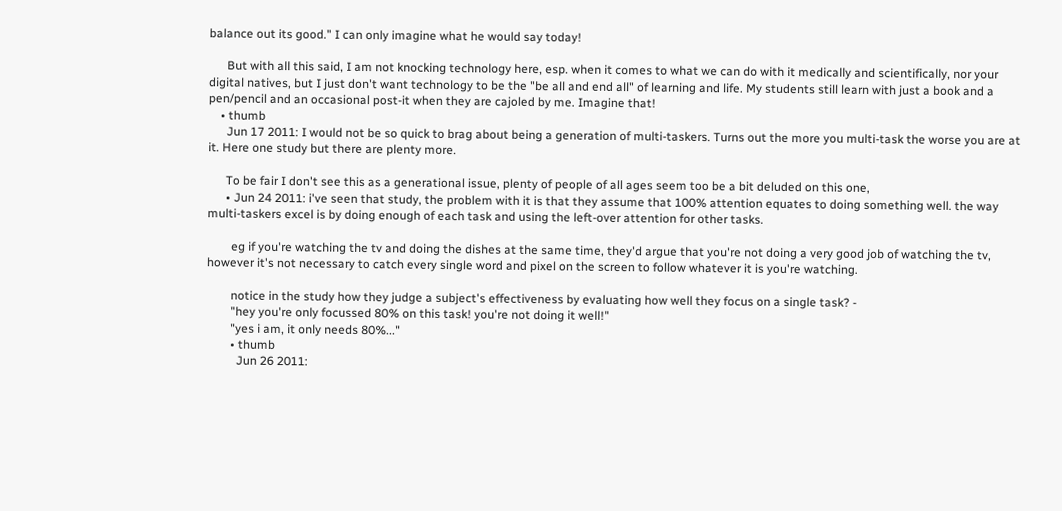balance out its good." I can only imagine what he would say today!

      But with all this said, I am not knocking technology here, esp. when it comes to what we can do with it medically and scientifically, nor your digital natives, but I just don't want technology to be the "be all and end all" of learning and life. My students still learn with just a book and a pen/pencil and an occasional post-it when they are cajoled by me. Imagine that!
    • thumb
      Jun 17 2011: I would not be so quick to brag about being a generation of multi-taskers. Turns out the more you multi-task the worse you are at it. Here one study but there are plenty more.

      To be fair I don't see this as a generational issue, plenty of people of all ages seem too be a bit deluded on this one,
      • Jun 24 2011: i've seen that study, the problem with it is that they assume that 100% attention equates to doing something well. the way multi-taskers excel is by doing enough of each task and using the left-over attention for other tasks.

        eg if you're watching the tv and doing the dishes at the same time, they'd argue that you're not doing a very good job of watching the tv, however it's not necessary to catch every single word and pixel on the screen to follow whatever it is you're watching.

        notice in the study how they judge a subject's effectiveness by evaluating how well they focus on a single task? -
        "hey you're only focussed 80% on this task! you're not doing it well!"
        "yes i am, it only needs 80%..."
        • thumb
          Jun 26 2011: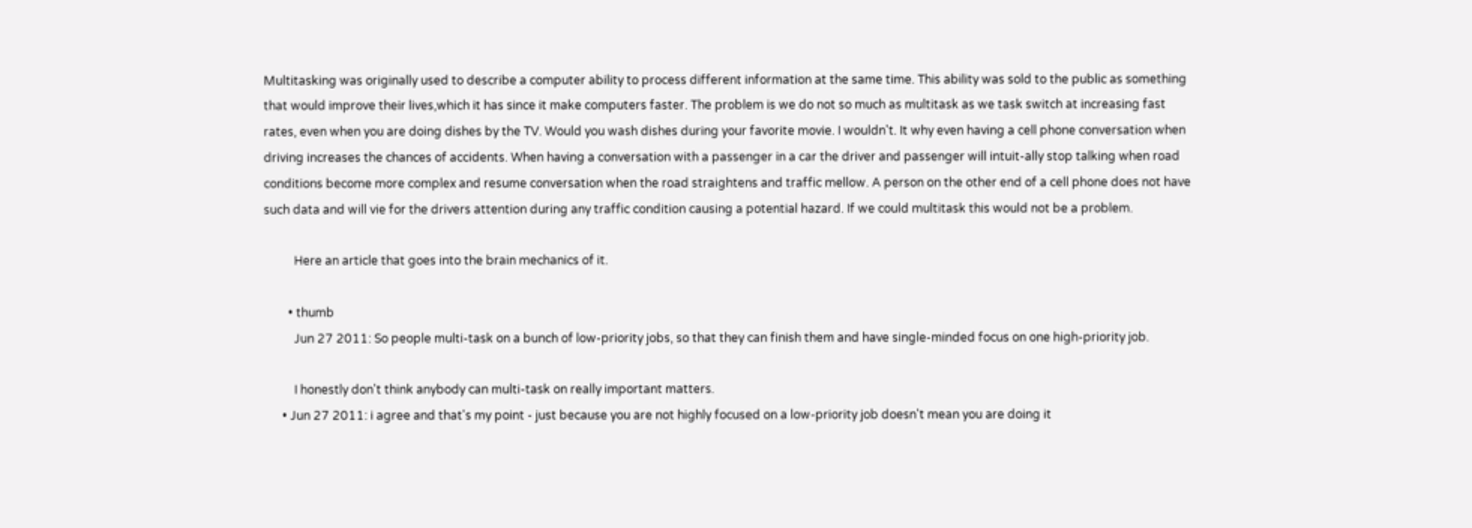Multitasking was originally used to describe a computer ability to process different information at the same time. This ability was sold to the public as something that would improve their lives,which it has since it make computers faster. The problem is we do not so much as multitask as we task switch at increasing fast rates, even when you are doing dishes by the TV. Would you wash dishes during your favorite movie. I wouldn't. It why even having a cell phone conversation when driving increases the chances of accidents. When having a conversation with a passenger in a car the driver and passenger will intuit-ally stop talking when road conditions become more complex and resume conversation when the road straightens and traffic mellow. A person on the other end of a cell phone does not have such data and will vie for the drivers attention during any traffic condition causing a potential hazard. If we could multitask this would not be a problem.

          Here an article that goes into the brain mechanics of it.

        • thumb
          Jun 27 2011: So people multi-task on a bunch of low-priority jobs, so that they can finish them and have single-minded focus on one high-priority job.

          I honestly don't think anybody can multi-task on really important matters.
      • Jun 27 2011: i agree and that's my point - just because you are not highly focused on a low-priority job doesn't mean you are doing it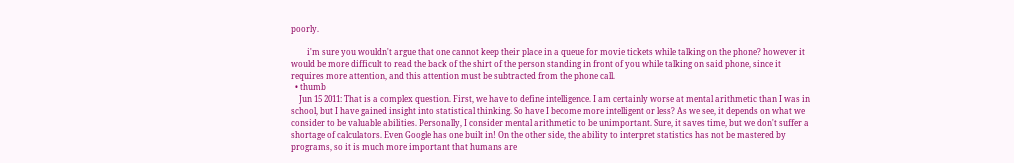poorly.

        i'm sure you wouldn't argue that one cannot keep their place in a queue for movie tickets while talking on the phone? however it would be more difficult to read the back of the shirt of the person standing in front of you while talking on said phone, since it requires more attention, and this attention must be subtracted from the phone call.
  • thumb
    Jun 15 2011: That is a complex question. First, we have to define intelligence. I am certainly worse at mental arithmetic than I was in school, but I have gained insight into statistical thinking. So have I become more intelligent or less? As we see, it depends on what we consider to be valuable abilities. Personally, I consider mental arithmetic to be unimportant. Sure, it saves time, but we don't suffer a shortage of calculators. Even Google has one built in! On the other side, the ability to interpret statistics has not be mastered by programs, so it is much more important that humans are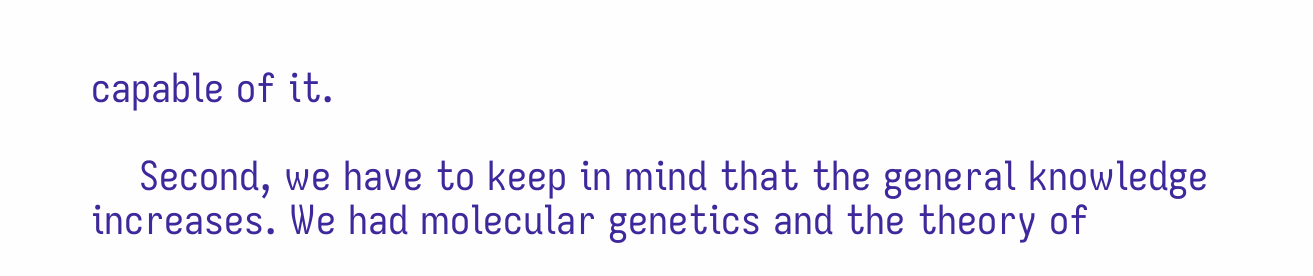capable of it.

    Second, we have to keep in mind that the general knowledge increases. We had molecular genetics and the theory of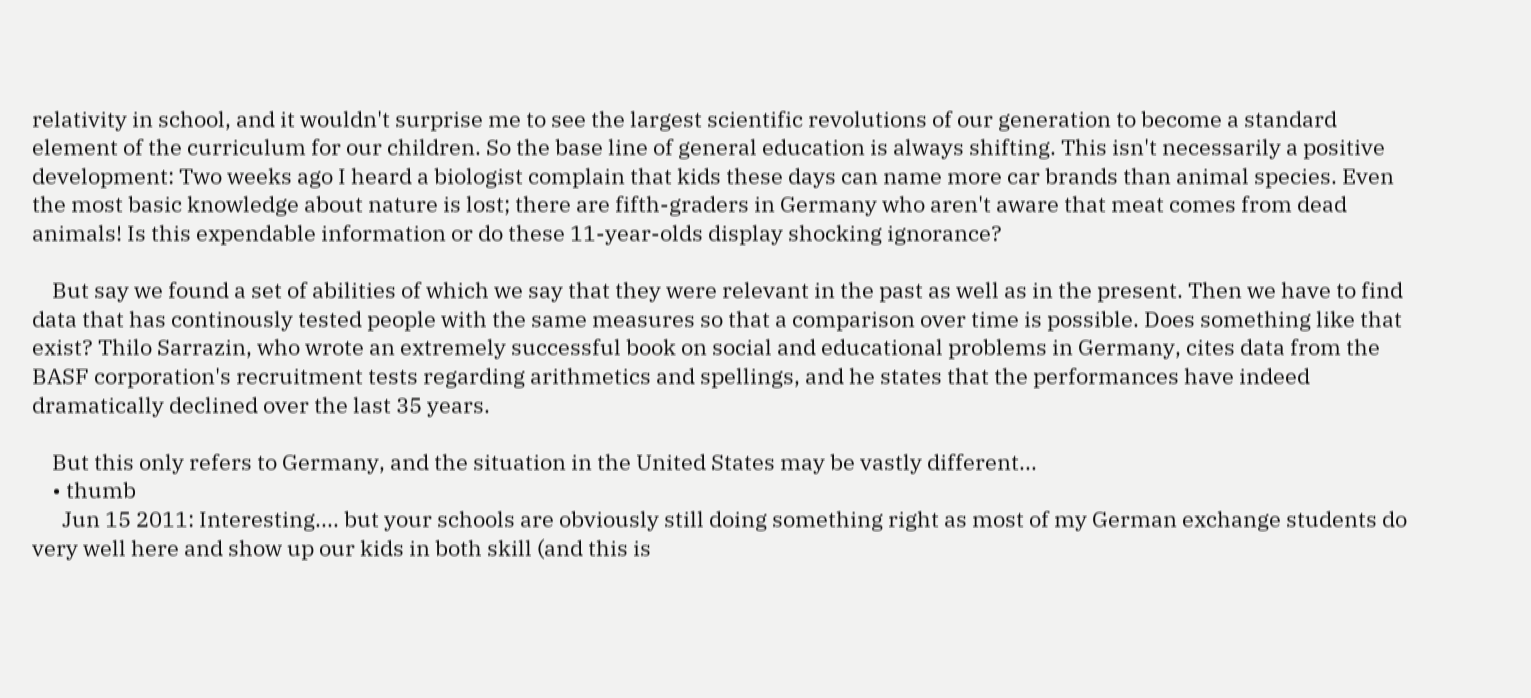relativity in school, and it wouldn't surprise me to see the largest scientific revolutions of our generation to become a standard element of the curriculum for our children. So the base line of general education is always shifting. This isn't necessarily a positive development: Two weeks ago I heard a biologist complain that kids these days can name more car brands than animal species. Even the most basic knowledge about nature is lost; there are fifth-graders in Germany who aren't aware that meat comes from dead animals! Is this expendable information or do these 11-year-olds display shocking ignorance?

    But say we found a set of abilities of which we say that they were relevant in the past as well as in the present. Then we have to find data that has continously tested people with the same measures so that a comparison over time is possible. Does something like that exist? Thilo Sarrazin, who wrote an extremely successful book on social and educational problems in Germany, cites data from the BASF corporation's recruitment tests regarding arithmetics and spellings, and he states that the performances have indeed dramatically declined over the last 35 years.

    But this only refers to Germany, and the situation in the United States may be vastly different...
    • thumb
      Jun 15 2011: Interesting.... but your schools are obviously still doing something right as most of my German exchange students do very well here and show up our kids in both skill (and this is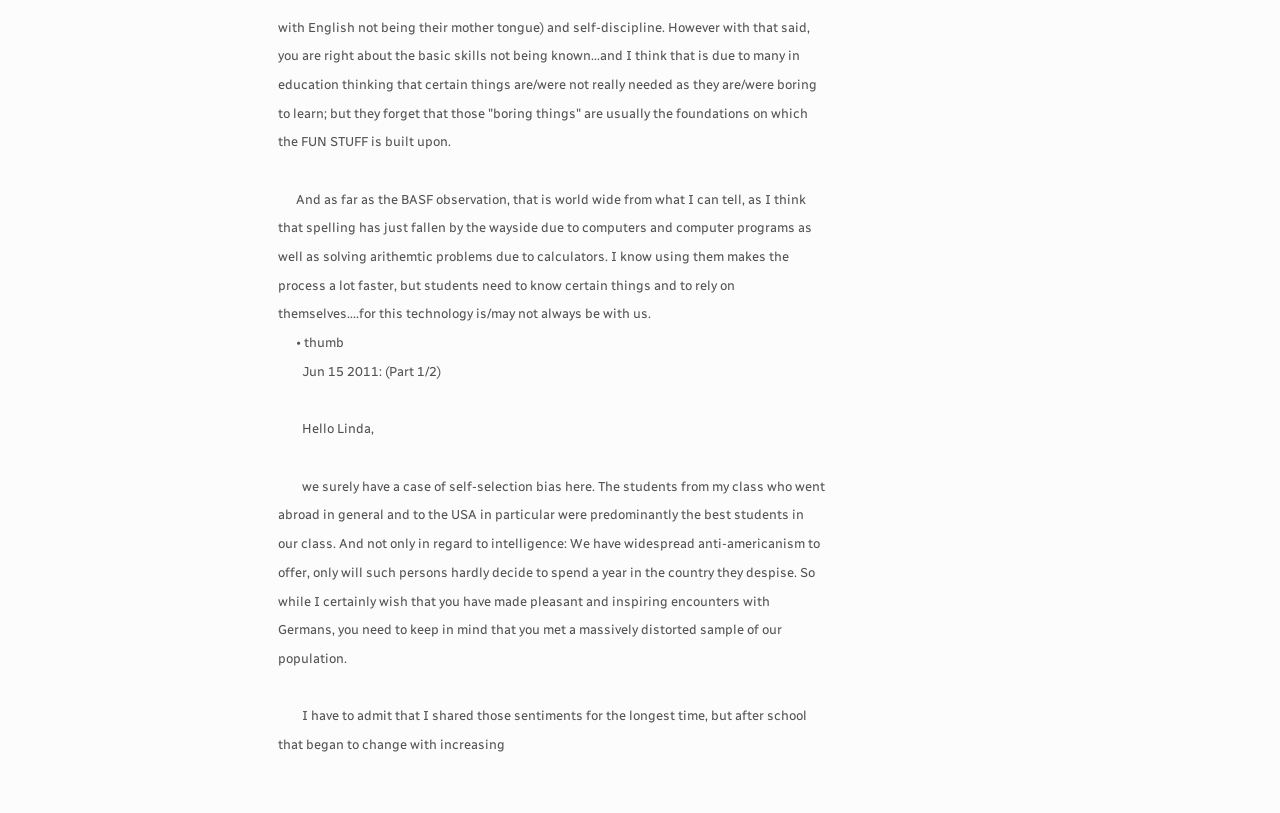with English not being their mother tongue) and self-discipline. However with that said, you are right about the basic skills not being known...and I think that is due to many in education thinking that certain things are/were not really needed as they are/were boring to learn; but they forget that those "boring things" are usually the foundations on which the FUN STUFF is built upon.

      And as far as the BASF observation, that is world wide from what I can tell, as I think that spelling has just fallen by the wayside due to computers and computer programs as well as solving arithemtic problems due to calculators. I know using them makes the process a lot faster, but students need to know certain things and to rely on themselves....for this technology is/may not always be with us.
      • thumb
        Jun 15 2011: (Part 1/2)

        Hello Linda,

        we surely have a case of self-selection bias here. The students from my class who went abroad in general and to the USA in particular were predominantly the best students in our class. And not only in regard to intelligence: We have widespread anti-americanism to offer, only will such persons hardly decide to spend a year in the country they despise. So while I certainly wish that you have made pleasant and inspiring encounters with Germans, you need to keep in mind that you met a massively distorted sample of our population.

        I have to admit that I shared those sentiments for the longest time, but after school that began to change with increasing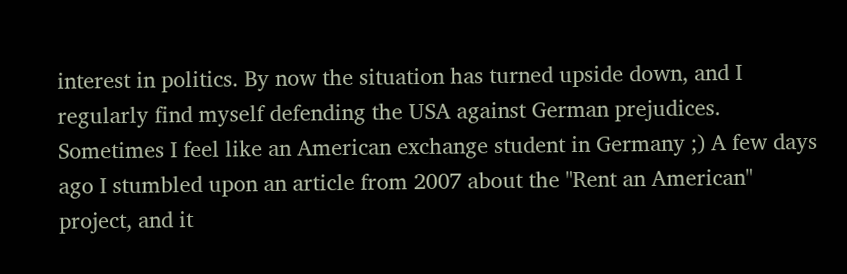interest in politics. By now the situation has turned upside down, and I regularly find myself defending the USA against German prejudices. Sometimes I feel like an American exchange student in Germany ;) A few days ago I stumbled upon an article from 2007 about the "Rent an American" project, and it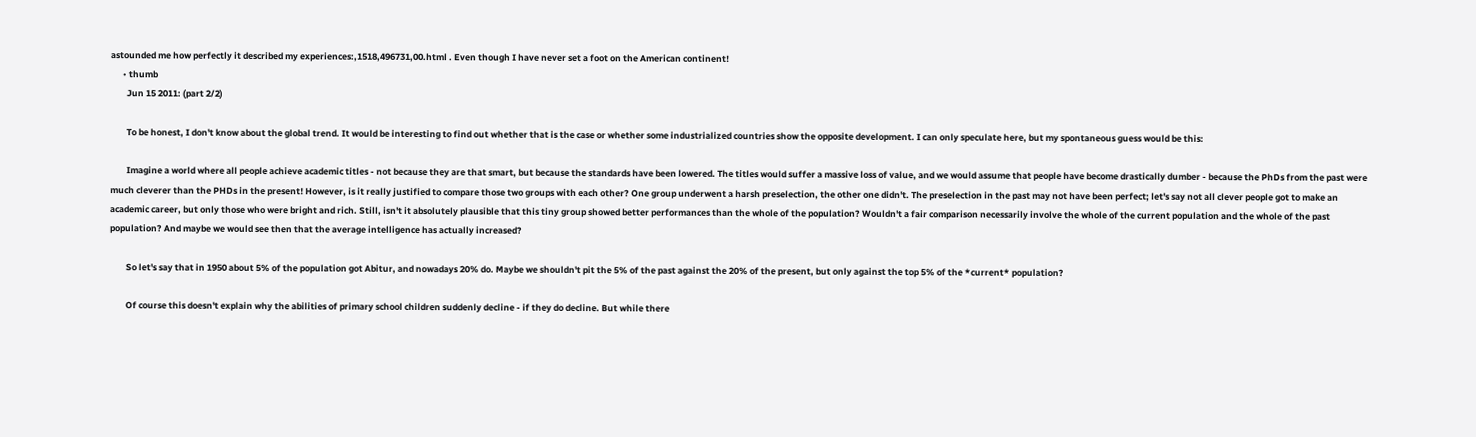astounded me how perfectly it described my experiences:,1518,496731,00.html . Even though I have never set a foot on the American continent!
      • thumb
        Jun 15 2011: (part 2/2)

        To be honest, I don't know about the global trend. It would be interesting to find out whether that is the case or whether some industrialized countries show the opposite development. I can only speculate here, but my spontaneous guess would be this:

        Imagine a world where all people achieve academic titles - not because they are that smart, but because the standards have been lowered. The titles would suffer a massive loss of value, and we would assume that people have become drastically dumber - because the PhDs from the past were much cleverer than the PHDs in the present! However, is it really justified to compare those two groups with each other? One group underwent a harsh preselection, the other one didn't. The preselection in the past may not have been perfect; let's say not all clever people got to make an academic career, but only those who were bright and rich. Still, isn't it absolutely plausible that this tiny group showed better performances than the whole of the population? Wouldn't a fair comparison necessarily involve the whole of the current population and the whole of the past population? And maybe we would see then that the average intelligence has actually increased?

        So let's say that in 1950 about 5% of the population got Abitur, and nowadays 20% do. Maybe we shouldn't pit the 5% of the past against the 20% of the present, but only against the top 5% of the *current* population?

        Of course this doesn't explain why the abilities of primary school children suddenly decline - if they do decline. But while there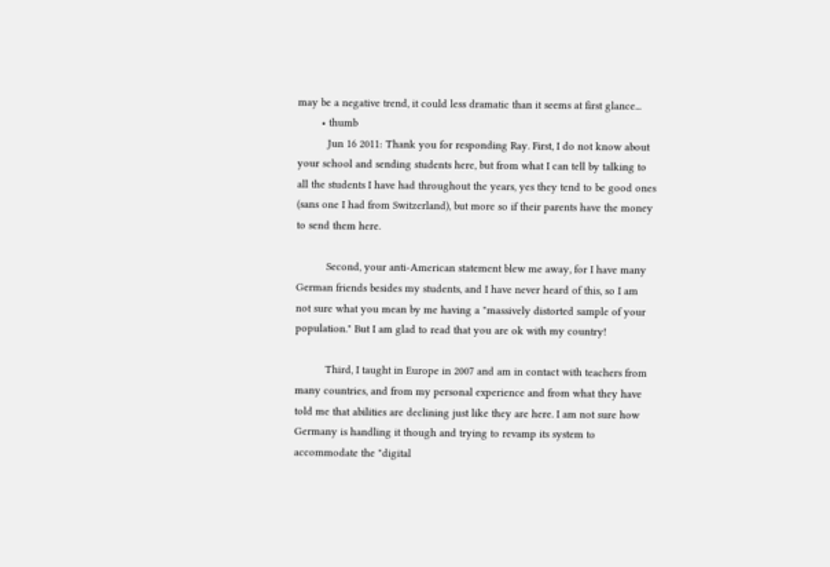may be a negative trend, it could less dramatic than it seems at first glance...
        • thumb
          Jun 16 2011: Thank you for responding Ray. First, I do not know about your school and sending students here, but from what I can tell by talking to all the students I have had throughout the years, yes they tend to be good ones (sans one I had from Switzerland), but more so if their parents have the money to send them here.

          Second, your anti-American statement blew me away, for I have many German friends besides my students, and I have never heard of this, so I am not sure what you mean by me having a "massively distorted sample of your population." But I am glad to read that you are ok with my country!

          Third, I taught in Europe in 2007 and am in contact with teachers from many countries, and from my personal experience and from what they have told me that abilities are declining just like they are here. I am not sure how Germany is handling it though and trying to revamp its system to accommodate the "digital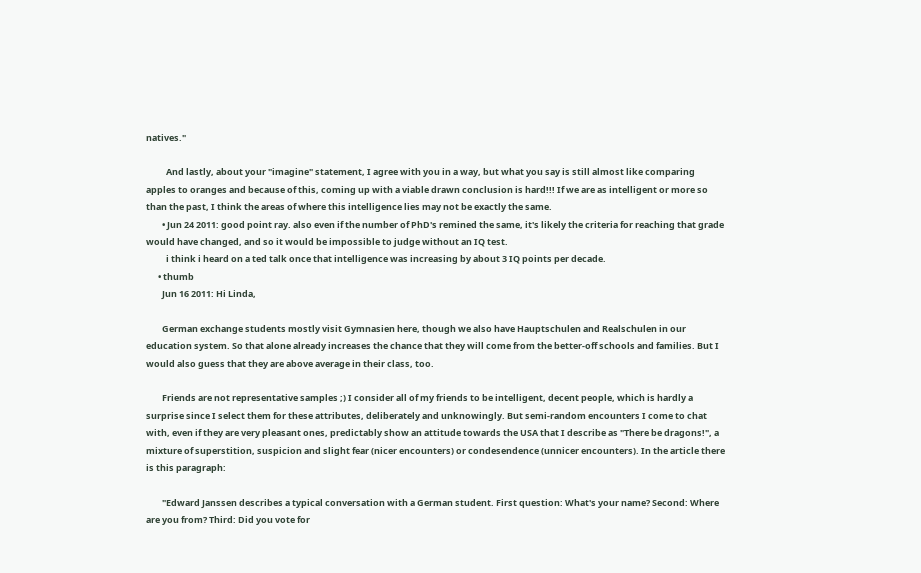natives."

          And lastly, about your "imagine" statement, I agree with you in a way, but what you say is still almost like comparing apples to oranges and because of this, coming up with a viable drawn conclusion is hard!!! If we are as intelligent or more so than the past, I think the areas of where this intelligence lies may not be exactly the same.
        • Jun 24 2011: good point ray. also even if the number of PhD's remined the same, it's likely the criteria for reaching that grade would have changed, and so it would be impossible to judge without an IQ test.
          i think i heard on a ted talk once that intelligence was increasing by about 3 IQ points per decade.
      • thumb
        Jun 16 2011: Hi Linda,

        German exchange students mostly visit Gymnasien here, though we also have Hauptschulen and Realschulen in our education system. So that alone already increases the chance that they will come from the better-off schools and families. But I would also guess that they are above average in their class, too.

        Friends are not representative samples ;) I consider all of my friends to be intelligent, decent people, which is hardly a surprise since I select them for these attributes, deliberately and unknowingly. But semi-random encounters I come to chat with, even if they are very pleasant ones, predictably show an attitude towards the USA that I describe as "There be dragons!", a mixture of superstition, suspicion and slight fear (nicer encounters) or condesendence (unnicer encounters). In the article there is this paragraph:

        "Edward Janssen describes a typical conversation with a German student. First question: What's your name? Second: Where are you from? Third: Did you vote for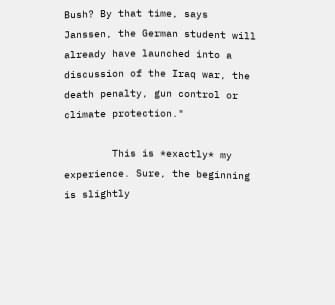Bush? By that time, says Janssen, the German student will already have launched into a discussion of the Iraq war, the death penalty, gun control or climate protection."

        This is *exactly* my experience. Sure, the beginning is slightly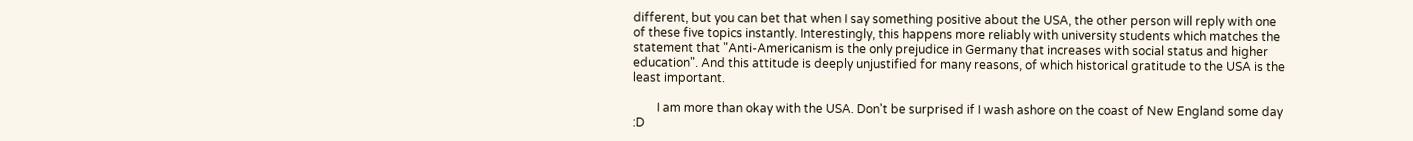different, but you can bet that when I say something positive about the USA, the other person will reply with one of these five topics instantly. Interestingly, this happens more reliably with university students which matches the statement that "Anti-Americanism is the only prejudice in Germany that increases with social status and higher education". And this attitude is deeply unjustified for many reasons, of which historical gratitude to the USA is the least important.

        I am more than okay with the USA. Don't be surprised if I wash ashore on the coast of New England some day :D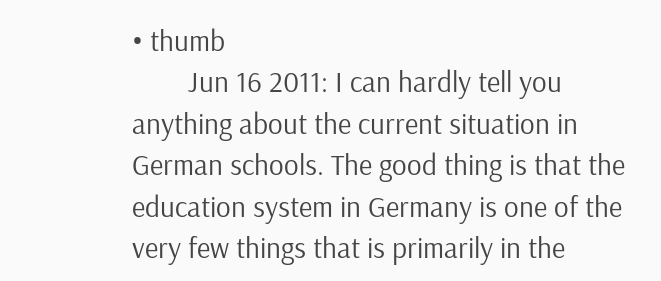• thumb
        Jun 16 2011: I can hardly tell you anything about the current situation in German schools. The good thing is that the education system in Germany is one of the very few things that is primarily in the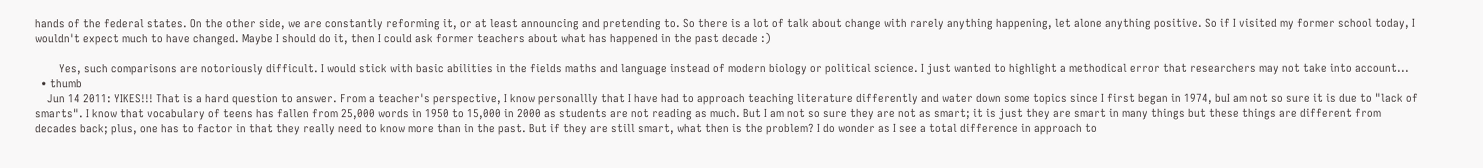hands of the federal states. On the other side, we are constantly reforming it, or at least announcing and pretending to. So there is a lot of talk about change with rarely anything happening, let alone anything positive. So if I visited my former school today, I wouldn't expect much to have changed. Maybe I should do it, then I could ask former teachers about what has happened in the past decade :)

        Yes, such comparisons are notoriously difficult. I would stick with basic abilities in the fields maths and language instead of modern biology or political science. I just wanted to highlight a methodical error that researchers may not take into account...
  • thumb
    Jun 14 2011: YIKES!!! That is a hard question to answer. From a teacher's perspective, I know personallly that I have had to approach teaching literature differently and water down some topics since I first began in 1974, buI am not so sure it is due to "lack of smarts". I know that vocabulary of teens has fallen from 25,000 words in 1950 to 15,000 in 2000 as students are not reading as much. But I am not so sure they are not as smart; it is just they are smart in many things but these things are different from decades back; plus, one has to factor in that they really need to know more than in the past. But if they are still smart, what then is the problem? I do wonder as I see a total difference in approach to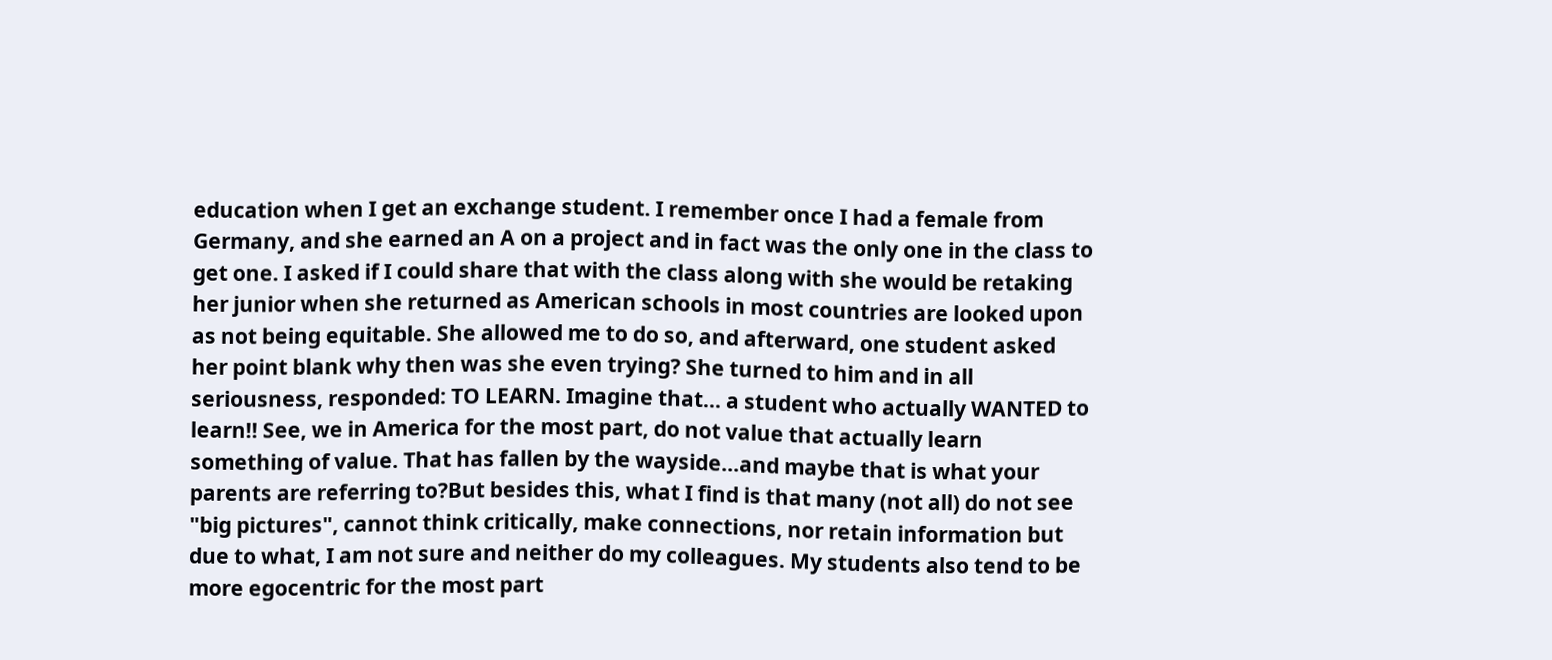education when I get an exchange student. I remember once I had a female from Germany, and she earned an A on a project and in fact was the only one in the class to get one. I asked if I could share that with the class along with she would be retaking her junior when she returned as American schools in most countries are looked upon as not being equitable. She allowed me to do so, and afterward, one student asked her point blank why then was she even trying? She turned to him and in all seriousness, responded: TO LEARN. Imagine that... a student who actually WANTED to learn!! See, we in America for the most part, do not value that actually learn something of value. That has fallen by the wayside...and maybe that is what your parents are referring to?But besides this, what I find is that many (not all) do not see "big pictures", cannot think critically, make connections, nor retain information but due to what, I am not sure and neither do my colleagues. My students also tend to be more egocentric for the most part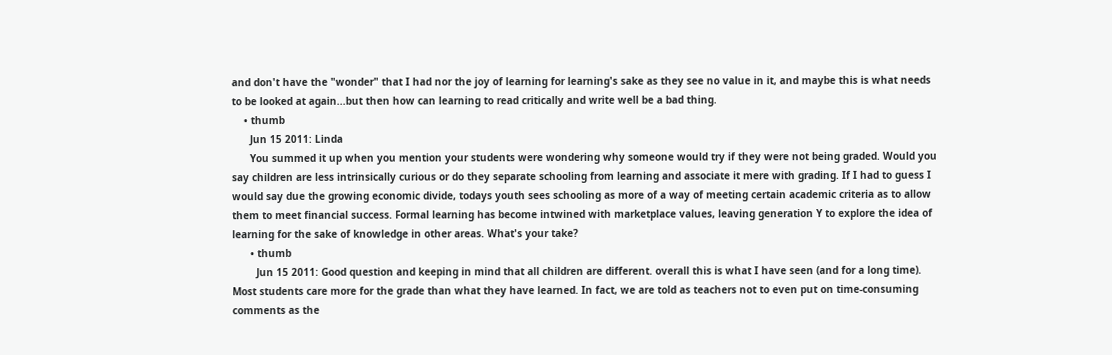and don't have the "wonder" that I had nor the joy of learning for learning's sake as they see no value in it, and maybe this is what needs to be looked at again...but then how can learning to read critically and write well be a bad thing.
    • thumb
      Jun 15 2011: Linda
      You summed it up when you mention your students were wondering why someone would try if they were not being graded. Would you say children are less intrinsically curious or do they separate schooling from learning and associate it mere with grading. If I had to guess I would say due the growing economic divide, todays youth sees schooling as more of a way of meeting certain academic criteria as to allow them to meet financial success. Formal learning has become intwined with marketplace values, leaving generation Y to explore the idea of learning for the sake of knowledge in other areas. What's your take?
      • thumb
        Jun 15 2011: Good question and keeping in mind that all children are different. overall this is what I have seen (and for a long time). Most students care more for the grade than what they have learned. In fact, we are told as teachers not to even put on time-consuming comments as the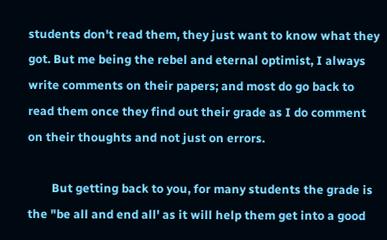students don't read them, they just want to know what they got. But me being the rebel and eternal optimist, I always write comments on their papers; and most do go back to read them once they find out their grade as I do comment on their thoughts and not just on errors.

        But getting back to you, for many students the grade is the "be all and end all' as it will help them get into a good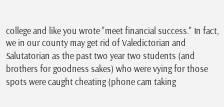college and like you wrote "meet financial success." In fact, we in our county may get rid of Valedictorian and Salutatorian as the past two year two students (and brothers for goodness sakes) who were vying for those spots were caught cheating (phone cam taking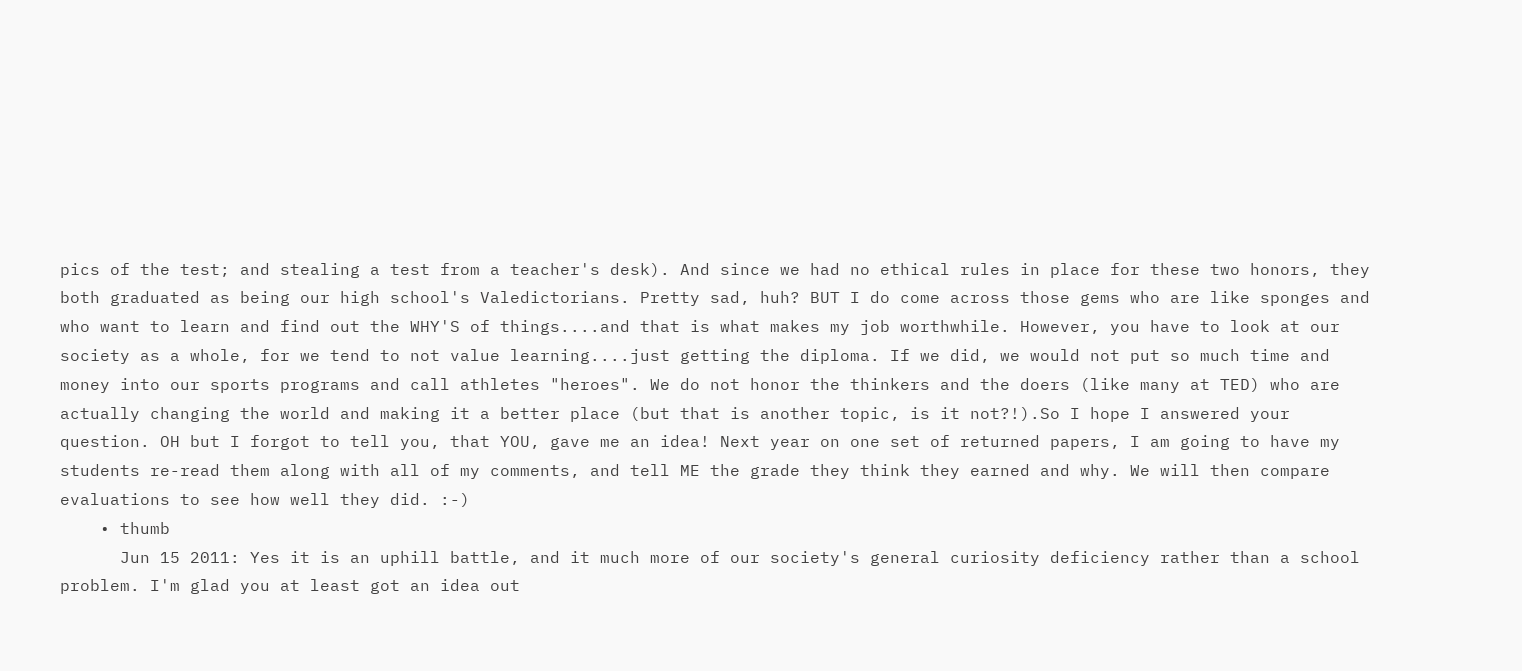pics of the test; and stealing a test from a teacher's desk). And since we had no ethical rules in place for these two honors, they both graduated as being our high school's Valedictorians. Pretty sad, huh? BUT I do come across those gems who are like sponges and who want to learn and find out the WHY'S of things....and that is what makes my job worthwhile. However, you have to look at our society as a whole, for we tend to not value learning....just getting the diploma. If we did, we would not put so much time and money into our sports programs and call athletes "heroes". We do not honor the thinkers and the doers (like many at TED) who are actually changing the world and making it a better place (but that is another topic, is it not?!).So I hope I answered your question. OH but I forgot to tell you, that YOU, gave me an idea! Next year on one set of returned papers, I am going to have my students re-read them along with all of my comments, and tell ME the grade they think they earned and why. We will then compare evaluations to see how well they did. :-)
    • thumb
      Jun 15 2011: Yes it is an uphill battle, and it much more of our society's general curiosity deficiency rather than a school problem. I'm glad you at least got an idea out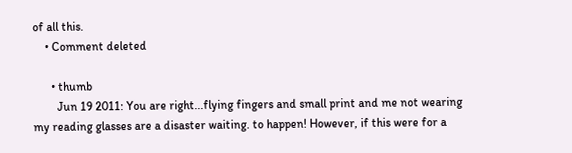of all this.
    • Comment deleted

      • thumb
        Jun 19 2011: You are right...flying fingers and small print and me not wearing my reading glasses are a disaster waiting. to happen! However, if this were for a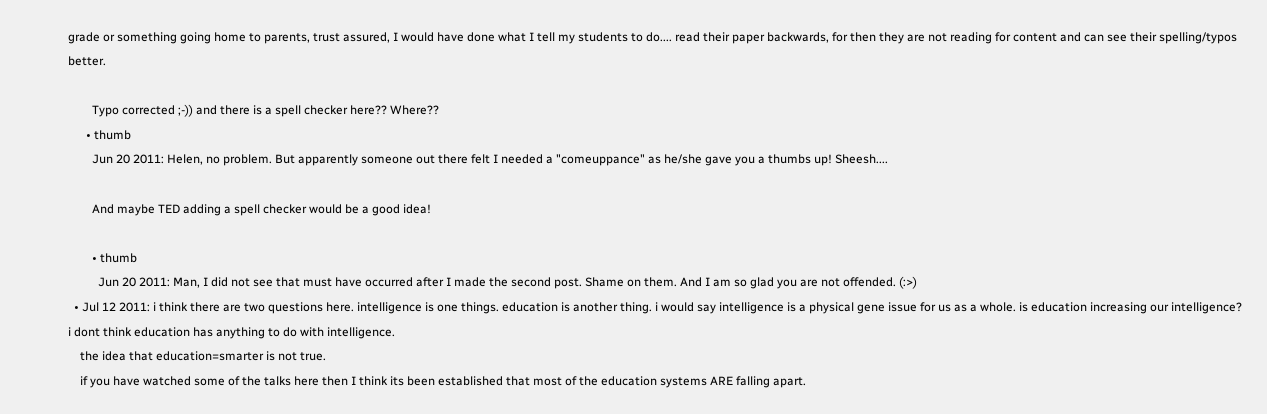grade or something going home to parents, trust assured, I would have done what I tell my students to do.... read their paper backwards, for then they are not reading for content and can see their spelling/typos better.

        Typo corrected ;-)) and there is a spell checker here?? Where??
      • thumb
        Jun 20 2011: Helen, no problem. But apparently someone out there felt I needed a "comeuppance" as he/she gave you a thumbs up! Sheesh....

        And maybe TED adding a spell checker would be a good idea!

        • thumb
          Jun 20 2011: Man, I did not see that must have occurred after I made the second post. Shame on them. And I am so glad you are not offended. (:>)
  • Jul 12 2011: i think there are two questions here. intelligence is one things. education is another thing. i would say intelligence is a physical gene issue for us as a whole. is education increasing our intelligence? i dont think education has anything to do with intelligence.
    the idea that education=smarter is not true.
    if you have watched some of the talks here then I think its been established that most of the education systems ARE falling apart.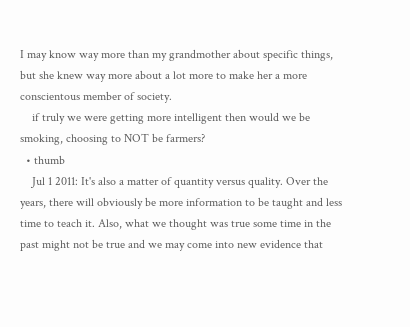I may know way more than my grandmother about specific things, but she knew way more about a lot more to make her a more conscientous member of society.
    if truly we were getting more intelligent then would we be smoking, choosing to NOT be farmers?
  • thumb
    Jul 1 2011: It's also a matter of quantity versus quality. Over the years, there will obviously be more information to be taught and less time to teach it. Also, what we thought was true some time in the past might not be true and we may come into new evidence that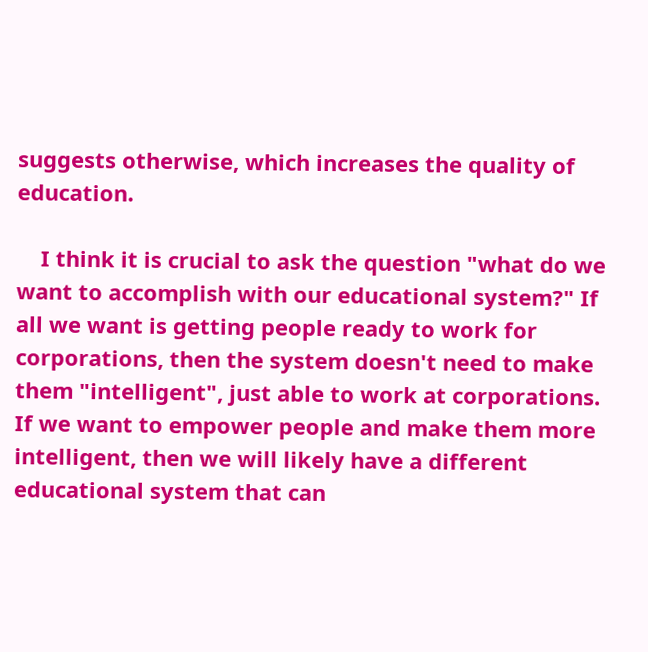suggests otherwise, which increases the quality of education.

    I think it is crucial to ask the question "what do we want to accomplish with our educational system?" If all we want is getting people ready to work for corporations, then the system doesn't need to make them "intelligent", just able to work at corporations. If we want to empower people and make them more intelligent, then we will likely have a different educational system that can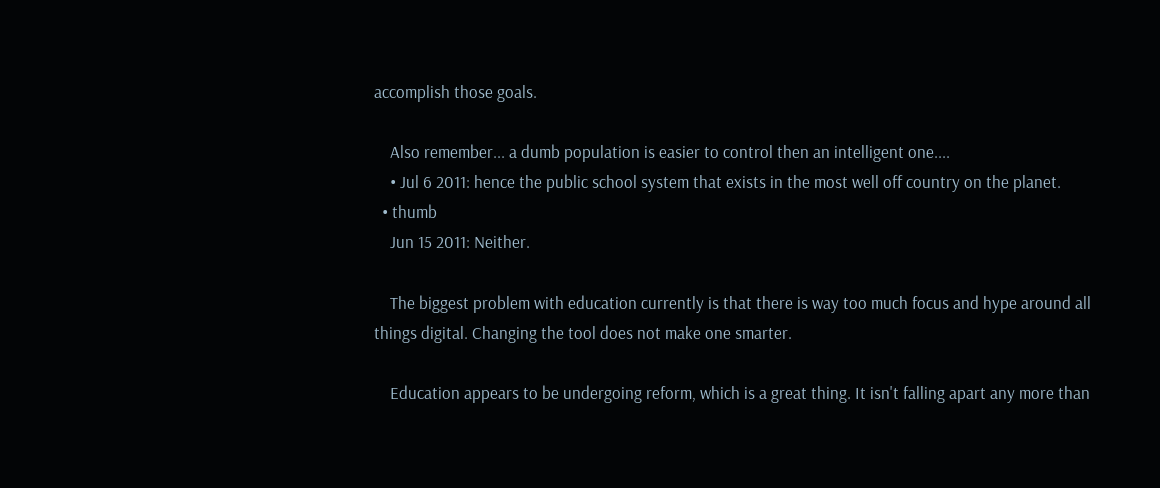accomplish those goals.

    Also remember... a dumb population is easier to control then an intelligent one....
    • Jul 6 2011: hence the public school system that exists in the most well off country on the planet.
  • thumb
    Jun 15 2011: Neither.

    The biggest problem with education currently is that there is way too much focus and hype around all things digital. Changing the tool does not make one smarter.

    Education appears to be undergoing reform, which is a great thing. It isn't falling apart any more than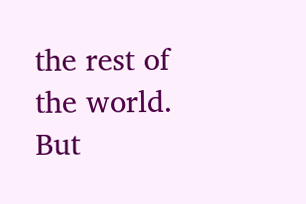the rest of the world. But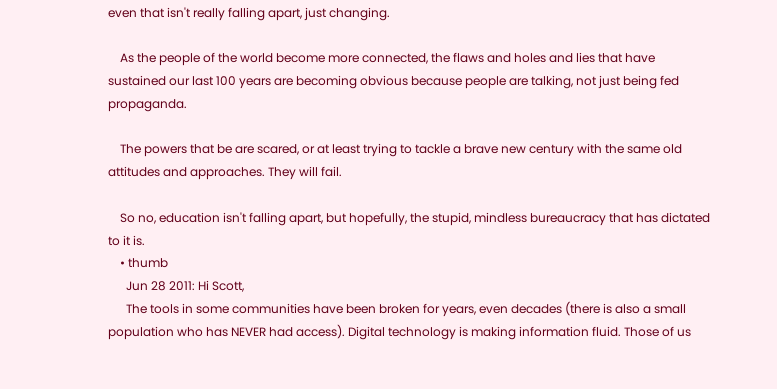even that isn't really falling apart, just changing.

    As the people of the world become more connected, the flaws and holes and lies that have sustained our last 100 years are becoming obvious because people are talking, not just being fed propaganda.

    The powers that be are scared, or at least trying to tackle a brave new century with the same old attitudes and approaches. They will fail.

    So no, education isn't falling apart, but hopefully, the stupid, mindless bureaucracy that has dictated to it is.
    • thumb
      Jun 28 2011: Hi Scott,
      The tools in some communities have been broken for years, even decades (there is also a small population who has NEVER had access). Digital technology is making information fluid. Those of us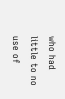who had little to no use of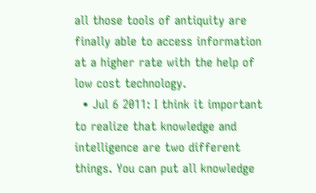all those tools of antiquity are finally able to access information at a higher rate with the help of low cost technology.
  • Jul 6 2011: I think it important to realize that knowledge and intelligence are two different things. You can put all knowledge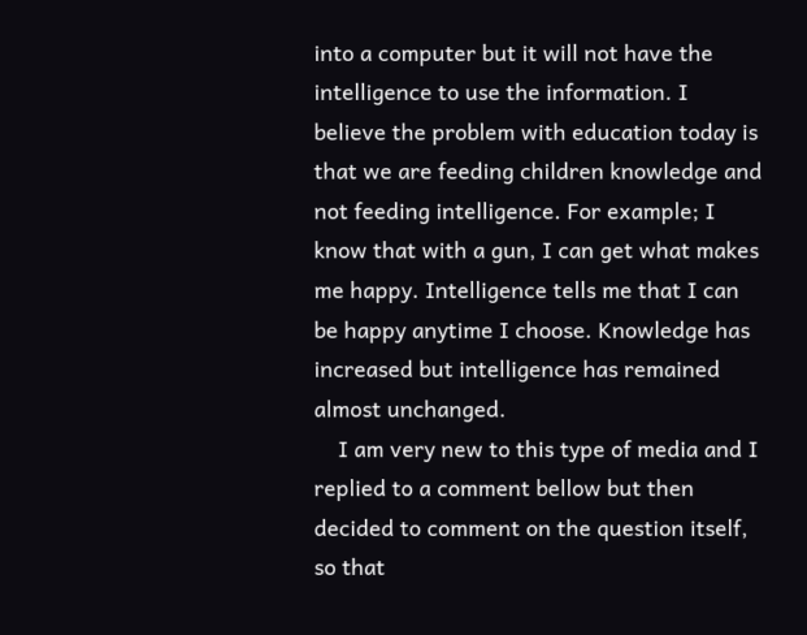into a computer but it will not have the intelligence to use the information. I believe the problem with education today is that we are feeding children knowledge and not feeding intelligence. For example; I know that with a gun, I can get what makes me happy. Intelligence tells me that I can be happy anytime I choose. Knowledge has increased but intelligence has remained almost unchanged.
    I am very new to this type of media and I replied to a comment bellow but then decided to comment on the question itself, so that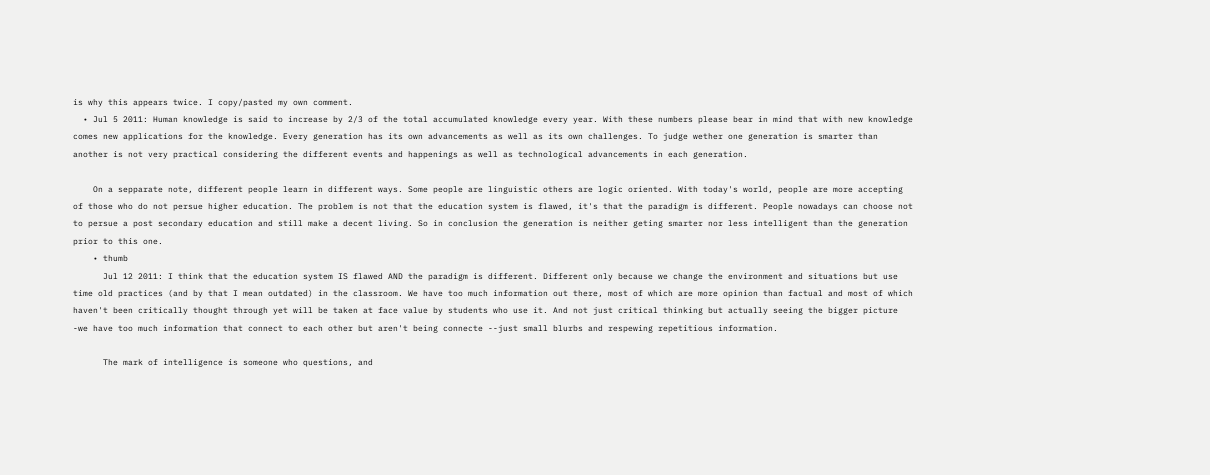is why this appears twice. I copy/pasted my own comment.
  • Jul 5 2011: Human knowledge is said to increase by 2/3 of the total accumulated knowledge every year. With these numbers please bear in mind that with new knowledge comes new applications for the knowledge. Every generation has its own advancements as well as its own challenges. To judge wether one generation is smarter than another is not very practical considering the different events and happenings as well as technological advancements in each generation.

    On a sepparate note, different people learn in different ways. Some people are linguistic others are logic oriented. With today's world, people are more accepting of those who do not persue higher education. The problem is not that the education system is flawed, it's that the paradigm is different. People nowadays can choose not to persue a post secondary education and still make a decent living. So in conclusion the generation is neither geting smarter nor less intelligent than the generation prior to this one.
    • thumb
      Jul 12 2011: I think that the education system IS flawed AND the paradigm is different. Different only because we change the environment and situations but use time old practices (and by that I mean outdated) in the classroom. We have too much information out there, most of which are more opinion than factual and most of which haven't been critically thought through yet will be taken at face value by students who use it. And not just critical thinking but actually seeing the bigger picture -we have too much information that connect to each other but aren't being connecte --just small blurbs and respewing repetitious information.

      The mark of intelligence is someone who questions, and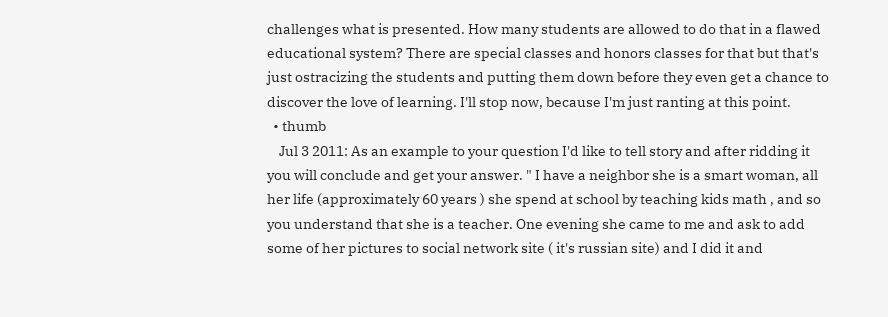challenges what is presented. How many students are allowed to do that in a flawed educational system? There are special classes and honors classes for that but that's just ostracizing the students and putting them down before they even get a chance to discover the love of learning. I'll stop now, because I'm just ranting at this point.
  • thumb
    Jul 3 2011: As an example to your question I'd like to tell story and after ridding it you will conclude and get your answer. " I have a neighbor she is a smart woman, all her life (approximately 60 years ) she spend at school by teaching kids math , and so you understand that she is a teacher. One evening she came to me and ask to add some of her pictures to social network site ( it's russian site) and I did it and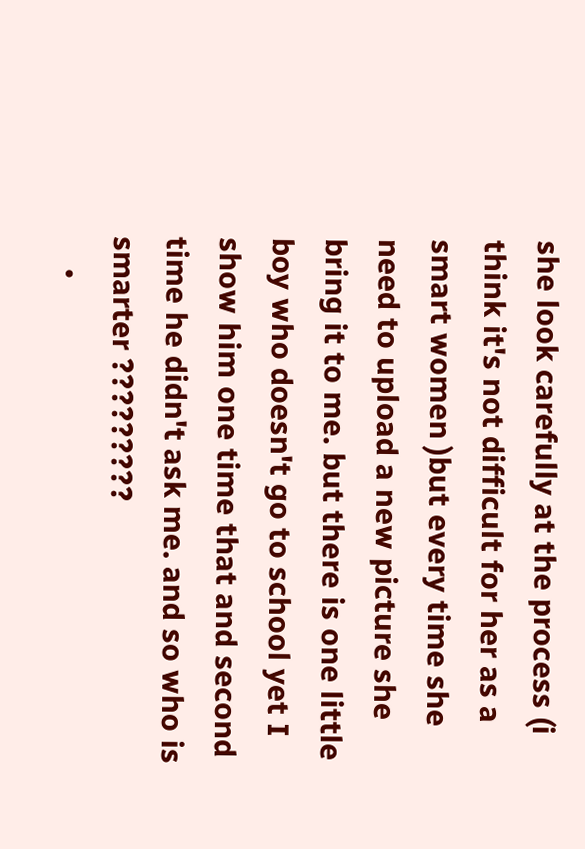she look carefully at the process (i think it's not difficult for her as a smart women )but every time she need to upload a new picture she bring it to me. but there is one little boy who doesn't go to school yet I show him one time that and second time he didn't ask me. and so who is smarter ?????????
    •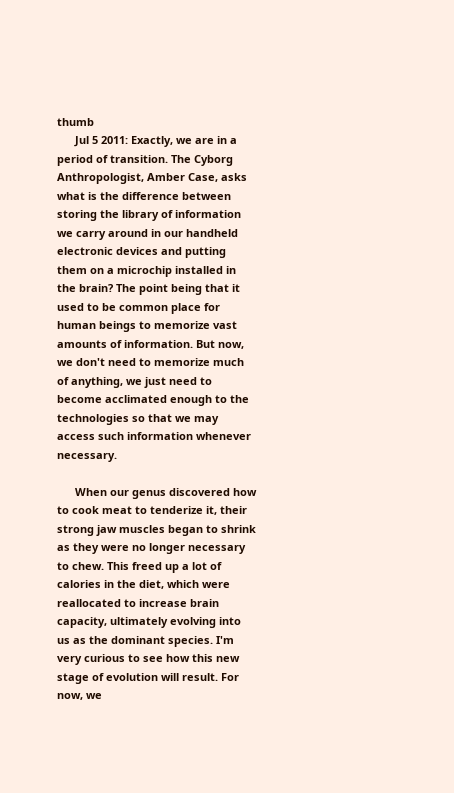thumb
      Jul 5 2011: Exactly, we are in a period of transition. The Cyborg Anthropologist, Amber Case, asks what is the difference between storing the library of information we carry around in our handheld electronic devices and putting them on a microchip installed in the brain? The point being that it used to be common place for human beings to memorize vast amounts of information. But now, we don't need to memorize much of anything, we just need to become acclimated enough to the technologies so that we may access such information whenever necessary.

      When our genus discovered how to cook meat to tenderize it, their strong jaw muscles began to shrink as they were no longer necessary to chew. This freed up a lot of calories in the diet, which were reallocated to increase brain capacity, ultimately evolving into us as the dominant species. I'm very curious to see how this new stage of evolution will result. For now, we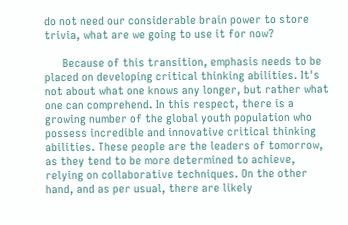do not need our considerable brain power to store trivia, what are we going to use it for now?

      Because of this transition, emphasis needs to be placed on developing critical thinking abilities. It's not about what one knows any longer, but rather what one can comprehend. In this respect, there is a growing number of the global youth population who possess incredible and innovative critical thinking abilities. These people are the leaders of tomorrow, as they tend to be more determined to achieve, relying on collaborative techniques. On the other hand, and as per usual, there are likely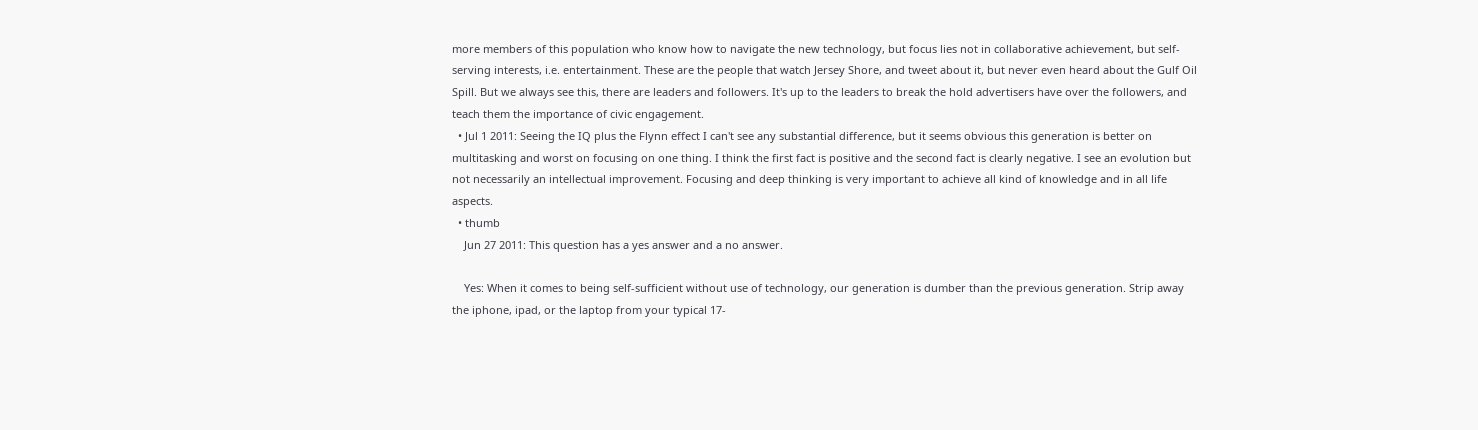more members of this population who know how to navigate the new technology, but focus lies not in collaborative achievement, but self-serving interests, i.e. entertainment. These are the people that watch Jersey Shore, and tweet about it, but never even heard about the Gulf Oil Spill. But we always see this, there are leaders and followers. It's up to the leaders to break the hold advertisers have over the followers, and teach them the importance of civic engagement.
  • Jul 1 2011: Seeing the IQ plus the Flynn effect I can't see any substantial difference, but it seems obvious this generation is better on multitasking and worst on focusing on one thing. I think the first fact is positive and the second fact is clearly negative. I see an evolution but not necessarily an intellectual improvement. Focusing and deep thinking is very important to achieve all kind of knowledge and in all life aspects.
  • thumb
    Jun 27 2011: This question has a yes answer and a no answer.

    Yes: When it comes to being self-sufficient without use of technology, our generation is dumber than the previous generation. Strip away the iphone, ipad, or the laptop from your typical 17-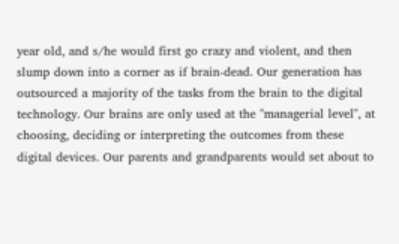year old, and s/he would first go crazy and violent, and then slump down into a corner as if brain-dead. Our generation has outsourced a majority of the tasks from the brain to the digital technology. Our brains are only used at the "managerial level", at choosing, deciding or interpreting the outcomes from these digital devices. Our parents and grandparents would set about to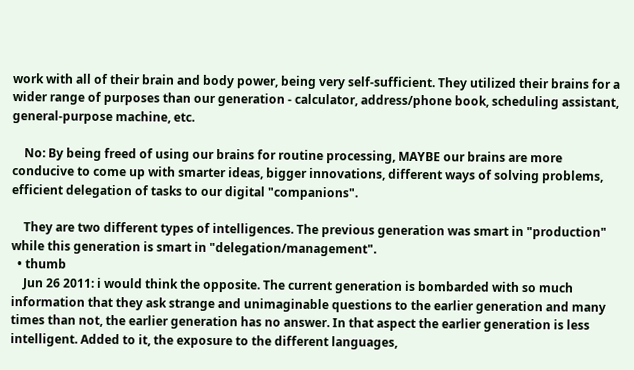work with all of their brain and body power, being very self-sufficient. They utilized their brains for a wider range of purposes than our generation - calculator, address/phone book, scheduling assistant, general-purpose machine, etc.

    No: By being freed of using our brains for routine processing, MAYBE our brains are more conducive to come up with smarter ideas, bigger innovations, different ways of solving problems, efficient delegation of tasks to our digital "companions".

    They are two different types of intelligences. The previous generation was smart in "production" while this generation is smart in "delegation/management".
  • thumb
    Jun 26 2011: i would think the opposite. The current generation is bombarded with so much information that they ask strange and unimaginable questions to the earlier generation and many times than not, the earlier generation has no answer. In that aspect the earlier generation is less intelligent. Added to it, the exposure to the different languages,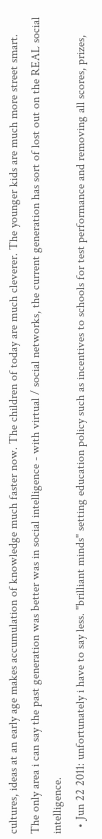cultures, ideas at an early age makes accumulation of knowledge much faster now. The children of today are much cleverer. The younger kids are much more street smart. The only area i can say the past generation was better was in social intelligence - with virtual / social networks, the current generation has sort of lost out on the REAL social intelligence.
  • Jun 22 2011: unfortunately i have to say less. "brilliant minds" setting education policy such as incentives to schools for test performance and removing all scores, prizes,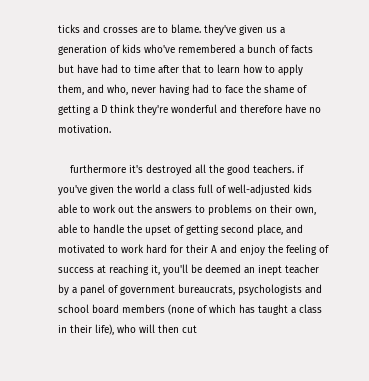ticks and crosses are to blame. they've given us a generation of kids who've remembered a bunch of facts but have had to time after that to learn how to apply them, and who, never having had to face the shame of getting a D think they're wonderful and therefore have no motivation.

    furthermore it's destroyed all the good teachers. if you've given the world a class full of well-adjusted kids able to work out the answers to problems on their own, able to handle the upset of getting second place, and motivated to work hard for their A and enjoy the feeling of success at reaching it, you'll be deemed an inept teacher by a panel of government bureaucrats, psychologists and school board members (none of which has taught a class in their life), who will then cut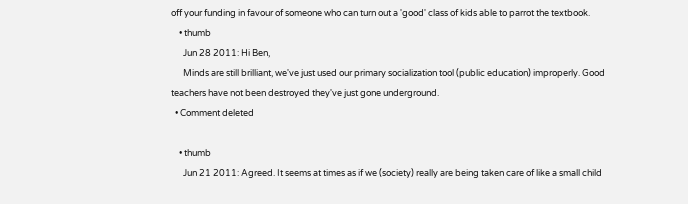off your funding in favour of someone who can turn out a 'good' class of kids able to parrot the textbook.
    • thumb
      Jun 28 2011: Hi Ben,
      Minds are still brilliant, we've just used our primary socialization tool (public education) improperly. Good teachers have not been destroyed they've just gone underground.
  • Comment deleted

    • thumb
      Jun 21 2011: Agreed. It seems at times as if we (society) really are being taken care of like a small child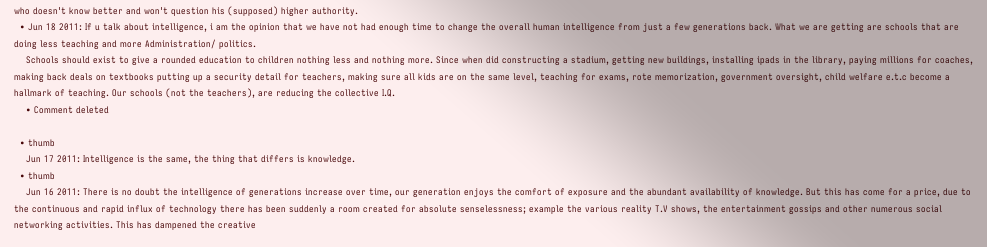who doesn't know better and won't question his (supposed) higher authority.
  • Jun 18 2011: If u talk about intelligence, i am the opinion that we have not had enough time to change the overall human intelligence from just a few generations back. What we are getting are schools that are doing less teaching and more Administration/ politics.
    Schools should exist to give a rounded education to children nothing less and nothing more. Since when did constructing a stadium, getting new buildings, installing ipads in the library, paying millions for coaches, making back deals on textbooks putting up a security detail for teachers, making sure all kids are on the same level, teaching for exams, rote memorization, government oversight, child welfare e.t.c become a hallmark of teaching. Our schools (not the teachers), are reducing the collective I.Q.
    • Comment deleted

  • thumb
    Jun 17 2011: Intelligence is the same, the thing that differs is knowledge.
  • thumb
    Jun 16 2011: There is no doubt the intelligence of generations increase over time, our generation enjoys the comfort of exposure and the abundant availability of knowledge. But this has come for a price, due to the continuous and rapid influx of technology there has been suddenly a room created for absolute senselessness; example the various reality T.V shows, the entertainment gossips and other numerous social networking activities. This has dampened the creative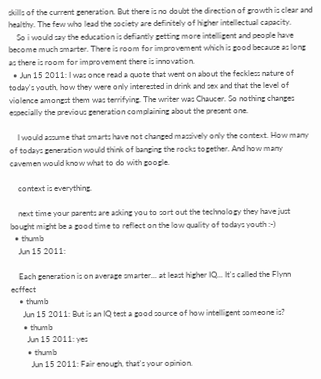skills of the current generation. But there is no doubt the direction of growth is clear and healthy. The few who lead the society are definitely of higher intellectual capacity.
    So i would say the education is defiantly getting more intelligent and people have become much smarter. There is room for improvement which is good because as long as there is room for improvement there is innovation.
  • Jun 15 2011: I was once read a quote that went on about the feckless nature of today's youth, how they were only interested in drink and sex and that the level of violence amongst them was terrifying. The writer was Chaucer. So nothing changes especially the previous generation complaining about the present one.

    I would assume that smarts have not changed massively only the context. How many of todays generation would think of banging the rocks together. And how many cavemen would know what to do with google.

    context is everything.

    next time your parents are asking you to sort out the technology they have just bought might be a good time to reflect on the low quality of todays youth :-)
  • thumb
    Jun 15 2011:

    Each generation is on average smarter... at least higher IQ... It's called the Flynn ecffect
    • thumb
      Jun 15 2011: But is an IQ test a good source of how intelligent someone is?
      • thumb
        Jun 15 2011: yes
        • thumb
          Jun 15 2011: Fair enough, that's your opinion.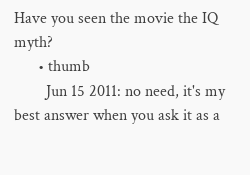Have you seen the movie the IQ myth?
      • thumb
        Jun 15 2011: no need, it's my best answer when you ask it as a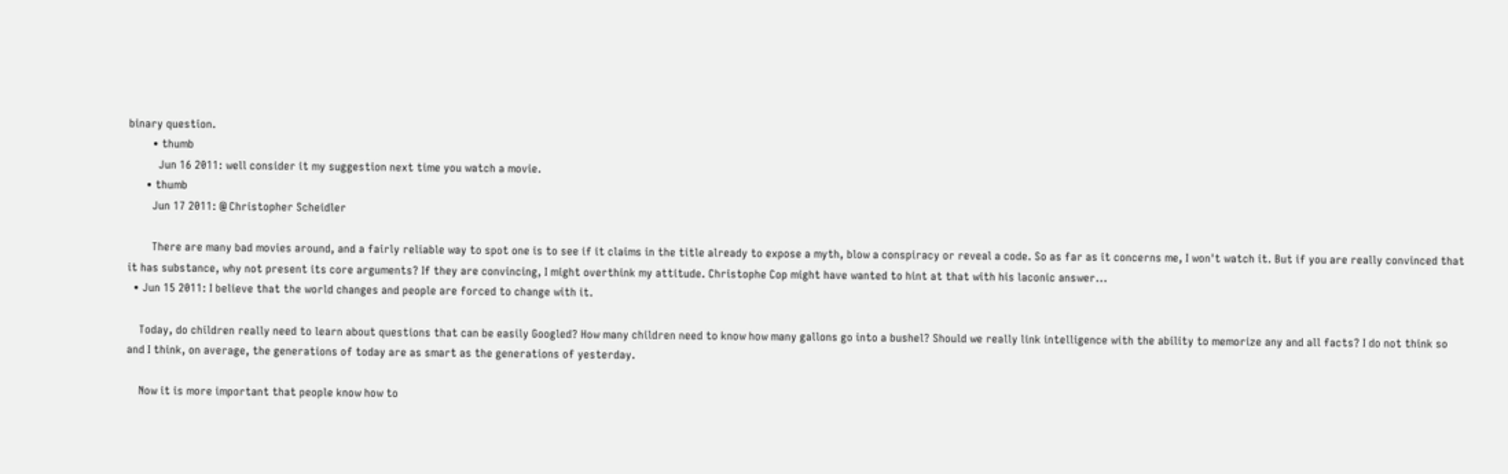binary question.
        • thumb
          Jun 16 2011: well consider it my suggestion next time you watch a movie.
      • thumb
        Jun 17 2011: @ Christopher Scheidler

        There are many bad movies around, and a fairly reliable way to spot one is to see if it claims in the title already to expose a myth, blow a conspiracy or reveal a code. So as far as it concerns me, I won't watch it. But if you are really convinced that it has substance, why not present its core arguments? If they are convincing, I might overthink my attitude. Christophe Cop might have wanted to hint at that with his laconic answer...
  • Jun 15 2011: I believe that the world changes and people are forced to change with it.

    Today, do children really need to learn about questions that can be easily Googled? How many children need to know how many gallons go into a bushel? Should we really link intelligence with the ability to memorize any and all facts? I do not think so and I think, on average, the generations of today are as smart as the generations of yesterday.

    Now it is more important that people know how to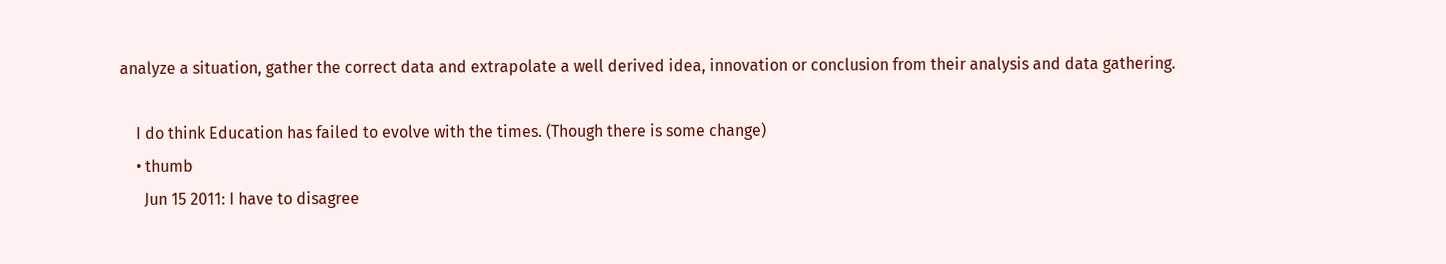analyze a situation, gather the correct data and extrapolate a well derived idea, innovation or conclusion from their analysis and data gathering.

    I do think Education has failed to evolve with the times. (Though there is some change)
    • thumb
      Jun 15 2011: I have to disagree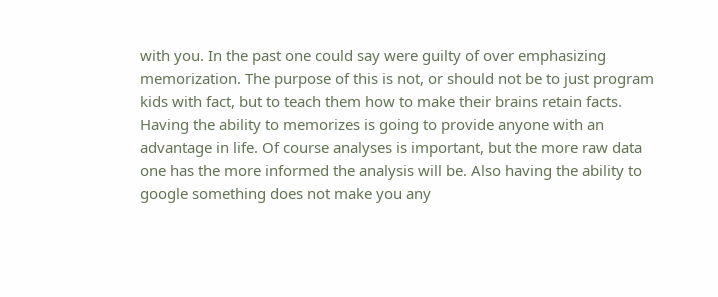with you. In the past one could say were guilty of over emphasizing memorization. The purpose of this is not, or should not be to just program kids with fact, but to teach them how to make their brains retain facts. Having the ability to memorizes is going to provide anyone with an advantage in life. Of course analyses is important, but the more raw data one has the more informed the analysis will be. Also having the ability to google something does not make you any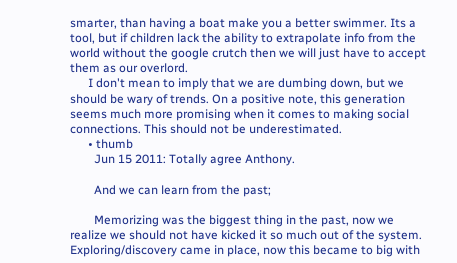smarter, than having a boat make you a better swimmer. Its a tool, but if children lack the ability to extrapolate info from the world without the google crutch then we will just have to accept them as our overlord.
      I don't mean to imply that we are dumbing down, but we should be wary of trends. On a positive note, this generation seems much more promising when it comes to making social connections. This should not be underestimated.
      • thumb
        Jun 15 2011: Totally agree Anthony.

        And we can learn from the past;

        Memorizing was the biggest thing in the past, now we realize we should not have kicked it so much out of the system. Exploring/discovery came in place, now this became to big with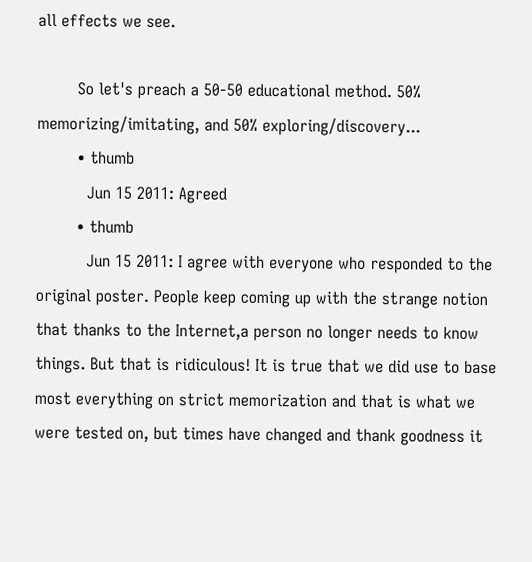all effects we see.

        So let's preach a 50-50 educational method. 50% memorizing/imitating, and 50% exploring/discovery...
        • thumb
          Jun 15 2011: Agreed
        • thumb
          Jun 15 2011: I agree with everyone who responded to the original poster. People keep coming up with the strange notion that thanks to the Internet,a person no longer needs to know things. But that is ridiculous! It is true that we did use to base most everything on strict memorization and that is what we were tested on, but times have changed and thank goodness it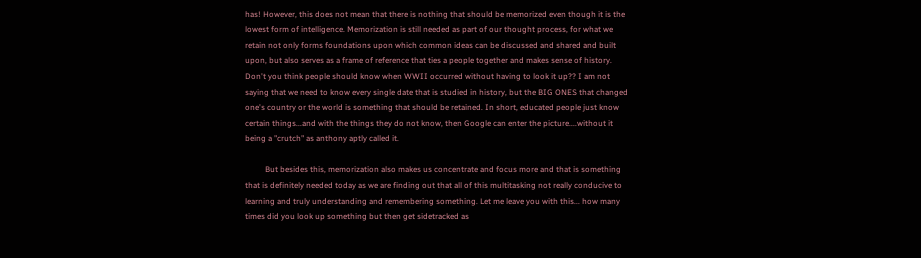has! However, this does not mean that there is nothing that should be memorized even though it is the lowest form of intelligence. Memorization is still needed as part of our thought process, for what we retain not only forms foundations upon which common ideas can be discussed and shared and built upon, but also serves as a frame of reference that ties a people together and makes sense of history. Don't you think people should know when WWII occurred without having to look it up?? I am not saying that we need to know every single date that is studied in history, but the BIG ONES that changed one's country or the world is something that should be retained. In short, educated people just know certain things...and with the things they do not know, then Google can enter the picture....without it being a "crutch" as anthony aptly called it.

          But besides this, memorization also makes us concentrate and focus more and that is something that is definitely needed today as we are finding out that all of this multitasking not really conducive to learning and truly understanding and remembering something. Let me leave you with this... how many times did you look up something but then get sidetracked as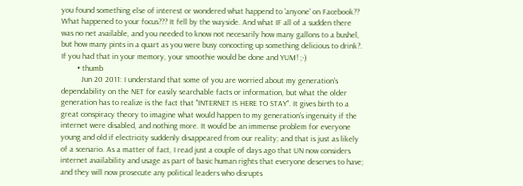you found something else of interest or wondered what happend to 'anyone' on Facebook?? What happened to your focus??? It fell by the wayside. And what IF all of a sudden there was no net available, and you needed to know not necesarily how many gallons to a bushel, but how many pints in a quart as you were busy concocting up something delicious to drink?. If you had that in your memory, your smoothie would be done and YUM! ;-)
        • thumb
          Jun 20 2011: I understand that some of you are worried about my generation's dependability on the NET for easily searchable facts or information, but what the older generation has to realize is the fact that "INTERNET IS HERE TO STAY". It gives birth to a great conspiracy theory to imagine what would happen to my generation's ingenuity if the internet were disabled, and nothing more. It would be an immense problem for everyone young and old if electricity suddenly disappeared from our reality; and that is just as likely of a scenario. As a matter of fact, I read just a couple of days ago that UN now considers internet availability and usage as part of basic human rights that everyone deserves to have; and they will now prosecute any political leaders who disrupts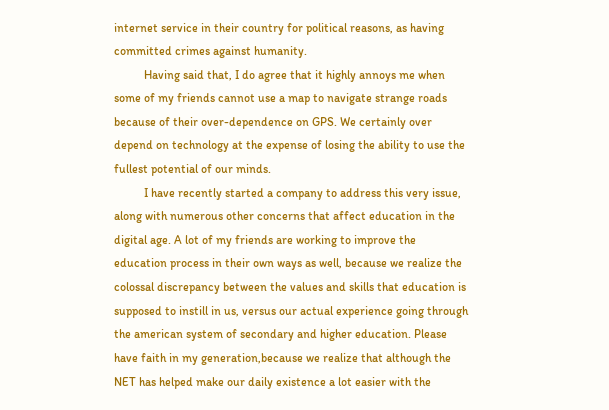internet service in their country for political reasons, as having committed crimes against humanity.
          Having said that, I do agree that it highly annoys me when some of my friends cannot use a map to navigate strange roads because of their over-dependence on GPS. We certainly over depend on technology at the expense of losing the ability to use the fullest potential of our minds.
          I have recently started a company to address this very issue, along with numerous other concerns that affect education in the digital age. A lot of my friends are working to improve the education process in their own ways as well, because we realize the colossal discrepancy between the values and skills that education is supposed to instill in us, versus our actual experience going through the american system of secondary and higher education. Please have faith in my generation,because we realize that although the NET has helped make our daily existence a lot easier with the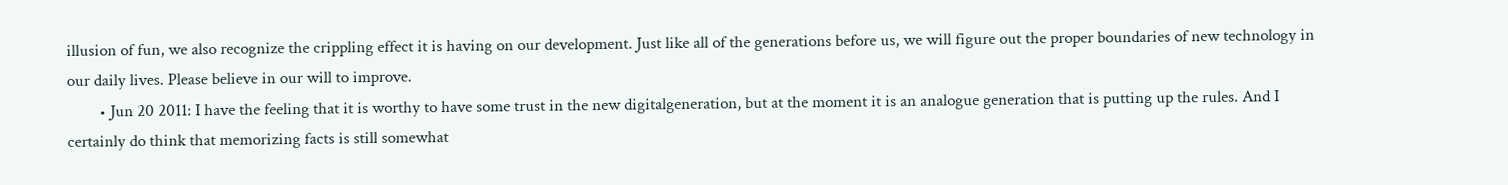illusion of fun, we also recognize the crippling effect it is having on our development. Just like all of the generations before us, we will figure out the proper boundaries of new technology in our daily lives. Please believe in our will to improve.
        • Jun 20 2011: I have the feeling that it is worthy to have some trust in the new digitalgeneration, but at the moment it is an analogue generation that is putting up the rules. And I certainly do think that memorizing facts is still somewhat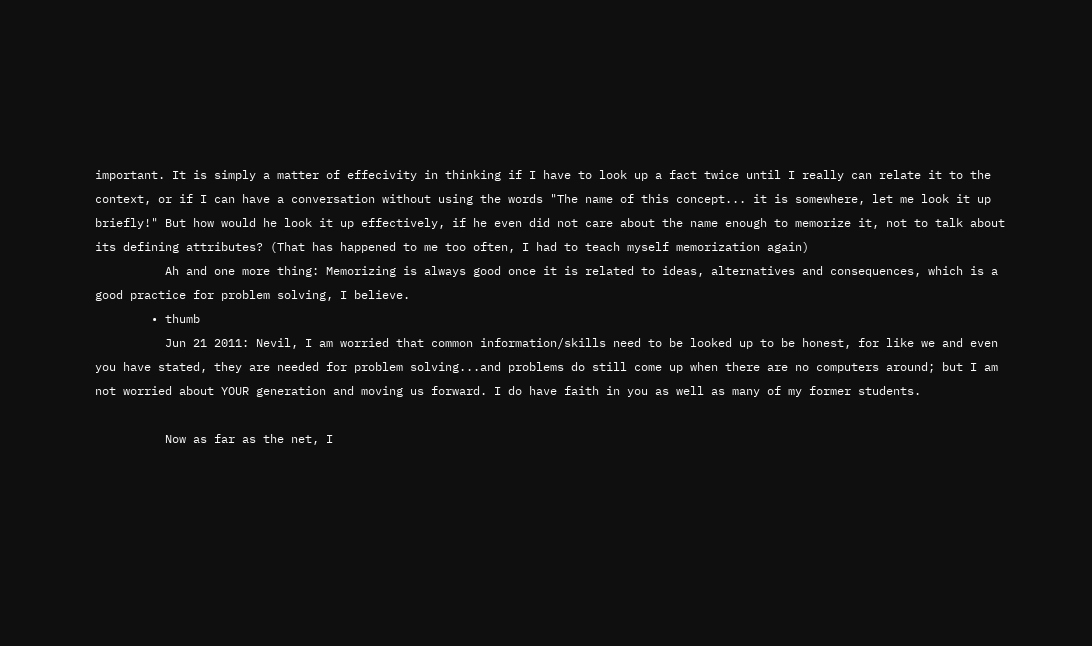important. It is simply a matter of effecivity in thinking if I have to look up a fact twice until I really can relate it to the context, or if I can have a conversation without using the words "The name of this concept... it is somewhere, let me look it up briefly!" But how would he look it up effectively, if he even did not care about the name enough to memorize it, not to talk about its defining attributes? (That has happened to me too often, I had to teach myself memorization again)
          Ah and one more thing: Memorizing is always good once it is related to ideas, alternatives and consequences, which is a good practice for problem solving, I believe.
        • thumb
          Jun 21 2011: Nevil, I am worried that common information/skills need to be looked up to be honest, for like we and even you have stated, they are needed for problem solving...and problems do still come up when there are no computers around; but I am not worried about YOUR generation and moving us forward. I do have faith in you as well as many of my former students.

          Now as far as the net, I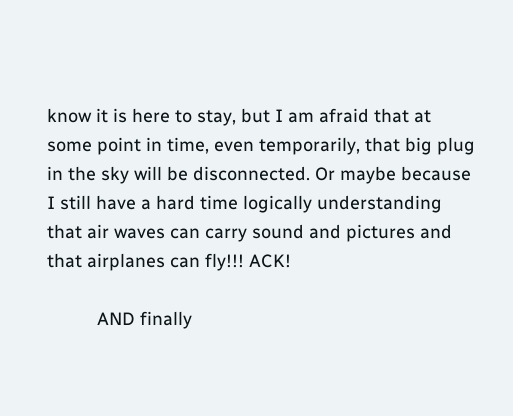know it is here to stay, but I am afraid that at some point in time, even temporarily, that big plug in the sky will be disconnected. Or maybe because I still have a hard time logically understanding that air waves can carry sound and pictures and that airplanes can fly!!! ACK!

          AND finally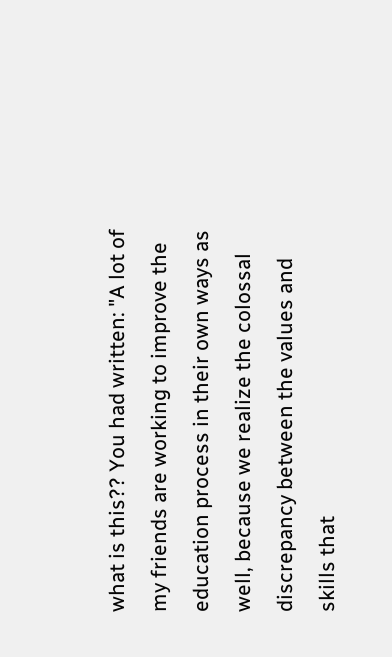what is this?? You had written: "A lot of my friends are working to improve the education process in their own ways as well, because we realize the colossal discrepancy between the values and skills that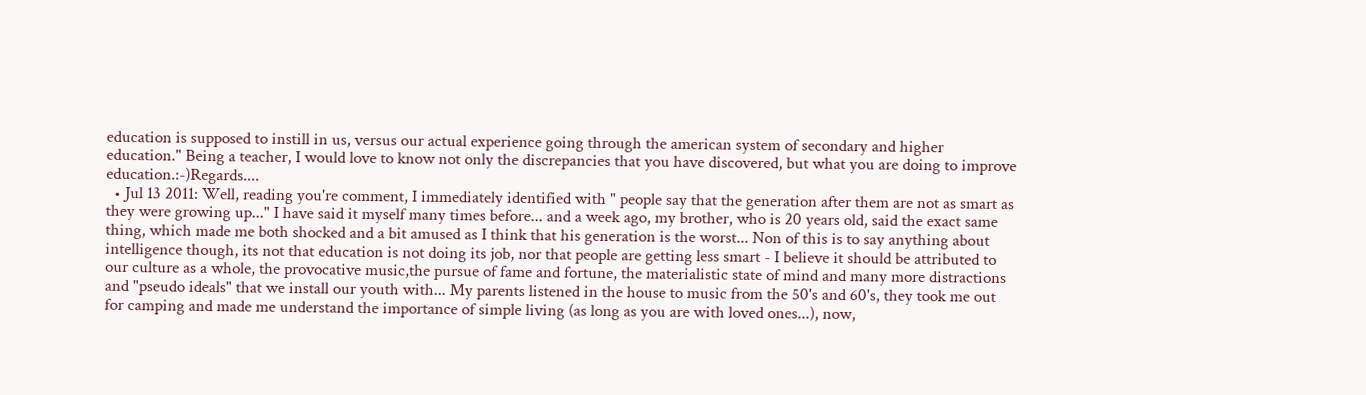education is supposed to instill in us, versus our actual experience going through the american system of secondary and higher education." Being a teacher, I would love to know not only the discrepancies that you have discovered, but what you are doing to improve education.:-)Regards....
  • Jul 13 2011: Well, reading you're comment, I immediately identified with " people say that the generation after them are not as smart as they were growing up..." I have said it myself many times before... and a week ago, my brother, who is 20 years old, said the exact same thing, which made me both shocked and a bit amused as I think that his generation is the worst... Non of this is to say anything about intelligence though, its not that education is not doing its job, nor that people are getting less smart - I believe it should be attributed to our culture as a whole, the provocative music,the pursue of fame and fortune, the materialistic state of mind and many more distractions and "pseudo ideals" that we install our youth with... My parents listened in the house to music from the 50's and 60's, they took me out for camping and made me understand the importance of simple living (as long as you are with loved ones...), now,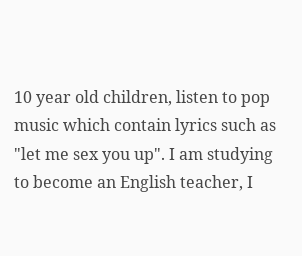10 year old children, listen to pop music which contain lyrics such as "let me sex you up". I am studying to become an English teacher, I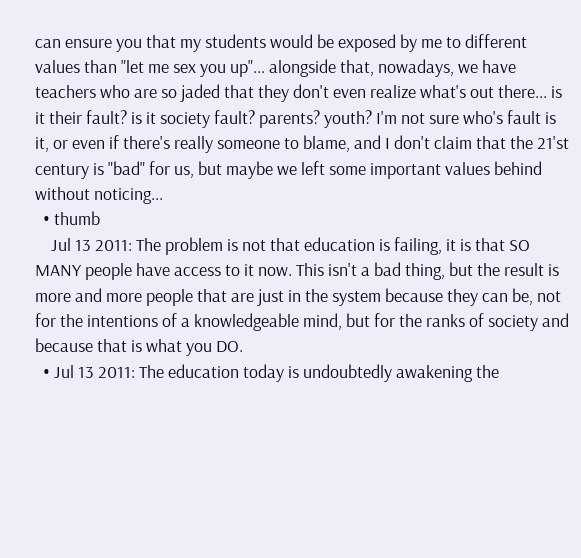can ensure you that my students would be exposed by me to different values than "let me sex you up"... alongside that, nowadays, we have teachers who are so jaded that they don't even realize what's out there... is it their fault? is it society fault? parents? youth? I'm not sure who's fault is it, or even if there's really someone to blame, and I don't claim that the 21'st century is "bad" for us, but maybe we left some important values behind without noticing...
  • thumb
    Jul 13 2011: The problem is not that education is failing, it is that SO MANY people have access to it now. This isn't a bad thing, but the result is more and more people that are just in the system because they can be, not for the intentions of a knowledgeable mind, but for the ranks of society and because that is what you DO.
  • Jul 13 2011: The education today is undoubtedly awakening the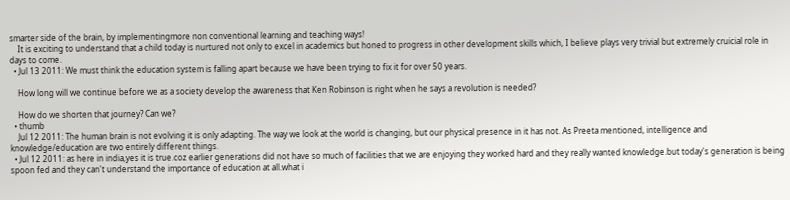smarter side of the brain, by implementingmore non conventional learning and teaching ways!
    It is exciting to understand that a child today is nurtured not only to excel in academics but honed to progress in other development skills which, I believe plays very trivial but extremely cruicial role in days to come.
  • Jul 13 2011: We must think the education system is falling apart because we have been trying to fix it for over 50 years.

    How long will we continue before we as a society develop the awareness that Ken Robinson is right when he says a revolution is needed?

    How do we shorten that journey? Can we?
  • thumb
    Jul 12 2011: The human brain is not evolving it is only adapting. The way we look at the world is changing, but our physical presence in it has not. As Preeta mentioned, intelligence and knowledge/education are two entirely different things.
  • Jul 12 2011: as here in india,yes it is true.coz earlier generations did not have so much of facilities that we are enjoying they worked hard and they really wanted knowledge.but today's generation is being spoon fed and they can't understand the importance of education at all.what i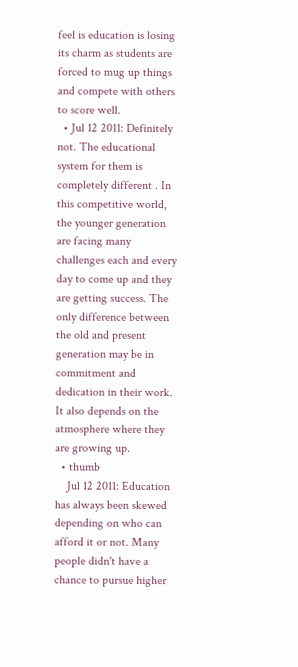feel is education is losing its charm as students are forced to mug up things and compete with others to score well.
  • Jul 12 2011: Definitely not. The educational system for them is completely different . In this competitive world, the younger generation are facing many challenges each and every day to come up and they are getting success. The only difference between the old and present generation may be in commitment and dedication in their work. It also depends on the atmosphere where they are growing up.
  • thumb
    Jul 12 2011: Education has always been skewed depending on who can afford it or not. Many people didn't have a chance to pursue higher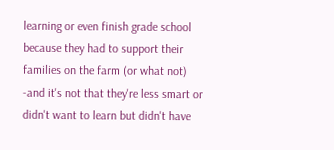learning or even finish grade school because they had to support their families on the farm (or what not) -and it's not that they're less smart or didn't want to learn but didn't have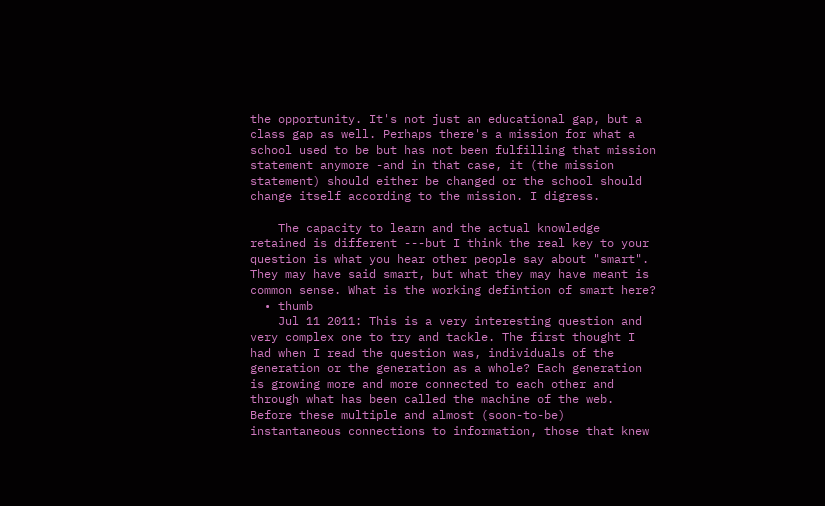the opportunity. It's not just an educational gap, but a class gap as well. Perhaps there's a mission for what a school used to be but has not been fulfilling that mission statement anymore -and in that case, it (the mission statement) should either be changed or the school should change itself according to the mission. I digress.

    The capacity to learn and the actual knowledge retained is different ---but I think the real key to your question is what you hear other people say about "smart". They may have said smart, but what they may have meant is common sense. What is the working defintion of smart here?
  • thumb
    Jul 11 2011: This is a very interesting question and very complex one to try and tackle. The first thought I had when I read the question was, individuals of the generation or the generation as a whole? Each generation is growing more and more connected to each other and through what has been called the machine of the web. Before these multiple and almost (soon-to-be) instantaneous connections to information, those that knew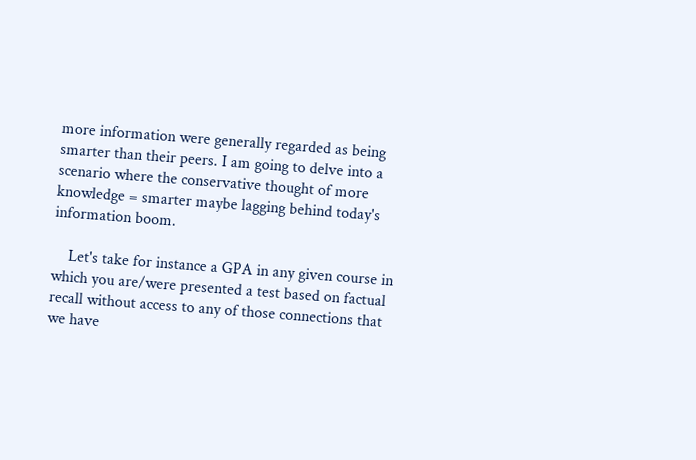more information were generally regarded as being smarter than their peers. I am going to delve into a scenario where the conservative thought of more knowledge = smarter maybe lagging behind today's information boom.

    Let's take for instance a GPA in any given course in which you are/were presented a test based on factual recall without access to any of those connections that we have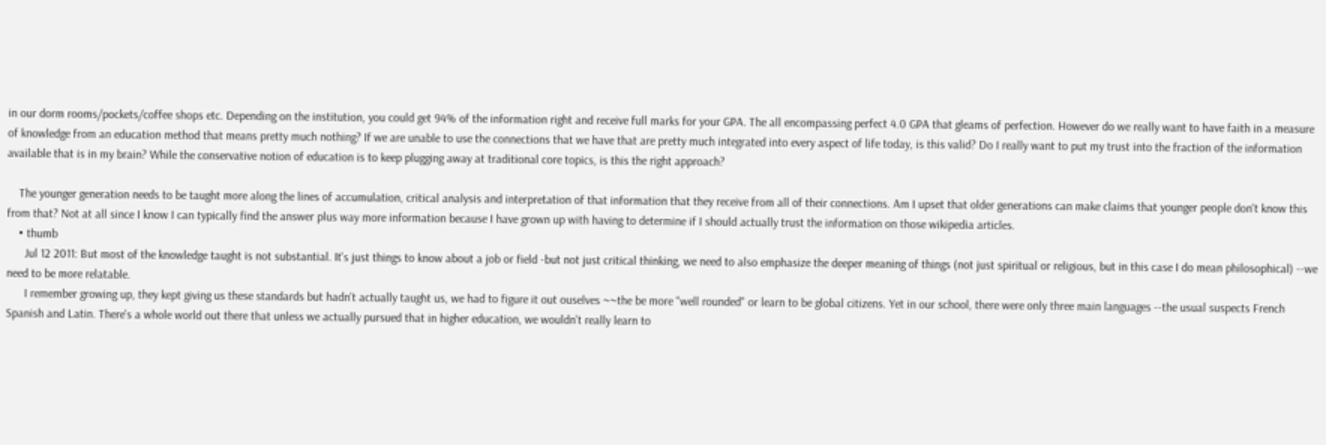in our dorm rooms/pockets/coffee shops etc. Depending on the institution, you could get 94% of the information right and receive full marks for your GPA. The all encompassing perfect 4.0 GPA that gleams of perfection. However do we really want to have faith in a measure of knowledge from an education method that means pretty much nothing? If we are unable to use the connections that we have that are pretty much integrated into every aspect of life today, is this valid? Do I really want to put my trust into the fraction of the information available that is in my brain? While the conservative notion of education is to keep plugging away at traditional core topics, is this the right approach?

    The younger generation needs to be taught more along the lines of accumulation, critical analysis and interpretation of that information that they receive from all of their connections. Am I upset that older generations can make claims that younger people don't know this from that? Not at all since I know I can typically find the answer plus way more information because I have grown up with having to determine if I should actually trust the information on those wikipedia articles.
    • thumb
      Jul 12 2011: But most of the knowledge taught is not substantial. It's just things to know about a job or field -but not just critical thinking, we need to also emphasize the deeper meaning of things (not just spiritual or religious, but in this case I do mean philosophical) --we need to be more relatable.
      I remember growing up, they kept giving us these standards but hadn't actually taught us, we had to figure it out ouselves ~~the be more "well rounded" or learn to be global citizens. Yet in our school, there were only three main languages --the usual suspects French Spanish and Latin. There's a whole world out there that unless we actually pursued that in higher education, we wouldn't really learn to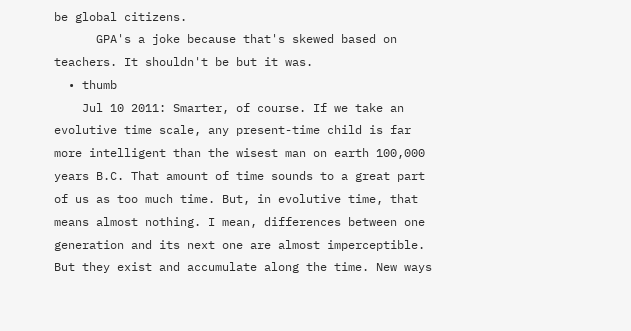be global citizens.
      GPA's a joke because that's skewed based on teachers. It shouldn't be but it was.
  • thumb
    Jul 10 2011: Smarter, of course. If we take an evolutive time scale, any present-time child is far more intelligent than the wisest man on earth 100,000 years B.C. That amount of time sounds to a great part of us as too much time. But, in evolutive time, that means almost nothing. I mean, differences between one generation and its next one are almost imperceptible. But they exist and accumulate along the time. New ways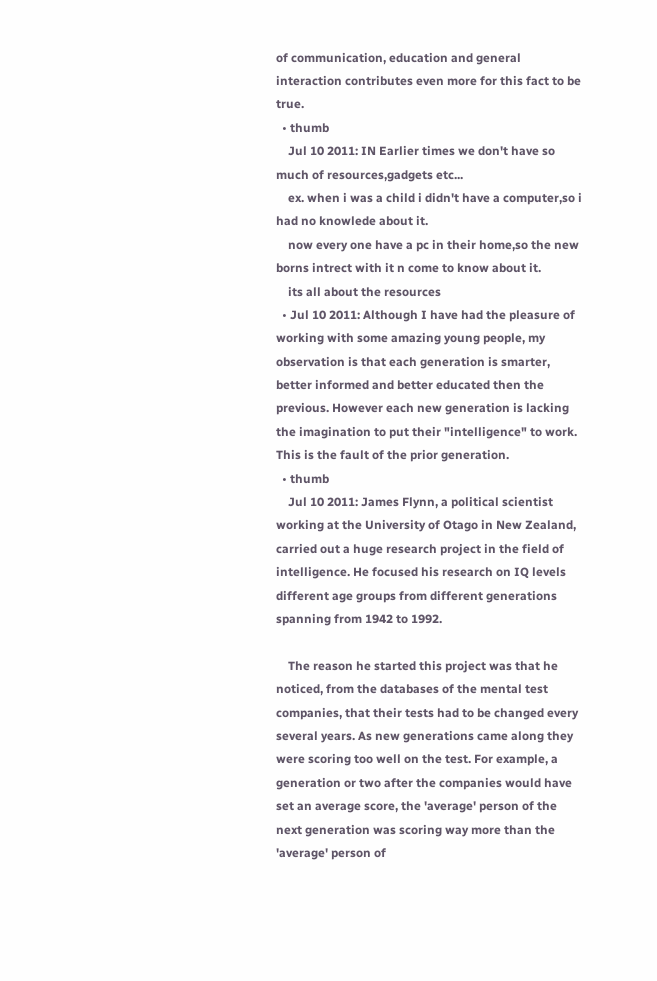of communication, education and general interaction contributes even more for this fact to be true.
  • thumb
    Jul 10 2011: IN Earlier times we don't have so much of resources,gadgets etc...
    ex. when i was a child i didn't have a computer,so i had no knowlede about it.
    now every one have a pc in their home,so the new borns intrect with it n come to know about it.
    its all about the resources
  • Jul 10 2011: Although I have had the pleasure of working with some amazing young people, my observation is that each generation is smarter, better informed and better educated then the previous. However each new generation is lacking the imagination to put their "intelligence" to work. This is the fault of the prior generation.
  • thumb
    Jul 10 2011: James Flynn, a political scientist working at the University of Otago in New Zealand, carried out a huge research project in the field of intelligence. He focused his research on IQ levels different age groups from different generations spanning from 1942 to 1992.

    The reason he started this project was that he noticed, from the databases of the mental test companies, that their tests had to be changed every several years. As new generations came along they were scoring too well on the test. For example, a generation or two after the companies would have set an average score, the 'average' person of the next generation was scoring way more than the 'average' person of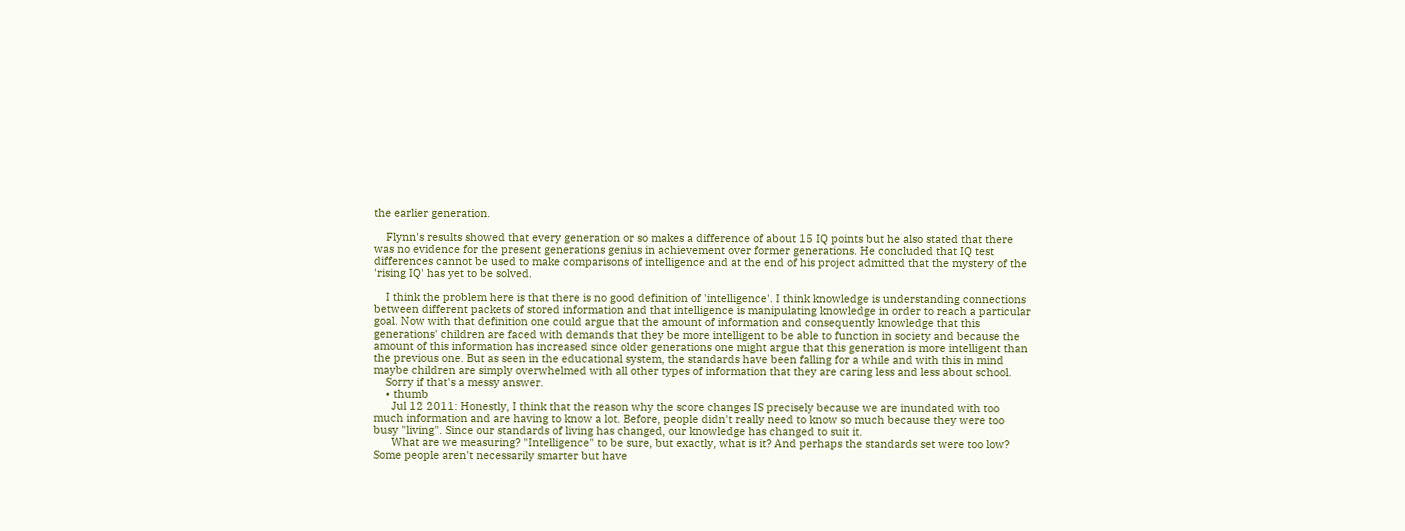the earlier generation.

    Flynn's results showed that every generation or so makes a difference of about 15 IQ points but he also stated that there was no evidence for the present generations genius in achievement over former generations. He concluded that IQ test differences cannot be used to make comparisons of intelligence and at the end of his project admitted that the mystery of the 'rising IQ' has yet to be solved.

    I think the problem here is that there is no good definition of 'intelligence'. I think knowledge is understanding connections between different packets of stored information and that intelligence is manipulating knowledge in order to reach a particular goal. Now with that definition one could argue that the amount of information and consequently knowledge that this generations' children are faced with demands that they be more intelligent to be able to function in society and because the amount of this information has increased since older generations one might argue that this generation is more intelligent than the previous one. But as seen in the educational system, the standards have been falling for a while and with this in mind maybe children are simply overwhelmed with all other types of information that they are caring less and less about school.
    Sorry if that's a messy answer.
    • thumb
      Jul 12 2011: Honestly, I think that the reason why the score changes IS precisely because we are inundated with too much information and are having to know a lot. Before, people didn't really need to know so much because they were too busy "living". Since our standards of living has changed, our knowledge has changed to suit it.
      What are we measuring? "Intelligence" to be sure, but exactly, what is it? And perhaps the standards set were too low? Some people aren't necessarily smarter but have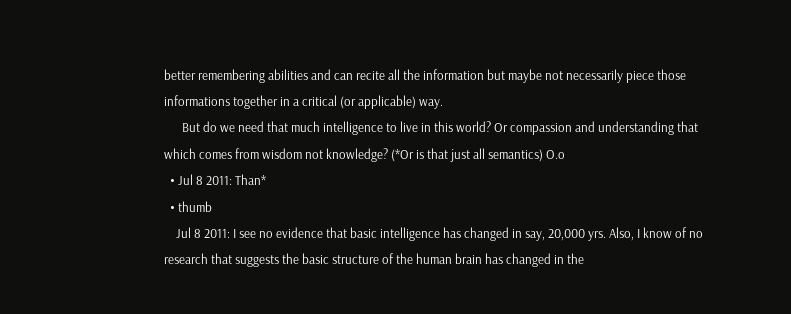better remembering abilities and can recite all the information but maybe not necessarily piece those informations together in a critical (or applicable) way.
      But do we need that much intelligence to live in this world? Or compassion and understanding that which comes from wisdom not knowledge? (*Or is that just all semantics) O.o
  • Jul 8 2011: Than*
  • thumb
    Jul 8 2011: I see no evidence that basic intelligence has changed in say, 20,000 yrs. Also, I know of no research that suggests the basic structure of the human brain has changed in the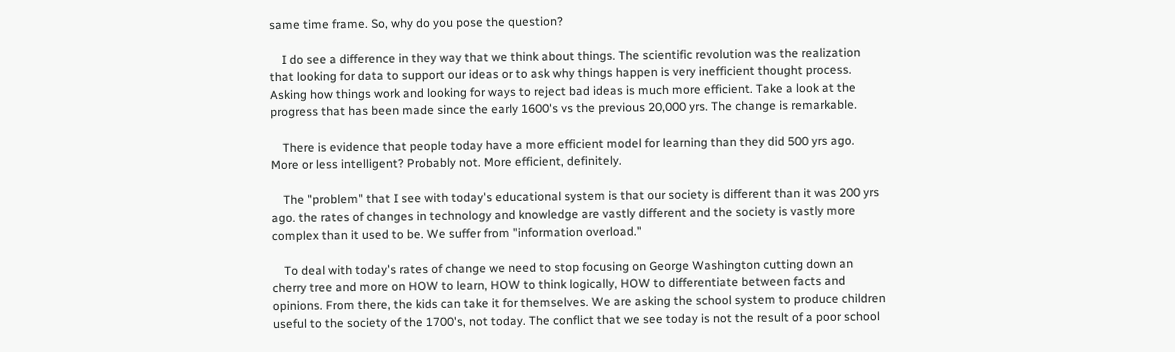same time frame. So, why do you pose the question?

    I do see a difference in they way that we think about things. The scientific revolution was the realization that looking for data to support our ideas or to ask why things happen is very inefficient thought process. Asking how things work and looking for ways to reject bad ideas is much more efficient. Take a look at the progress that has been made since the early 1600's vs the previous 20,000 yrs. The change is remarkable.

    There is evidence that people today have a more efficient model for learning than they did 500 yrs ago. More or less intelligent? Probably not. More efficient, definitely.

    The "problem" that I see with today's educational system is that our society is different than it was 200 yrs ago. the rates of changes in technology and knowledge are vastly different and the society is vastly more complex than it used to be. We suffer from "information overload."

    To deal with today's rates of change we need to stop focusing on George Washington cutting down an cherry tree and more on HOW to learn, HOW to think logically, HOW to differentiate between facts and opinions. From there, the kids can take it for themselves. We are asking the school system to produce children useful to the society of the 1700's, not today. The conflict that we see today is not the result of a poor school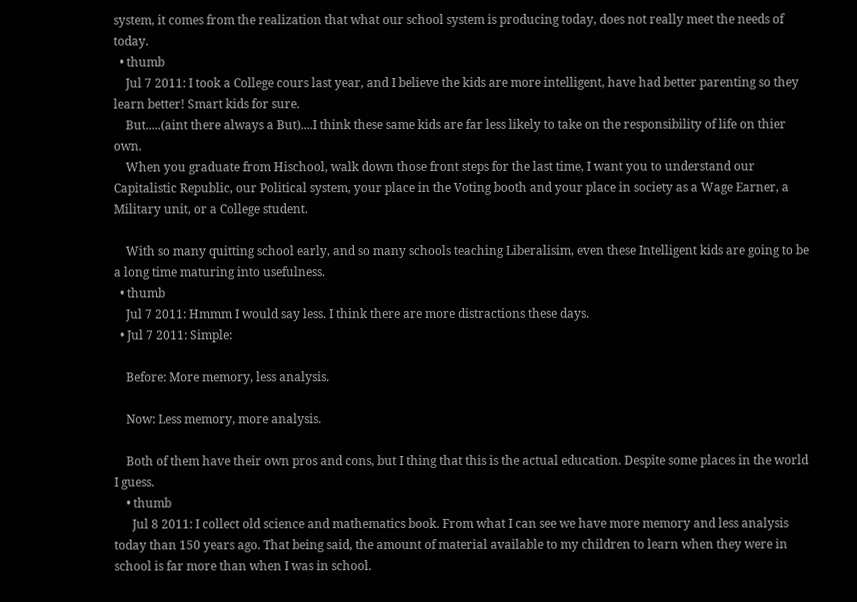system, it comes from the realization that what our school system is producing today, does not really meet the needs of today.
  • thumb
    Jul 7 2011: I took a College cours last year, and I believe the kids are more intelligent, have had better parenting so they learn better! Smart kids for sure.
    But.....(aint there always a But)....I think these same kids are far less likely to take on the responsibility of life on thier own.
    When you graduate from Hischool, walk down those front steps for the last time, I want you to understand our Capitalistic Republic, our Political system, your place in the Voting booth and your place in society as a Wage Earner, a Military unit, or a College student.

    With so many quitting school early, and so many schools teaching Liberalisim, even these Intelligent kids are going to be a long time maturing into usefulness.
  • thumb
    Jul 7 2011: Hmmm I would say less. I think there are more distractions these days.
  • Jul 7 2011: Simple:

    Before: More memory, less analysis.

    Now: Less memory, more analysis.

    Both of them have their own pros and cons, but I thing that this is the actual education. Despite some places in the world I guess.
    • thumb
      Jul 8 2011: I collect old science and mathematics book. From what I can see we have more memory and less analysis today than 150 years ago. That being said, the amount of material available to my children to learn when they were in school is far more than when I was in school.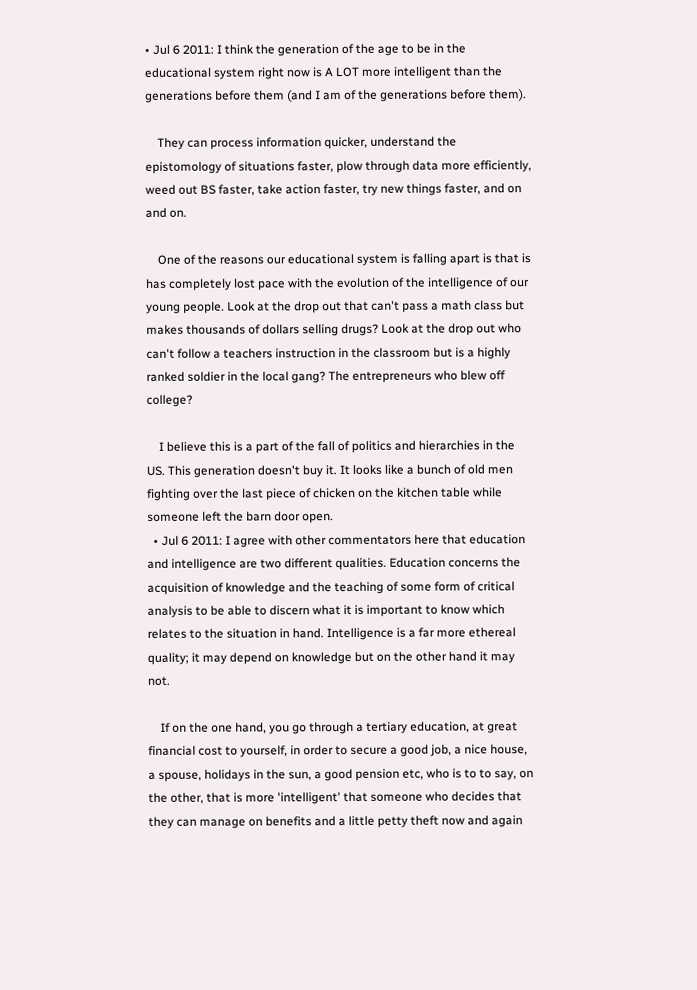• Jul 6 2011: I think the generation of the age to be in the educational system right now is A LOT more intelligent than the generations before them (and I am of the generations before them).

    They can process information quicker, understand the epistomology of situations faster, plow through data more efficiently, weed out BS faster, take action faster, try new things faster, and on and on.

    One of the reasons our educational system is falling apart is that is has completely lost pace with the evolution of the intelligence of our young people. Look at the drop out that can't pass a math class but makes thousands of dollars selling drugs? Look at the drop out who can't follow a teachers instruction in the classroom but is a highly ranked soldier in the local gang? The entrepreneurs who blew off college?

    I believe this is a part of the fall of politics and hierarchies in the US. This generation doesn't buy it. It looks like a bunch of old men fighting over the last piece of chicken on the kitchen table while someone left the barn door open.
  • Jul 6 2011: I agree with other commentators here that education and intelligence are two different qualities. Education concerns the acquisition of knowledge and the teaching of some form of critical analysis to be able to discern what it is important to know which relates to the situation in hand. Intelligence is a far more ethereal quality; it may depend on knowledge but on the other hand it may not.

    If on the one hand, you go through a tertiary education, at great financial cost to yourself, in order to secure a good job, a nice house, a spouse, holidays in the sun, a good pension etc, who is to to say, on the other, that is more 'intelligent' that someone who decides that they can manage on benefits and a little petty theft now and again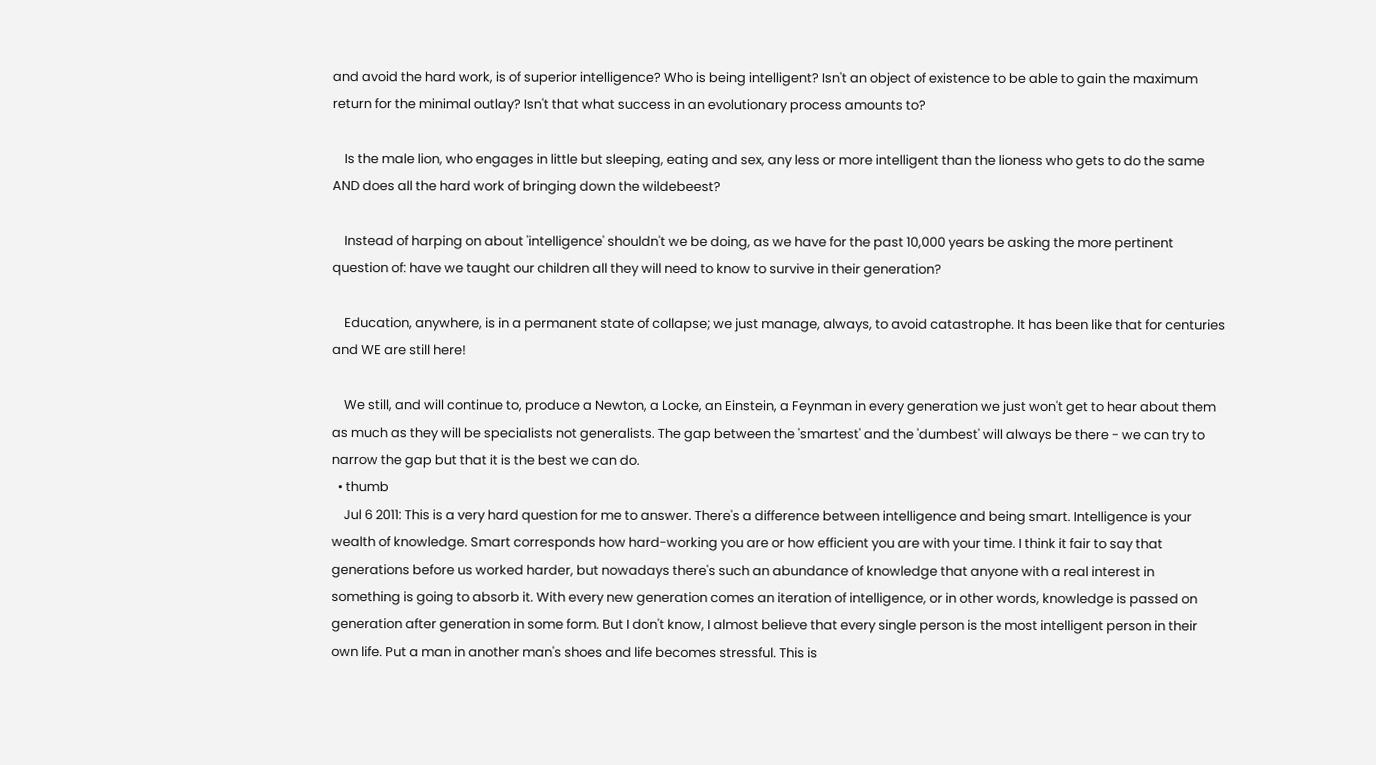and avoid the hard work, is of superior intelligence? Who is being intelligent? Isn't an object of existence to be able to gain the maximum return for the minimal outlay? Isn't that what success in an evolutionary process amounts to?

    Is the male lion, who engages in little but sleeping, eating and sex, any less or more intelligent than the lioness who gets to do the same AND does all the hard work of bringing down the wildebeest?

    Instead of harping on about 'intelligence' shouldn't we be doing, as we have for the past 10,000 years be asking the more pertinent question of: have we taught our children all they will need to know to survive in their generation?

    Education, anywhere, is in a permanent state of collapse; we just manage, always, to avoid catastrophe. It has been like that for centuries and WE are still here!

    We still, and will continue to, produce a Newton, a Locke, an Einstein, a Feynman in every generation we just won't get to hear about them as much as they will be specialists not generalists. The gap between the 'smartest' and the 'dumbest' will always be there - we can try to narrow the gap but that it is the best we can do.
  • thumb
    Jul 6 2011: This is a very hard question for me to answer. There's a difference between intelligence and being smart. Intelligence is your wealth of knowledge. Smart corresponds how hard-working you are or how efficient you are with your time. I think it fair to say that generations before us worked harder, but nowadays there's such an abundance of knowledge that anyone with a real interest in something is going to absorb it. With every new generation comes an iteration of intelligence, or in other words, knowledge is passed on generation after generation in some form. But I don't know, I almost believe that every single person is the most intelligent person in their own life. Put a man in another man's shoes and life becomes stressful. This is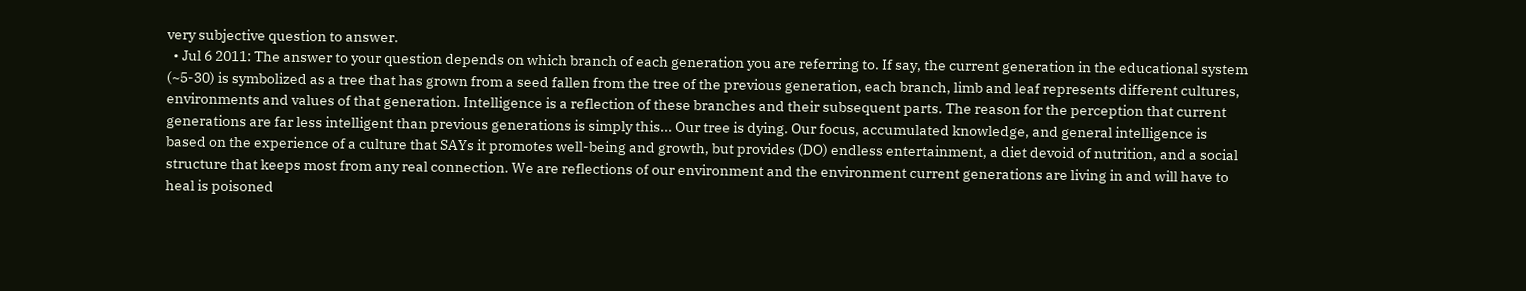very subjective question to answer.
  • Jul 6 2011: The answer to your question depends on which branch of each generation you are referring to. If say, the current generation in the educational system (~5-30) is symbolized as a tree that has grown from a seed fallen from the tree of the previous generation, each branch, limb and leaf represents different cultures, environments and values of that generation. Intelligence is a reflection of these branches and their subsequent parts. The reason for the perception that current generations are far less intelligent than previous generations is simply this... Our tree is dying. Our focus, accumulated knowledge, and general intelligence is based on the experience of a culture that SAYs it promotes well-being and growth, but provides (DO) endless entertainment, a diet devoid of nutrition, and a social structure that keeps most from any real connection. We are reflections of our environment and the environment current generations are living in and will have to heal is poisoned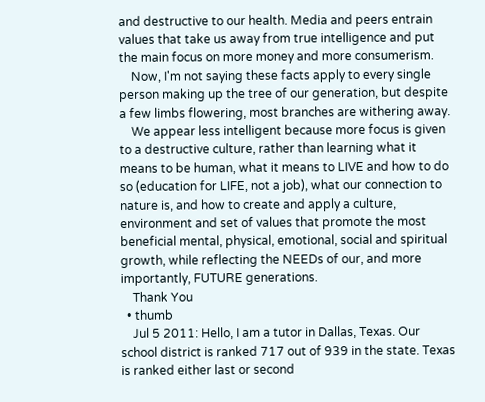and destructive to our health. Media and peers entrain values that take us away from true intelligence and put the main focus on more money and more consumerism.
    Now, I'm not saying these facts apply to every single person making up the tree of our generation, but despite a few limbs flowering, most branches are withering away.
    We appear less intelligent because more focus is given to a destructive culture, rather than learning what it means to be human, what it means to LIVE and how to do so (education for LIFE, not a job), what our connection to nature is, and how to create and apply a culture, environment and set of values that promote the most beneficial mental, physical, emotional, social and spiritual growth, while reflecting the NEEDs of our, and more importantly, FUTURE generations.
    Thank You
  • thumb
    Jul 5 2011: Hello, I am a tutor in Dallas, Texas. Our school district is ranked 717 out of 939 in the state. Texas is ranked either last or second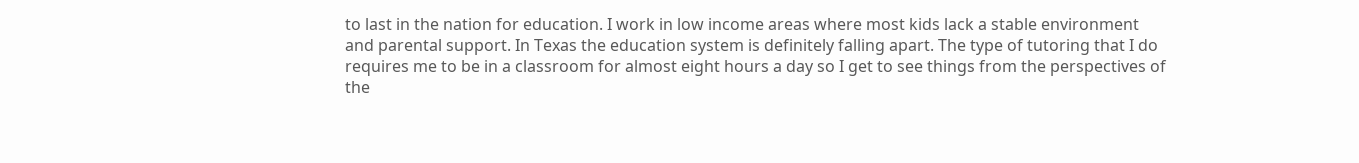to last in the nation for education. I work in low income areas where most kids lack a stable environment and parental support. In Texas the education system is definitely falling apart. The type of tutoring that I do requires me to be in a classroom for almost eight hours a day so I get to see things from the perspectives of the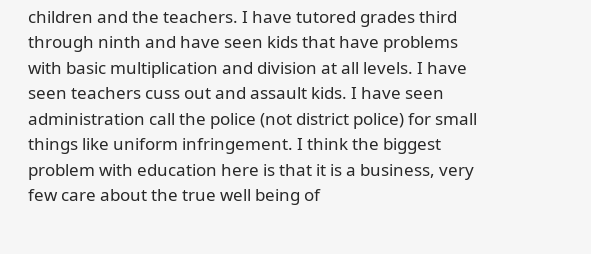children and the teachers. I have tutored grades third through ninth and have seen kids that have problems with basic multiplication and division at all levels. I have seen teachers cuss out and assault kids. I have seen administration call the police (not district police) for small things like uniform infringement. I think the biggest problem with education here is that it is a business, very few care about the true well being of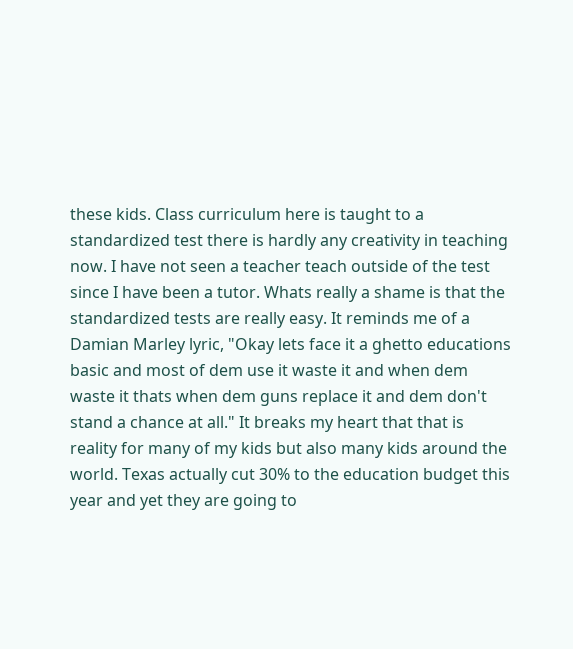these kids. Class curriculum here is taught to a standardized test there is hardly any creativity in teaching now. I have not seen a teacher teach outside of the test since I have been a tutor. Whats really a shame is that the standardized tests are really easy. It reminds me of a Damian Marley lyric, "Okay lets face it a ghetto educations basic and most of dem use it waste it and when dem waste it thats when dem guns replace it and dem don't stand a chance at all." It breaks my heart that that is reality for many of my kids but also many kids around the world. Texas actually cut 30% to the education budget this year and yet they are going to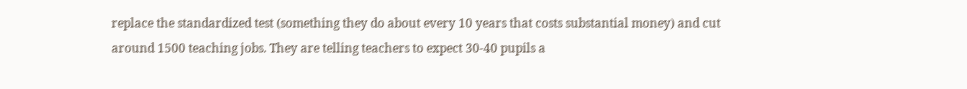replace the standardized test (something they do about every 10 years that costs substantial money) and cut around 1500 teaching jobs. They are telling teachers to expect 30-40 pupils a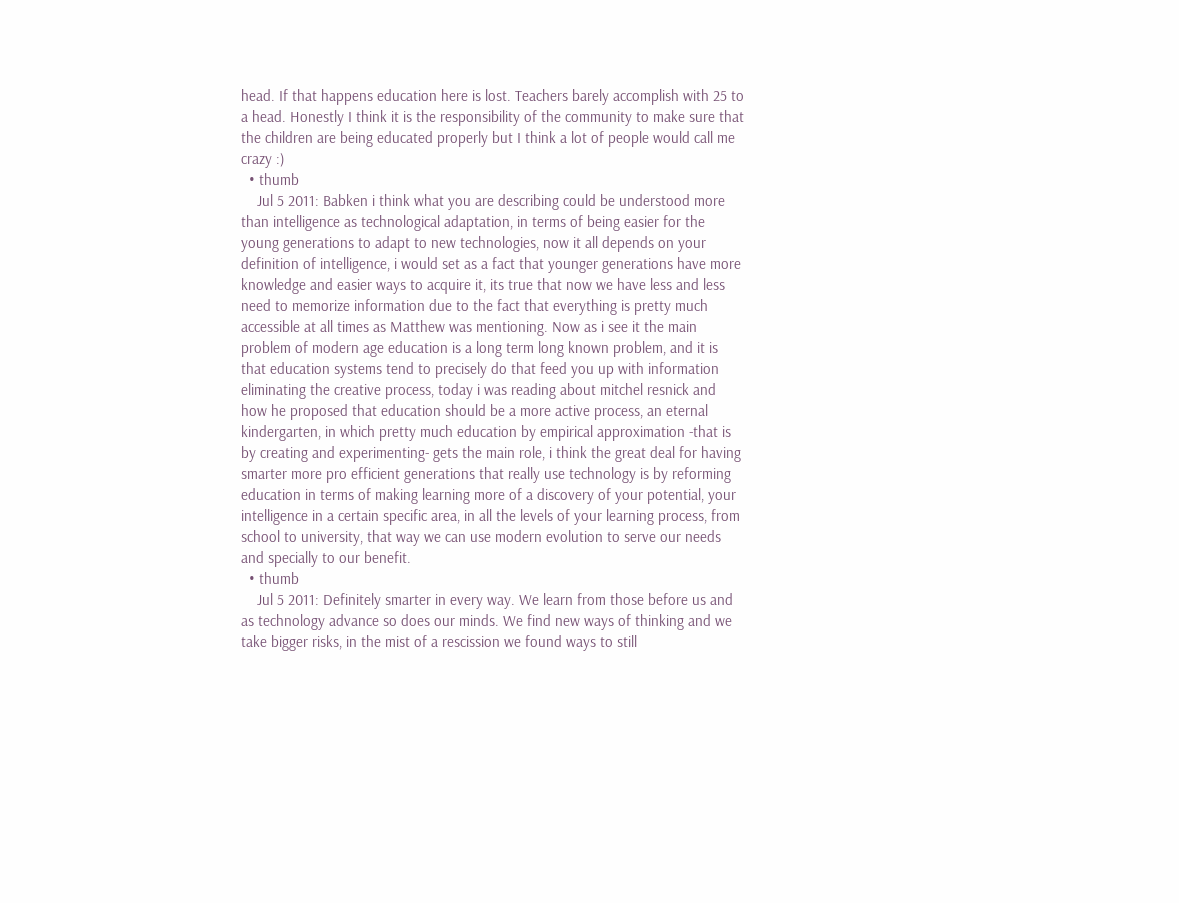head. If that happens education here is lost. Teachers barely accomplish with 25 to a head. Honestly I think it is the responsibility of the community to make sure that the children are being educated properly but I think a lot of people would call me crazy :)
  • thumb
    Jul 5 2011: Babken i think what you are describing could be understood more than intelligence as technological adaptation, in terms of being easier for the young generations to adapt to new technologies, now it all depends on your definition of intelligence, i would set as a fact that younger generations have more knowledge and easier ways to acquire it, its true that now we have less and less need to memorize information due to the fact that everything is pretty much accessible at all times as Matthew was mentioning. Now as i see it the main problem of modern age education is a long term long known problem, and it is that education systems tend to precisely do that feed you up with information eliminating the creative process, today i was reading about mitchel resnick and how he proposed that education should be a more active process, an eternal kindergarten, in which pretty much education by empirical approximation -that is by creating and experimenting- gets the main role, i think the great deal for having smarter more pro efficient generations that really use technology is by reforming education in terms of making learning more of a discovery of your potential, your intelligence in a certain specific area, in all the levels of your learning process, from school to university, that way we can use modern evolution to serve our needs and specially to our benefit.
  • thumb
    Jul 5 2011: Definitely smarter in every way. We learn from those before us and as technology advance so does our minds. We find new ways of thinking and we take bigger risks, in the mist of a rescission we found ways to still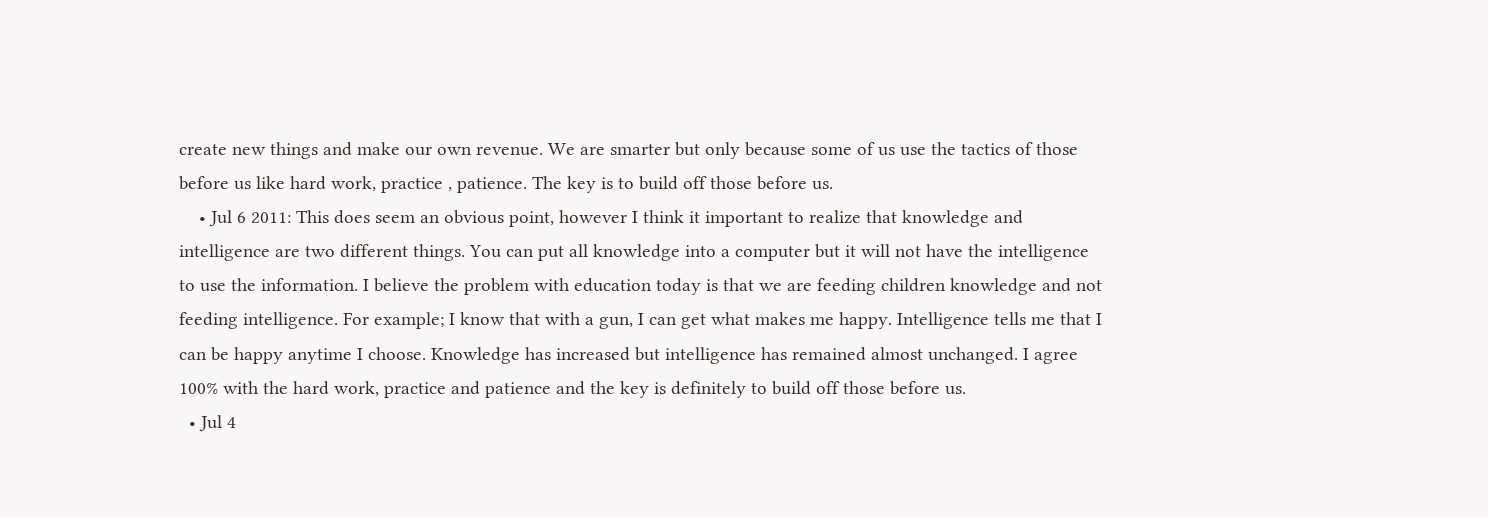create new things and make our own revenue. We are smarter but only because some of us use the tactics of those before us like hard work, practice , patience. The key is to build off those before us.
    • Jul 6 2011: This does seem an obvious point, however I think it important to realize that knowledge and intelligence are two different things. You can put all knowledge into a computer but it will not have the intelligence to use the information. I believe the problem with education today is that we are feeding children knowledge and not feeding intelligence. For example; I know that with a gun, I can get what makes me happy. Intelligence tells me that I can be happy anytime I choose. Knowledge has increased but intelligence has remained almost unchanged. I agree 100% with the hard work, practice and patience and the key is definitely to build off those before us.
  • Jul 4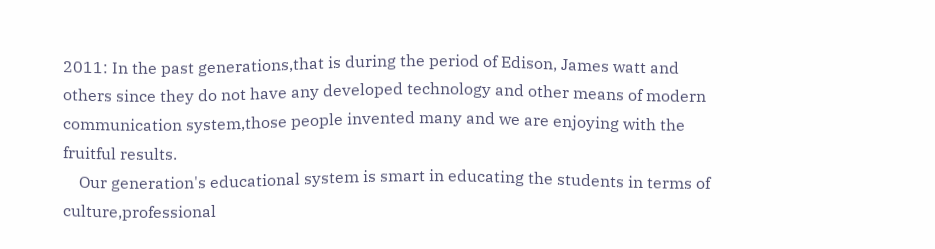2011: In the past generations,that is during the period of Edison, James watt and others since they do not have any developed technology and other means of modern communication system,those people invented many and we are enjoying with the fruitful results.
    Our generation's educational system is smart in educating the students in terms of culture,professional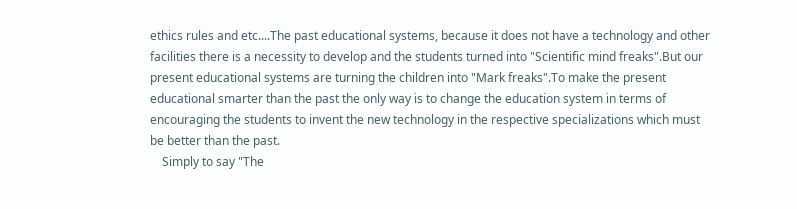ethics rules and etc....The past educational systems, because it does not have a technology and other facilities there is a necessity to develop and the students turned into "Scientific mind freaks".But our present educational systems are turning the children into "Mark freaks".To make the present educational smarter than the past the only way is to change the education system in terms of encouraging the students to invent the new technology in the respective specializations which must be better than the past.
    Simply to say "The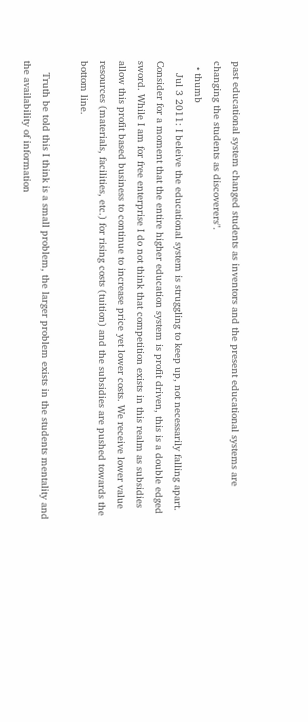past educational system changed students as inventors and the present educational systems are changing the students as discoverers".
  • thumb
    Jul 3 2011: I beleive the educational system is struggling to keep up, not necessarily falling apart. Consider for a moment that the entire higher education system is profit driven, this is a double edged sword. While I am for free enterprise I do not think that competition exists in this realm as subsidies allow this profit based business to continue to increase price yet lower costs. We receive lower value resources (materials, facilities, etc.) for rising costs (tuition) and the subsidies are pushed towards the bottom line.

    Truth be told this I think is a small problem, the larger problem exists in the students mentality and the availability of information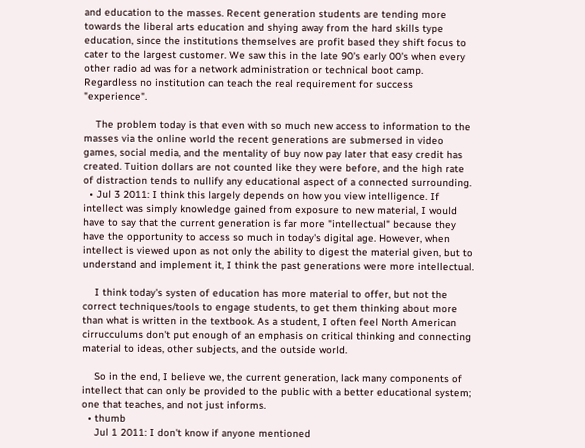and education to the masses. Recent generation students are tending more towards the liberal arts education and shying away from the hard skills type education, since the institutions themselves are profit based they shift focus to cater to the largest customer. We saw this in the late 90's early 00's when every other radio ad was for a network administration or technical boot camp. Regardless no institution can teach the real requirement for success "experience".

    The problem today is that even with so much new access to information to the masses via the online world the recent generations are submersed in video games, social media, and the mentality of buy now pay later that easy credit has created. Tuition dollars are not counted like they were before, and the high rate of distraction tends to nullify any educational aspect of a connected surrounding.
  • Jul 3 2011: I think this largely depends on how you view intelligence. If intellect was simply knowledge gained from exposure to new material, I would have to say that the current generation is far more "intellectual" because they have the opportunity to access so much in today's digital age. However, when intellect is viewed upon as not only the ability to digest the material given, but to understand and implement it, I think the past generations were more intellectual.

    I think today's systen of education has more material to offer, but not the correct techniques/tools to engage students, to get them thinking about more than what is written in the textbook. As a student, I often feel North American cirrucculums don't put enough of an emphasis on critical thinking and connecting material to ideas, other subjects, and the outside world.

    So in the end, I believe we, the current generation, lack many components of intellect that can only be provided to the public with a better educational system; one that teaches, and not just informs.
  • thumb
    Jul 1 2011: I don't know if anyone mentioned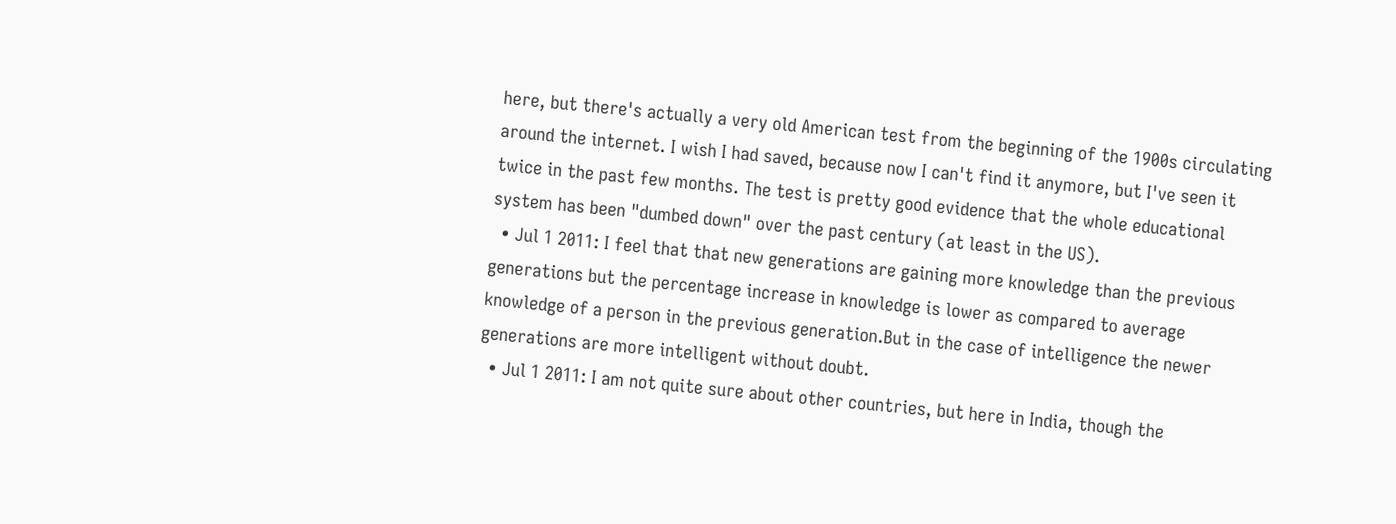here, but there's actually a very old American test from the beginning of the 1900s circulating around the internet. I wish I had saved, because now I can't find it anymore, but I've seen it twice in the past few months. The test is pretty good evidence that the whole educational system has been "dumbed down" over the past century (at least in the US).
  • Jul 1 2011: I feel that that new generations are gaining more knowledge than the previous generations but the percentage increase in knowledge is lower as compared to average knowledge of a person in the previous generation.But in the case of intelligence the newer generations are more intelligent without doubt.
  • Jul 1 2011: I am not quite sure about other countries, but here in India, though the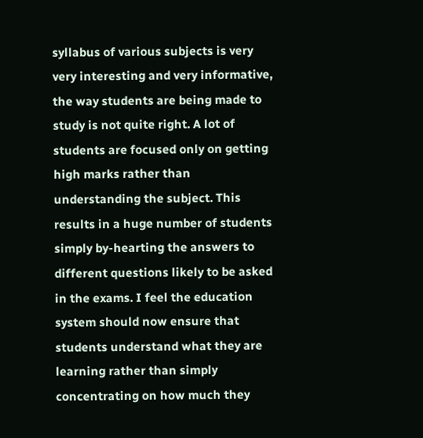syllabus of various subjects is very very interesting and very informative, the way students are being made to study is not quite right. A lot of students are focused only on getting high marks rather than understanding the subject. This results in a huge number of students simply by-hearting the answers to different questions likely to be asked in the exams. I feel the education system should now ensure that students understand what they are learning rather than simply concentrating on how much they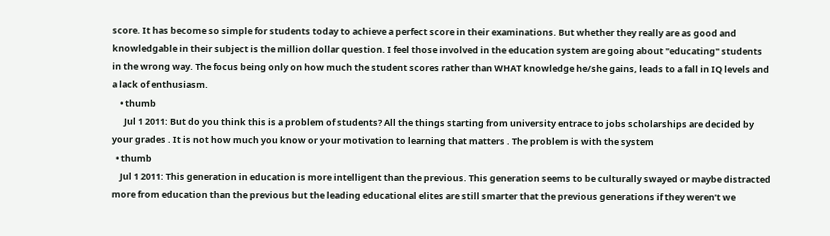score. It has become so simple for students today to achieve a perfect score in their examinations. But whether they really are as good and knowledgable in their subject is the million dollar question. I feel those involved in the education system are going about "educating" students in the wrong way. The focus being only on how much the student scores rather than WHAT knowledge he/she gains, leads to a fall in IQ levels and a lack of enthusiasm.
    • thumb
      Jul 1 2011: But do you think this is a problem of students? All the things starting from university entrace to jobs scholarships are decided by your grades . It is not how much you know or your motivation to learning that matters . The problem is with the system
  • thumb
    Jul 1 2011: This generation in education is more intelligent than the previous. This generation seems to be culturally swayed or maybe distracted more from education than the previous but the leading educational elites are still smarter that the previous generations if they weren’t we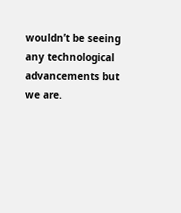wouldn’t be seeing any technological advancements but we are.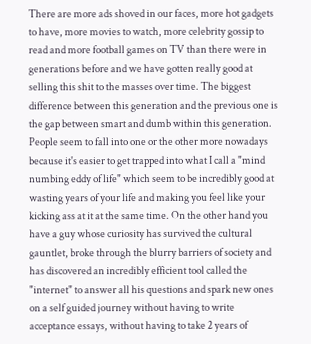There are more ads shoved in our faces, more hot gadgets to have, more movies to watch, more celebrity gossip to read and more football games on TV than there were in generations before and we have gotten really good at selling this shit to the masses over time. The biggest difference between this generation and the previous one is the gap between smart and dumb within this generation. People seem to fall into one or the other more nowadays because it's easier to get trapped into what I call a "mind numbing eddy of life" which seem to be incredibly good at wasting years of your life and making you feel like your kicking ass at it at the same time. On the other hand you have a guy whose curiosity has survived the cultural gauntlet, broke through the blurry barriers of society and has discovered an incredibly efficient tool called the "internet" to answer all his questions and spark new ones on a self guided journey without having to write acceptance essays, without having to take 2 years of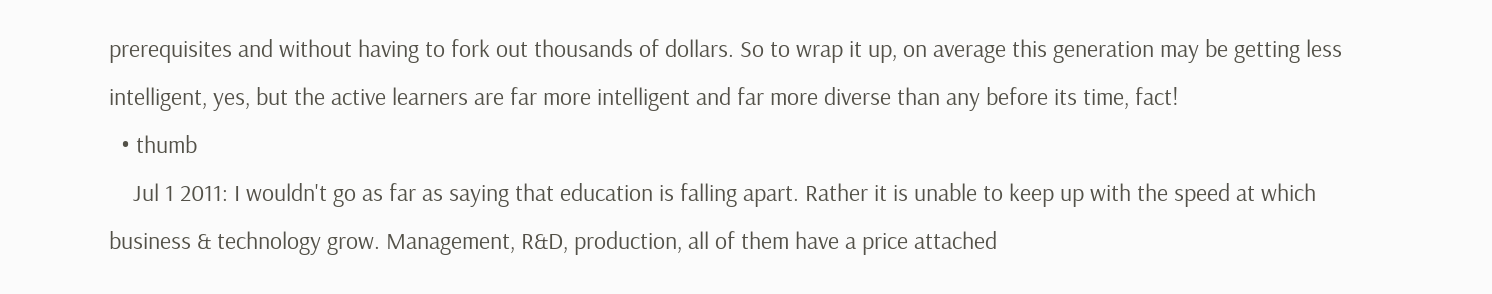prerequisites and without having to fork out thousands of dollars. So to wrap it up, on average this generation may be getting less intelligent, yes, but the active learners are far more intelligent and far more diverse than any before its time, fact!
  • thumb
    Jul 1 2011: I wouldn't go as far as saying that education is falling apart. Rather it is unable to keep up with the speed at which business & technology grow. Management, R&D, production, all of them have a price attached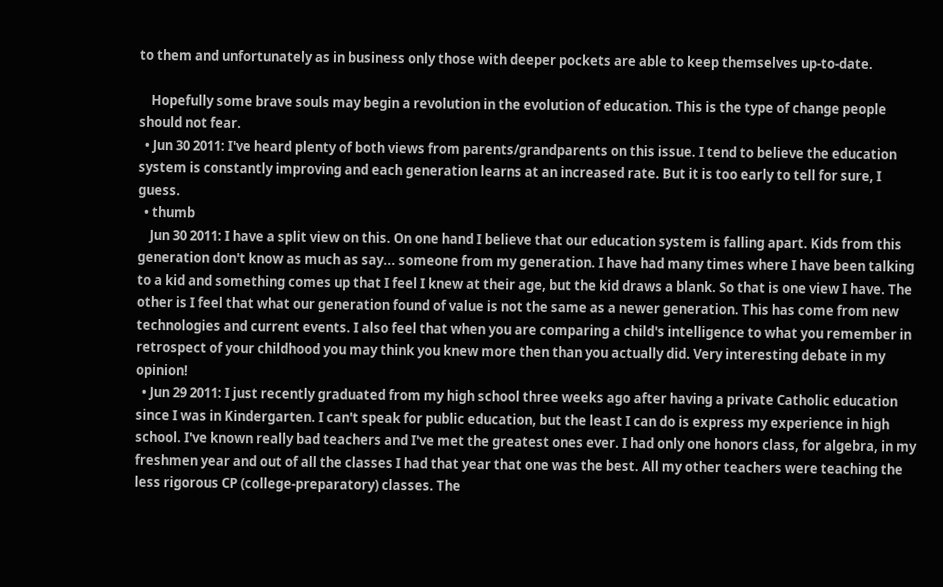to them and unfortunately as in business only those with deeper pockets are able to keep themselves up-to-date.

    Hopefully some brave souls may begin a revolution in the evolution of education. This is the type of change people should not fear.
  • Jun 30 2011: I've heard plenty of both views from parents/grandparents on this issue. I tend to believe the education system is constantly improving and each generation learns at an increased rate. But it is too early to tell for sure, I guess.
  • thumb
    Jun 30 2011: I have a split view on this. On one hand I believe that our education system is falling apart. Kids from this generation don't know as much as say... someone from my generation. I have had many times where I have been talking to a kid and something comes up that I feel I knew at their age, but the kid draws a blank. So that is one view I have. The other is I feel that what our generation found of value is not the same as a newer generation. This has come from new technologies and current events. I also feel that when you are comparing a child's intelligence to what you remember in retrospect of your childhood you may think you knew more then than you actually did. Very interesting debate in my opinion!
  • Jun 29 2011: I just recently graduated from my high school three weeks ago after having a private Catholic education since I was in Kindergarten. I can't speak for public education, but the least I can do is express my experience in high school. I've known really bad teachers and I've met the greatest ones ever. I had only one honors class, for algebra, in my freshmen year and out of all the classes I had that year that one was the best. All my other teachers were teaching the less rigorous CP (college-preparatory) classes. The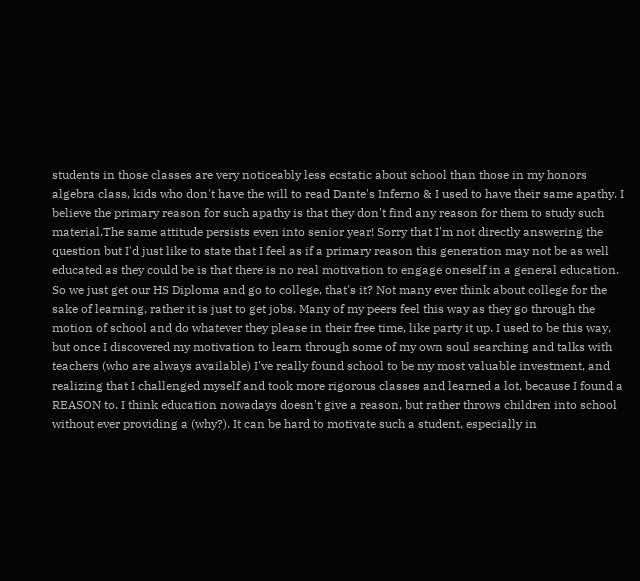students in those classes are very noticeably less ecstatic about school than those in my honors algebra class, kids who don't have the will to read Dante's Inferno & I used to have their same apathy. I believe the primary reason for such apathy is that they don't find any reason for them to study such material.The same attitude persists even into senior year! Sorry that I'm not directly answering the question but I'd just like to state that I feel as if a primary reason this generation may not be as well educated as they could be is that there is no real motivation to engage oneself in a general education. So we just get our HS Diploma and go to college, that's it? Not many ever think about college for the sake of learning, rather it is just to get jobs. Many of my peers feel this way as they go through the motion of school and do whatever they please in their free time, like party it up. I used to be this way, but once I discovered my motivation to learn through some of my own soul searching and talks with teachers (who are always available) I've really found school to be my most valuable investment, and realizing that I challenged myself and took more rigorous classes and learned a lot, because I found a REASON to. I think education nowadays doesn't give a reason, but rather throws children into school without ever providing a (why?). It can be hard to motivate such a student, especially in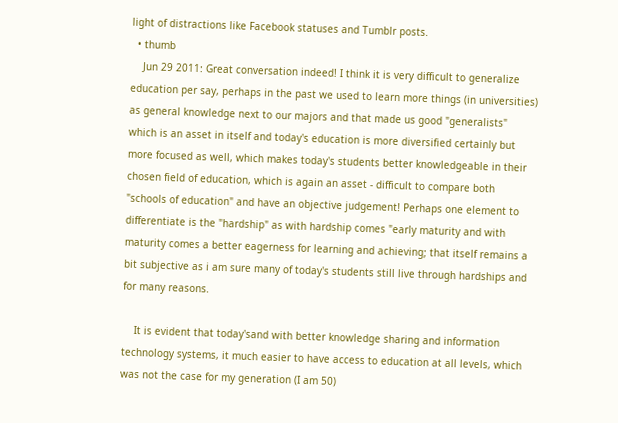light of distractions like Facebook statuses and Tumblr posts.
  • thumb
    Jun 29 2011: Great conversation indeed! I think it is very difficult to generalize education per say, perhaps in the past we used to learn more things (in universities) as general knowledge next to our majors and that made us good "generalists" which is an asset in itself and today's education is more diversified certainly but more focused as well, which makes today's students better knowledgeable in their chosen field of education, which is again an asset - difficult to compare both "schools of education" and have an objective judgement! Perhaps one element to differentiate is the "hardship" as with hardship comes "early maturity and with maturity comes a better eagerness for learning and achieving; that itself remains a bit subjective as i am sure many of today's students still live through hardships and for many reasons.

    It is evident that today'sand with better knowledge sharing and information technology systems, it much easier to have access to education at all levels, which was not the case for my generation (I am 50)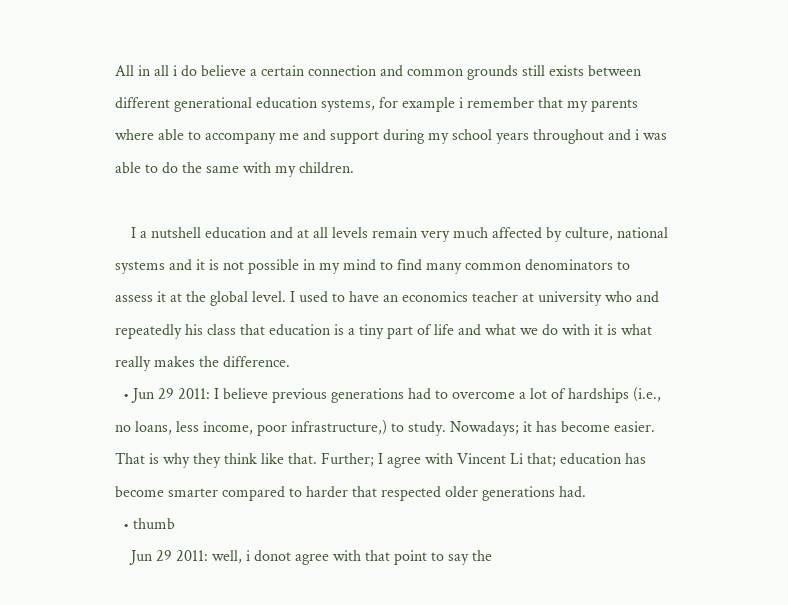All in all i do believe a certain connection and common grounds still exists between different generational education systems, for example i remember that my parents where able to accompany me and support during my school years throughout and i was able to do the same with my children.

    I a nutshell education and at all levels remain very much affected by culture, national systems and it is not possible in my mind to find many common denominators to assess it at the global level. I used to have an economics teacher at university who and repeatedly his class that education is a tiny part of life and what we do with it is what really makes the difference.
  • Jun 29 2011: I believe previous generations had to overcome a lot of hardships (i.e., no loans, less income, poor infrastructure,) to study. Nowadays; it has become easier. That is why they think like that. Further; I agree with Vincent Li that; education has become smarter compared to harder that respected older generations had.
  • thumb
    Jun 29 2011: well, i donot agree with that point to say the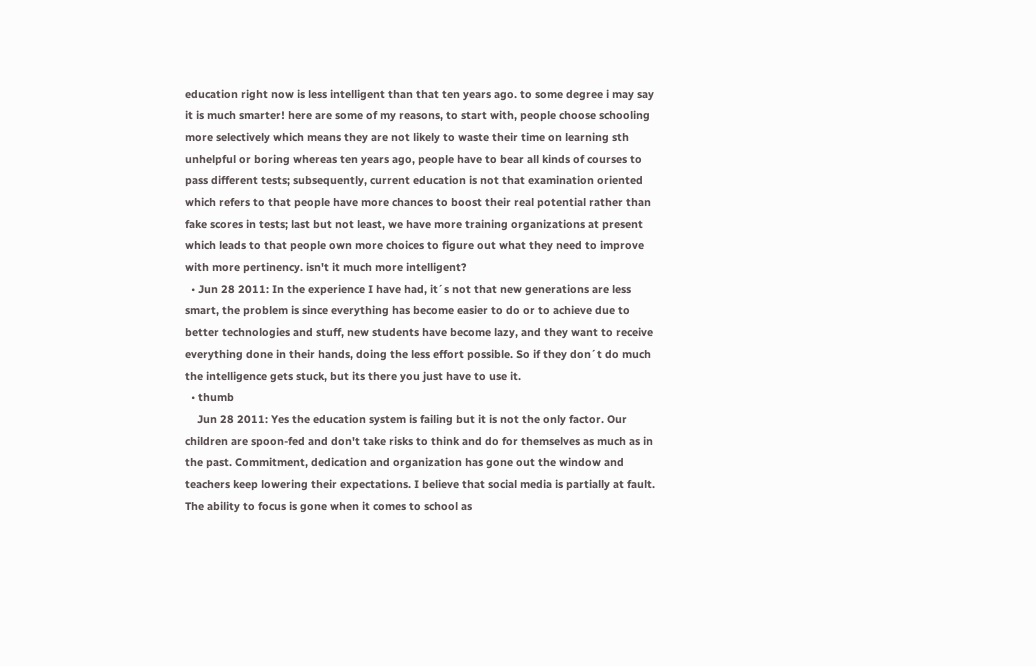education right now is less intelligent than that ten years ago. to some degree i may say it is much smarter! here are some of my reasons, to start with, people choose schooling more selectively which means they are not likely to waste their time on learning sth unhelpful or boring whereas ten years ago, people have to bear all kinds of courses to pass different tests; subsequently, current education is not that examination oriented which refers to that people have more chances to boost their real potential rather than fake scores in tests; last but not least, we have more training organizations at present which leads to that people own more choices to figure out what they need to improve with more pertinency. isn't it much more intelligent?
  • Jun 28 2011: In the experience I have had, it´s not that new generations are less smart, the problem is since everything has become easier to do or to achieve due to better technologies and stuff, new students have become lazy, and they want to receive everything done in their hands, doing the less effort possible. So if they don´t do much the intelligence gets stuck, but its there you just have to use it.
  • thumb
    Jun 28 2011: Yes the education system is failing but it is not the only factor. Our children are spoon-fed and don't take risks to think and do for themselves as much as in the past. Commitment, dedication and organization has gone out the window and teachers keep lowering their expectations. I believe that social media is partially at fault. The ability to focus is gone when it comes to school as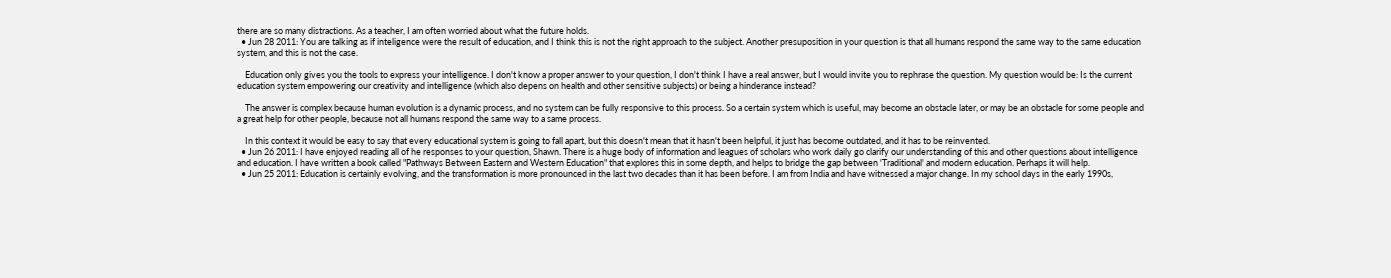there are so many distractions. As a teacher, I am often worried about what the future holds.
  • Jun 28 2011: You are talking as if inteligence were the result of education, and I think this is not the right approach to the subject. Another presuposition in your question is that all humans respond the same way to the same education system, and this is not the case.

    Education only gives you the tools to express your intelligence. I don't know a proper answer to your question, I don't think I have a real answer, but I would invite you to rephrase the question. My question would be: Is the current education system empowering our creativity and intelligence (which also depens on health and other sensitive subjects) or being a hinderance instead?

    The answer is complex because human evolution is a dynamic process, and no system can be fully responsive to this process. So a certain system which is useful, may become an obstacle later, or may be an obstacle for some people and a great help for other people, because not all humans respond the same way to a same process.

    In this context it would be easy to say that every educational system is going to fall apart, but this doesn't mean that it hasn't been helpful, it just has become outdated, and it has to be reinvented.
  • Jun 26 2011: I have enjoyed reading all of he responses to your question, Shawn. There is a huge body of information and leagues of scholars who work daily go clarify our understanding of this and other questions about intelligence and education. I have written a book called "Pathways Between Eastern and Western Education" that explores this in some depth, and helps to bridge the gap between 'Traditional' and modern education. Perhaps it will help.
  • Jun 25 2011: Education is certainly evolving, and the transformation is more pronounced in the last two decades than it has been before. I am from India and have witnessed a major change. In my school days in the early 1990s,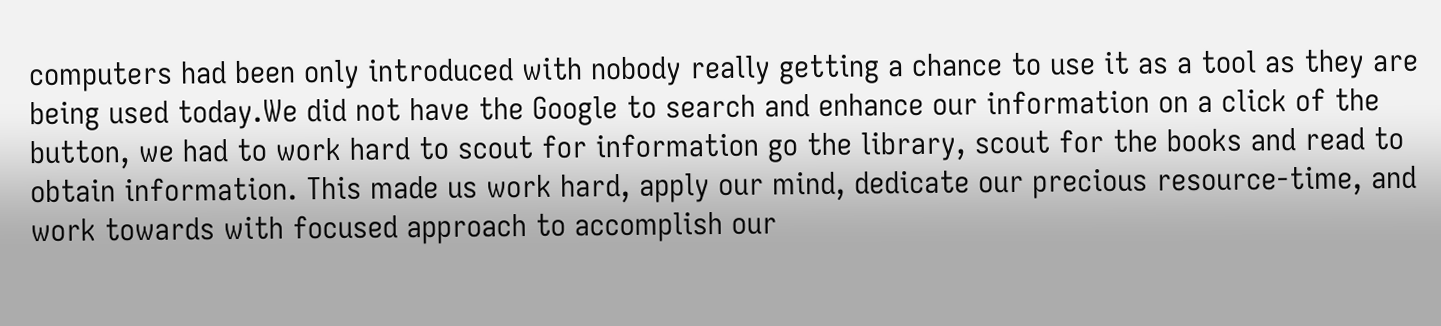computers had been only introduced with nobody really getting a chance to use it as a tool as they are being used today.We did not have the Google to search and enhance our information on a click of the button, we had to work hard to scout for information go the library, scout for the books and read to obtain information. This made us work hard, apply our mind, dedicate our precious resource-time, and work towards with focused approach to accomplish our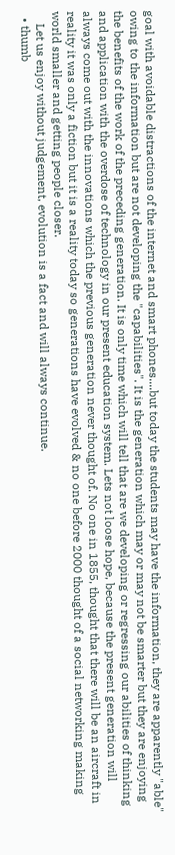goal with avoidable distractions of the internet and smart phones....but today the students may have the information, they are apparently "able" owing to the information but are not developing the "capabilities". It is the generation which may or may not be smarter but they are enjoying the benefits of the work of the preceding generation. It is only time which will tell that are we developing or regressing our abilities of thinking and application with the overdose of technology in our present education system. Lets not loose hope, because the present generation will always come out with the innovations which the previous generation never thought of. No one in 1855, thought that there will be an aircraft in reality it was only a fiction but it is a reality today so generations have evolved & no one before 2000 thought of a social networking making world smaller and getting people closer.
    Let us enjoy without judgement, evolution is a fact and will always continue.
  • thumb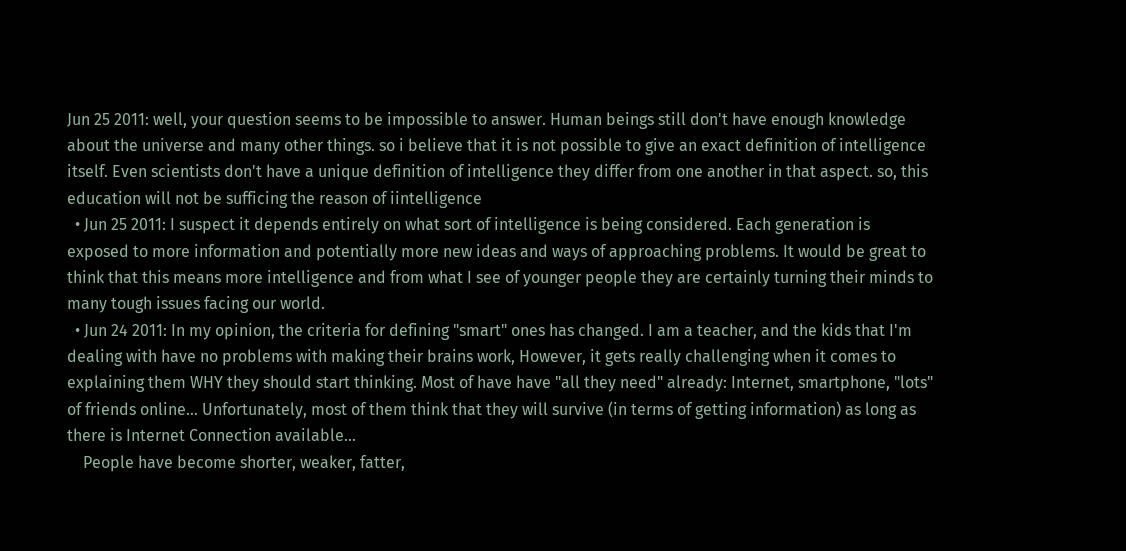Jun 25 2011: well, your question seems to be impossible to answer. Human beings still don't have enough knowledge about the universe and many other things. so i believe that it is not possible to give an exact definition of intelligence itself. Even scientists don't have a unique definition of intelligence they differ from one another in that aspect. so, this education will not be sufficing the reason of iintelligence
  • Jun 25 2011: I suspect it depends entirely on what sort of intelligence is being considered. Each generation is exposed to more information and potentially more new ideas and ways of approaching problems. It would be great to think that this means more intelligence and from what I see of younger people they are certainly turning their minds to many tough issues facing our world.
  • Jun 24 2011: In my opinion, the criteria for defining "smart" ones has changed. I am a teacher, and the kids that I'm dealing with have no problems with making their brains work, However, it gets really challenging when it comes to explaining them WHY they should start thinking. Most of have have "all they need" already: Internet, smartphone, "lots" of friends online... Unfortunately, most of them think that they will survive (in terms of getting information) as long as there is Internet Connection available...
    People have become shorter, weaker, fatter,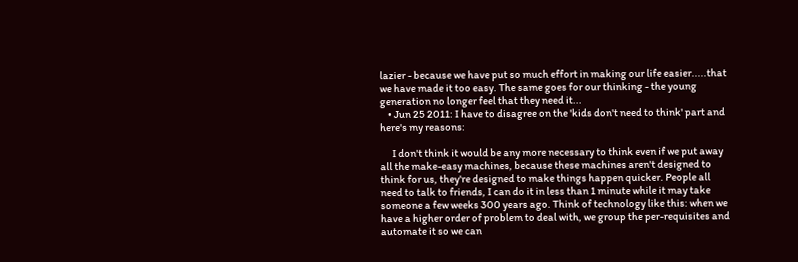lazier - because we have put so much effort in making our life easier.....that we have made it too easy. The same goes for our thinking - the young generation no longer feel that they need it...
    • Jun 25 2011: I have to disagree on the 'kids don't need to think' part and here's my reasons:

      I don't think it would be any more necessary to think even if we put away all the make-easy machines, because these machines aren't designed to think for us, they're designed to make things happen quicker. People all need to talk to friends, I can do it in less than 1 minute while it may take someone a few weeks 300 years ago. Think of technology like this: when we have a higher order of problem to deal with, we group the per-requisites and automate it so we can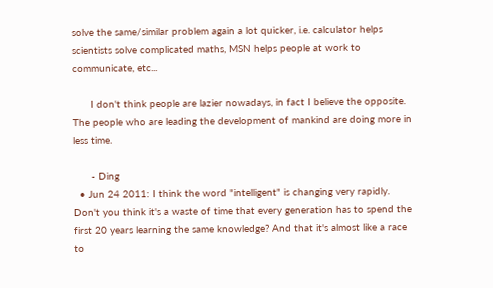solve the same/similar problem again a lot quicker, i.e. calculator helps scientists solve complicated maths, MSN helps people at work to communicate, etc...

      I don't think people are lazier nowadays, in fact I believe the opposite. The people who are leading the development of mankind are doing more in less time.

      - Ding
  • Jun 24 2011: I think the word "intelligent" is changing very rapidly. Don't you think it's a waste of time that every generation has to spend the first 20 years learning the same knowledge? And that it's almost like a race to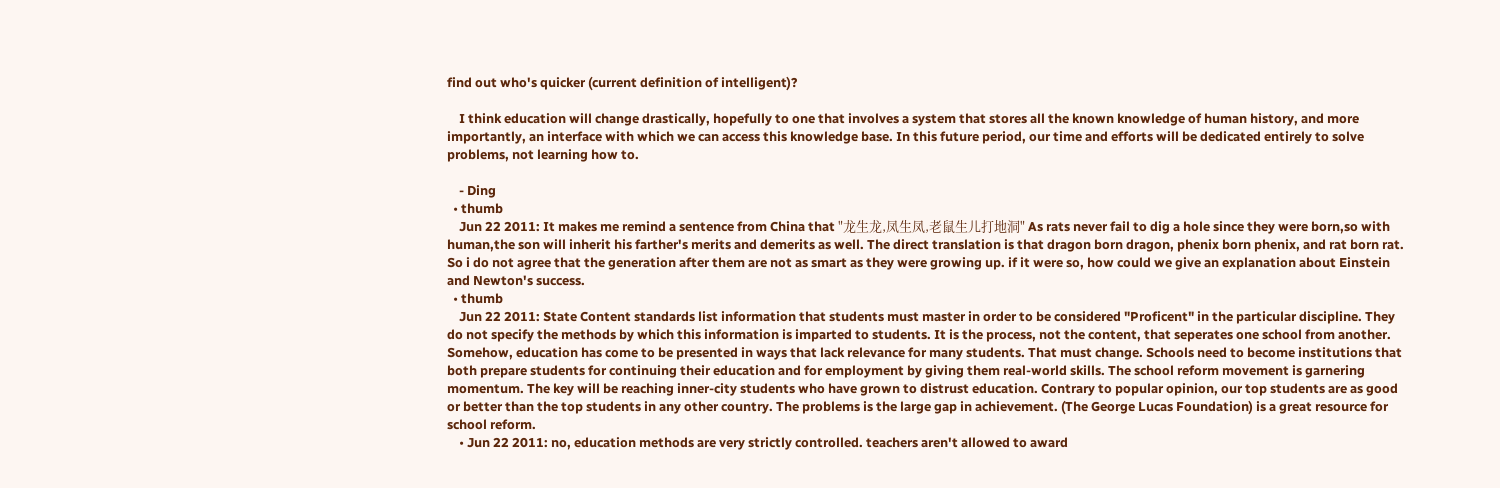find out who's quicker (current definition of intelligent)?

    I think education will change drastically, hopefully to one that involves a system that stores all the known knowledge of human history, and more importantly, an interface with which we can access this knowledge base. In this future period, our time and efforts will be dedicated entirely to solve problems, not learning how to.

    - Ding
  • thumb
    Jun 22 2011: It makes me remind a sentence from China that "龙生龙,凤生凤,老鼠生儿打地洞" As rats never fail to dig a hole since they were born,so with human,the son will inherit his farther's merits and demerits as well. The direct translation is that dragon born dragon, phenix born phenix, and rat born rat. So i do not agree that the generation after them are not as smart as they were growing up. if it were so, how could we give an explanation about Einstein and Newton's success.
  • thumb
    Jun 22 2011: State Content standards list information that students must master in order to be considered "Proficent" in the particular discipline. They do not specify the methods by which this information is imparted to students. It is the process, not the content, that seperates one school from another. Somehow, education has come to be presented in ways that lack relevance for many students. That must change. Schools need to become institutions that both prepare students for continuing their education and for employment by giving them real-world skills. The school reform movement is garnering momentum. The key will be reaching inner-city students who have grown to distrust education. Contrary to popular opinion, our top students are as good or better than the top students in any other country. The problems is the large gap in achievement. (The George Lucas Foundation) is a great resource for school reform.
    • Jun 22 2011: no, education methods are very strictly controlled. teachers aren't allowed to award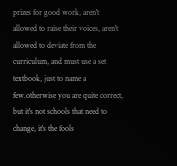prizes for good work, aren't allowed to raise their voices, aren't allowed to deviate from the curriculum, and must use a set textbook, just to name a few.otherwise you are quite correct, but it's not schools that need to change, it's the fools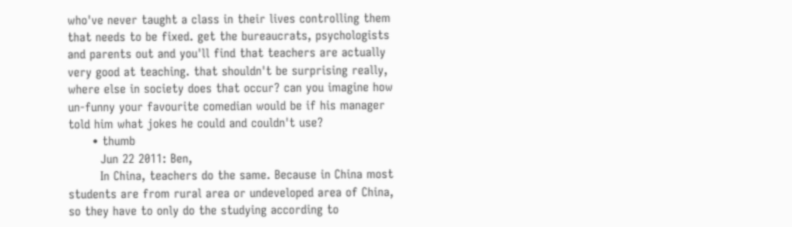who've never taught a class in their lives controlling them that needs to be fixed. get the bureaucrats, psychologists and parents out and you'll find that teachers are actually very good at teaching. that shouldn't be surprising really, where else in society does that occur? can you imagine how un-funny your favourite comedian would be if his manager told him what jokes he could and couldn't use?
      • thumb
        Jun 22 2011: Ben,
        In China, teachers do the same. Because in China most students are from rural area or undeveloped area of China, so they have to only do the studying according to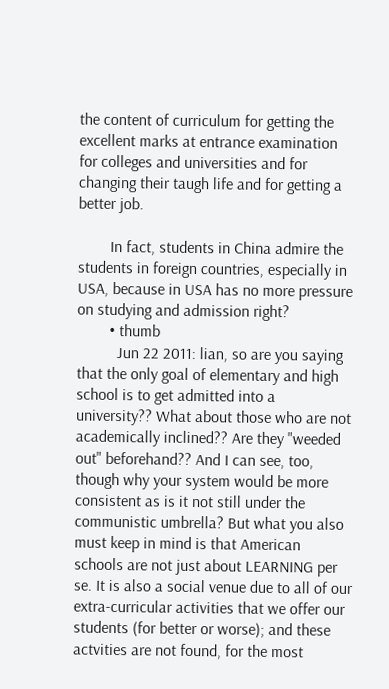the content of curriculum for getting the excellent marks at entrance examination for colleges and universities and for changing their taugh life and for getting a better job.

        In fact, students in China admire the students in foreign countries, especially in USA, because in USA has no more pressure on studying and admission right?
        • thumb
          Jun 22 2011: lian, so are you saying that the only goal of elementary and high school is to get admitted into a university?? What about those who are not academically inclined?? Are they "weeded out" beforehand?? And I can see, too, though why your system would be more consistent as is it not still under the communistic umbrella? But what you also must keep in mind is that American schools are not just about LEARNING per se. It is also a social venue due to all of our extra-curricular activities that we offer our students (for better or worse); and these actvities are not found, for the most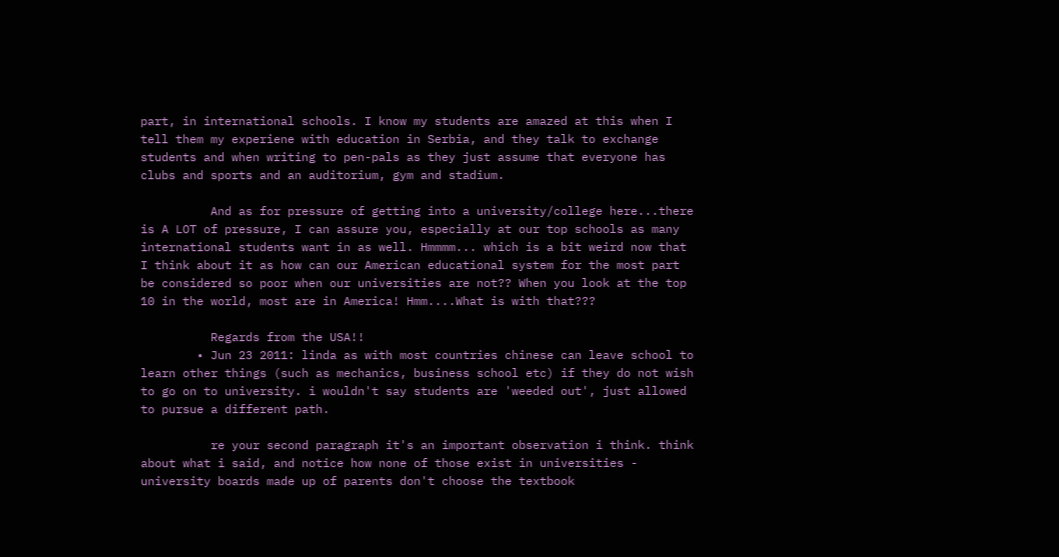part, in international schools. I know my students are amazed at this when I tell them my experiene with education in Serbia, and they talk to exchange students and when writing to pen-pals as they just assume that everyone has clubs and sports and an auditorium, gym and stadium.

          And as for pressure of getting into a university/college here...there is A LOT of pressure, I can assure you, especially at our top schools as many international students want in as well. Hmmmm... which is a bit weird now that I think about it as how can our American educational system for the most part be considered so poor when our universities are not?? When you look at the top 10 in the world, most are in America! Hmm....What is with that???

          Regards from the USA!!
        • Jun 23 2011: linda as with most countries chinese can leave school to learn other things (such as mechanics, business school etc) if they do not wish to go on to university. i wouldn't say students are 'weeded out', just allowed to pursue a different path.

          re your second paragraph it's an important observation i think. think about what i said, and notice how none of those exist in universities - university boards made up of parents don't choose the textbook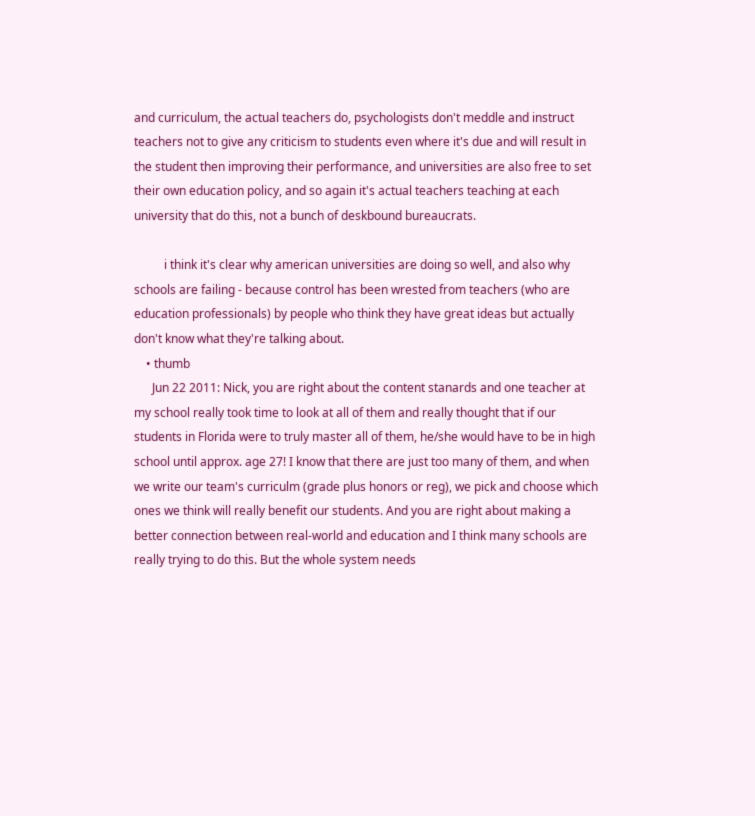and curriculum, the actual teachers do, psychologists don't meddle and instruct teachers not to give any criticism to students even where it's due and will result in the student then improving their performance, and universities are also free to set their own education policy, and so again it's actual teachers teaching at each university that do this, not a bunch of deskbound bureaucrats.

          i think it's clear why american universities are doing so well, and also why schools are failing - because control has been wrested from teachers (who are education professionals) by people who think they have great ideas but actually don't know what they're talking about.
    • thumb
      Jun 22 2011: Nick, you are right about the content stanards and one teacher at my school really took time to look at all of them and really thought that if our students in Florida were to truly master all of them, he/she would have to be in high school until approx. age 27! I know that there are just too many of them, and when we write our team's curriculm (grade plus honors or reg), we pick and choose which ones we think will really benefit our students. And you are right about making a better connection between real-world and education and I think many schools are really trying to do this. But the whole system needs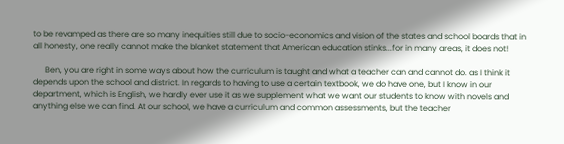to be revamped as there are so many inequities still due to socio-economics and vision of the states and school boards that in all honesty, one really cannot make the blanket statement that American education stinks...for in many areas, it does not!

      Ben, you are right in some ways about how the curriculum is taught and what a teacher can and cannot do. as I think it depends upon the school and district. In regards to having to use a certain textbook, we do have one, but I know in our department, which is English, we hardly ever use it as we supplement what we want our students to know with novels and anything else we can find. At our school, we have a curriculum and common assessments, but the teacher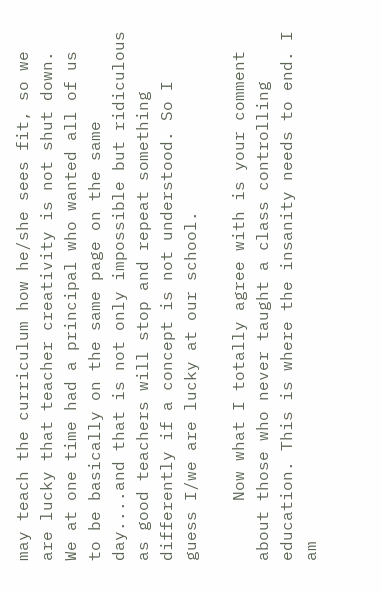may teach the curriculum how he/she sees fit, so we are lucky that teacher creativity is not shut down. We at one time had a principal who wanted all of us to be basically on the same page on the same day....and that is not only impossible but ridiculous as good teachers will stop and repeat something differently if a concept is not understood. So I guess I/we are lucky at our school.

      Now what I totally agree with is your comment about those who never taught a class controlling education. This is where the insanity needs to end. I am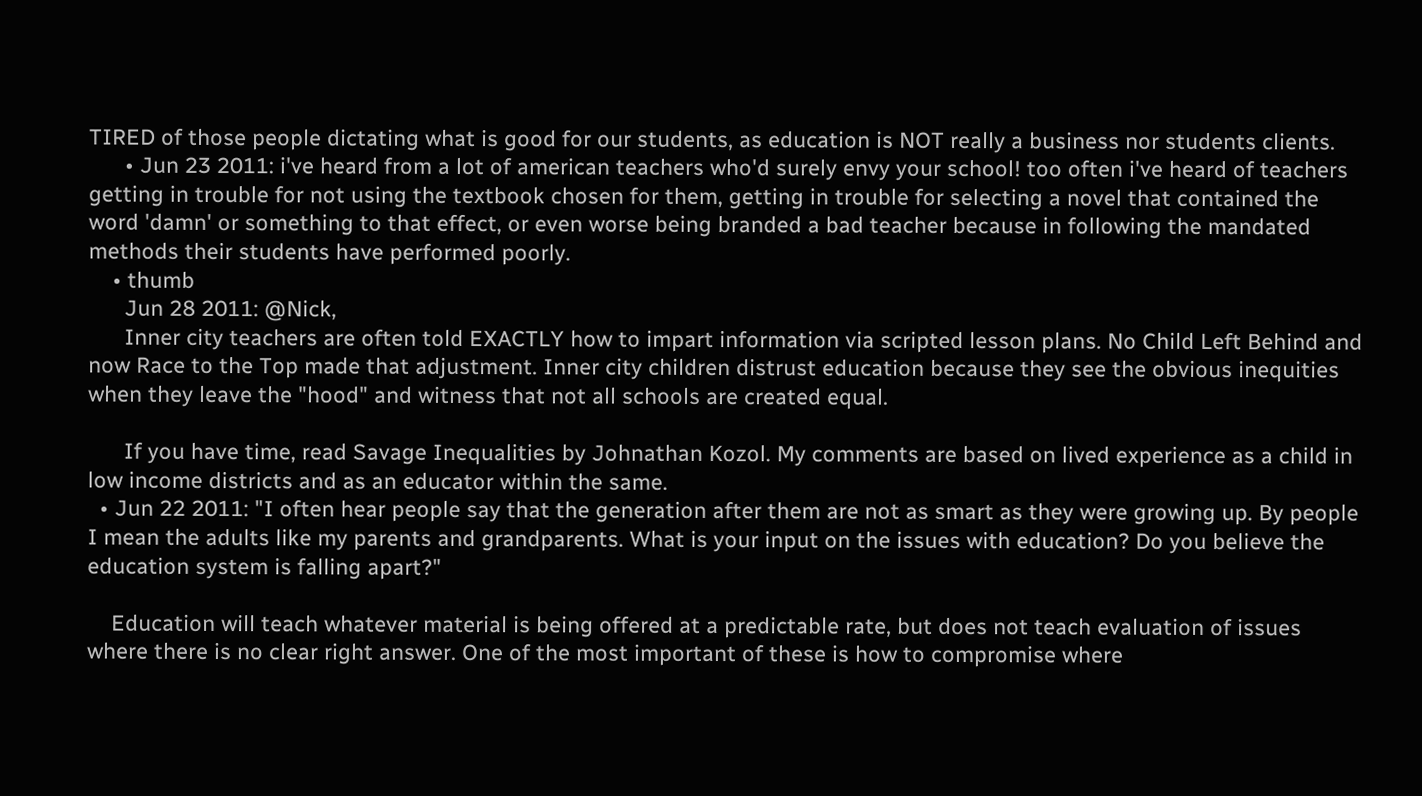TIRED of those people dictating what is good for our students, as education is NOT really a business nor students clients.
      • Jun 23 2011: i've heard from a lot of american teachers who'd surely envy your school! too often i've heard of teachers getting in trouble for not using the textbook chosen for them, getting in trouble for selecting a novel that contained the word 'damn' or something to that effect, or even worse being branded a bad teacher because in following the mandated methods their students have performed poorly.
    • thumb
      Jun 28 2011: @Nick,
      Inner city teachers are often told EXACTLY how to impart information via scripted lesson plans. No Child Left Behind and now Race to the Top made that adjustment. Inner city children distrust education because they see the obvious inequities when they leave the "hood" and witness that not all schools are created equal.

      If you have time, read Savage Inequalities by Johnathan Kozol. My comments are based on lived experience as a child in low income districts and as an educator within the same.
  • Jun 22 2011: "I often hear people say that the generation after them are not as smart as they were growing up. By people I mean the adults like my parents and grandparents. What is your input on the issues with education? Do you believe the education system is falling apart?"

    Education will teach whatever material is being offered at a predictable rate, but does not teach evaluation of issues where there is no clear right answer. One of the most important of these is how to compromise where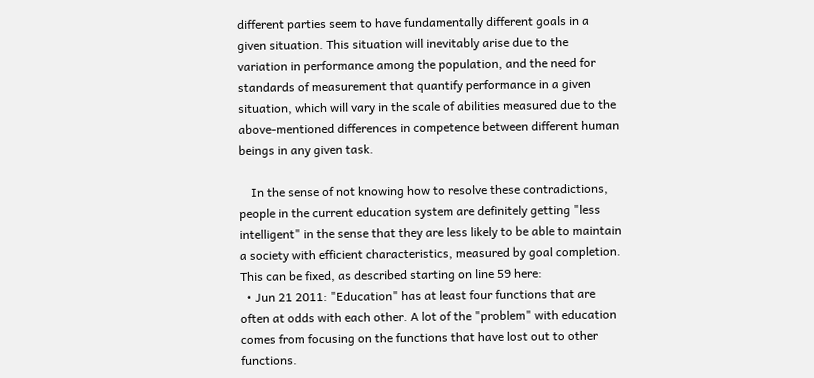different parties seem to have fundamentally different goals in a given situation. This situation will inevitably arise due to the variation in performance among the population, and the need for standards of measurement that quantify performance in a given situation, which will vary in the scale of abilities measured due to the above-mentioned differences in competence between different human beings in any given task.

    In the sense of not knowing how to resolve these contradictions, people in the current education system are definitely getting "less intelligent" in the sense that they are less likely to be able to maintain a society with efficient characteristics, measured by goal completion. This can be fixed, as described starting on line 59 here:
  • Jun 21 2011: "Education" has at least four functions that are often at odds with each other. A lot of the "problem" with education comes from focusing on the functions that have lost out to other functions.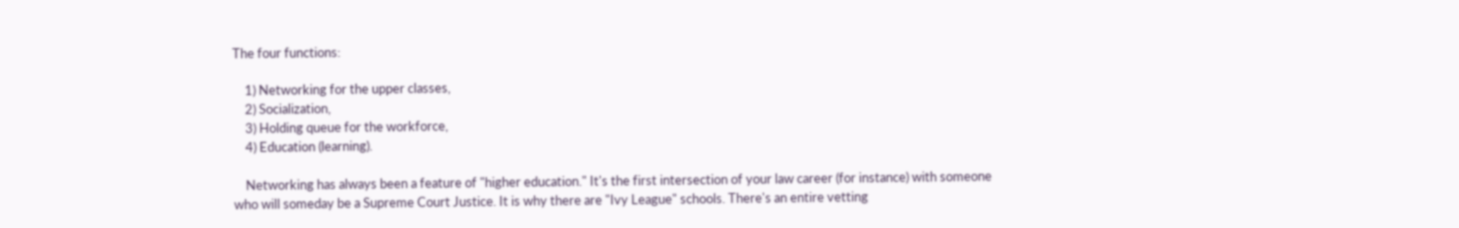The four functions:

    1) Networking for the upper classes,
    2) Socialization,
    3) Holding queue for the workforce,
    4) Education (learning).

    Networking has always been a feature of "higher education." It's the first intersection of your law career (for instance) with someone who will someday be a Supreme Court Justice. It is why there are "Ivy League" schools. There's an entire vetting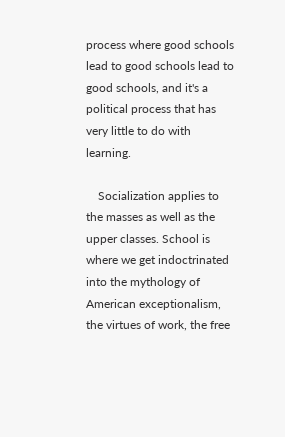process where good schools lead to good schools lead to good schools, and it's a political process that has very little to do with learning.

    Socialization applies to the masses as well as the upper classes. School is where we get indoctrinated into the mythology of American exceptionalism, the virtues of work, the free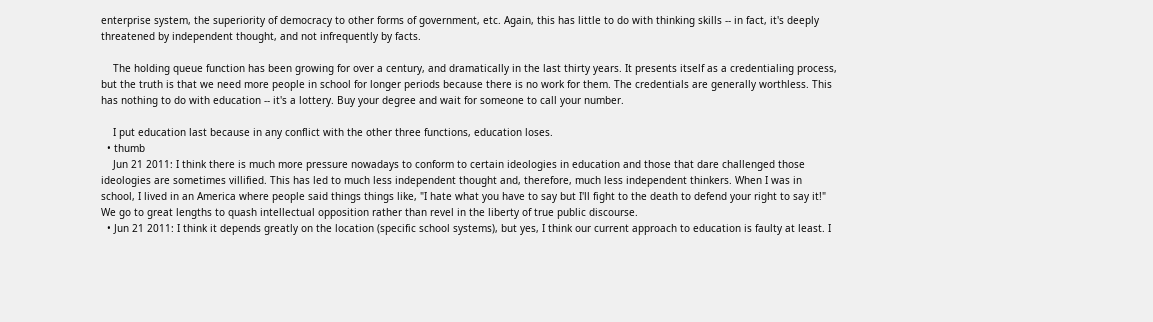enterprise system, the superiority of democracy to other forms of government, etc. Again, this has little to do with thinking skills -- in fact, it's deeply threatened by independent thought, and not infrequently by facts.

    The holding queue function has been growing for over a century, and dramatically in the last thirty years. It presents itself as a credentialing process, but the truth is that we need more people in school for longer periods because there is no work for them. The credentials are generally worthless. This has nothing to do with education -- it's a lottery. Buy your degree and wait for someone to call your number.

    I put education last because in any conflict with the other three functions, education loses.
  • thumb
    Jun 21 2011: I think there is much more pressure nowadays to conform to certain ideologies in education and those that dare challenged those ideologies are sometimes villified. This has led to much less independent thought and, therefore, much less independent thinkers. When I was in school, I lived in an America where people said things things like, "I hate what you have to say but I'll fight to the death to defend your right to say it!" We go to great lengths to quash intellectual opposition rather than revel in the liberty of true public discourse.
  • Jun 21 2011: I think it depends greatly on the location (specific school systems), but yes, I think our current approach to education is faulty at least. I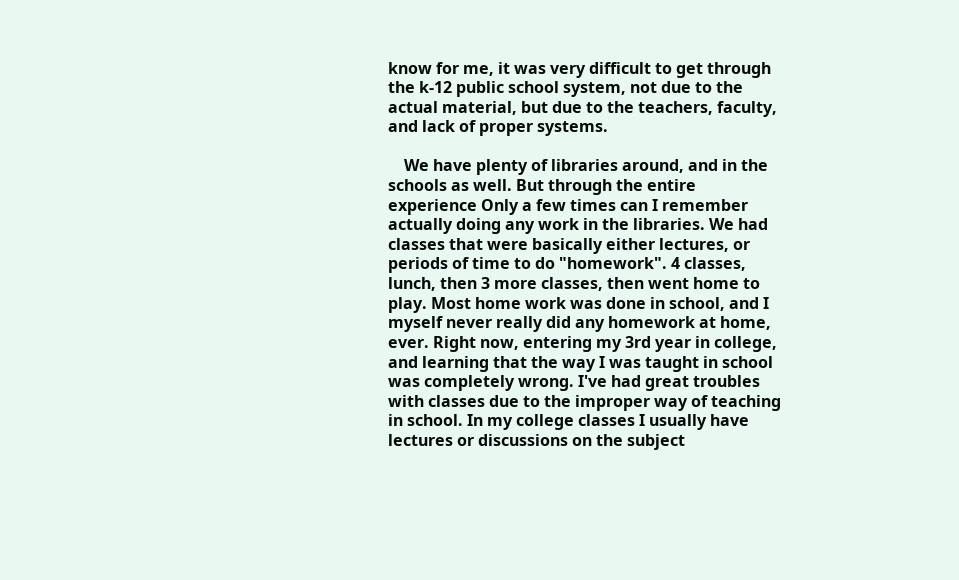know for me, it was very difficult to get through the k-12 public school system, not due to the actual material, but due to the teachers, faculty, and lack of proper systems.

    We have plenty of libraries around, and in the schools as well. But through the entire experience Only a few times can I remember actually doing any work in the libraries. We had classes that were basically either lectures, or periods of time to do "homework". 4 classes, lunch, then 3 more classes, then went home to play. Most home work was done in school, and I myself never really did any homework at home, ever. Right now, entering my 3rd year in college, and learning that the way I was taught in school was completely wrong. I've had great troubles with classes due to the improper way of teaching in school. In my college classes I usually have lectures or discussions on the subject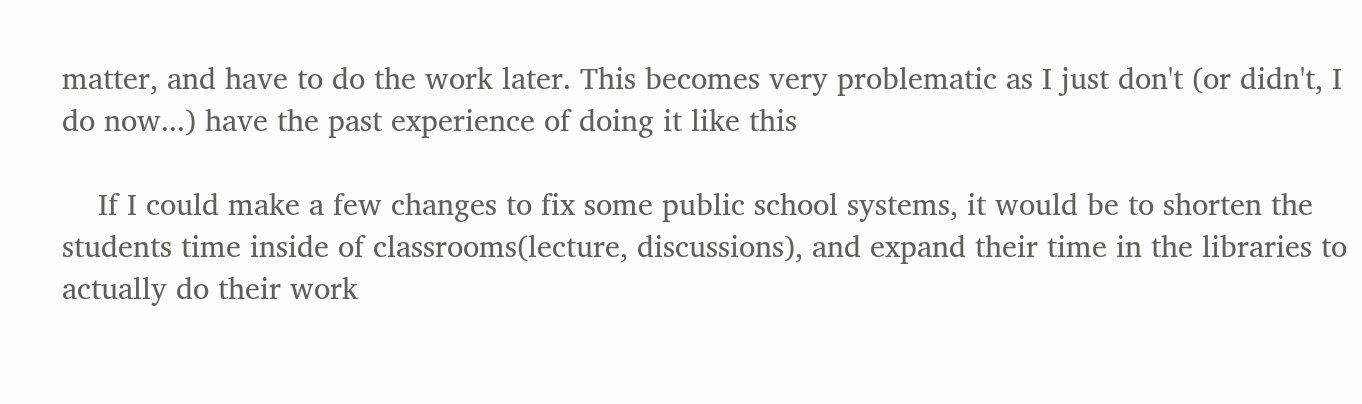matter, and have to do the work later. This becomes very problematic as I just don't (or didn't, I do now...) have the past experience of doing it like this

    If I could make a few changes to fix some public school systems, it would be to shorten the students time inside of classrooms(lecture, discussions), and expand their time in the libraries to actually do their work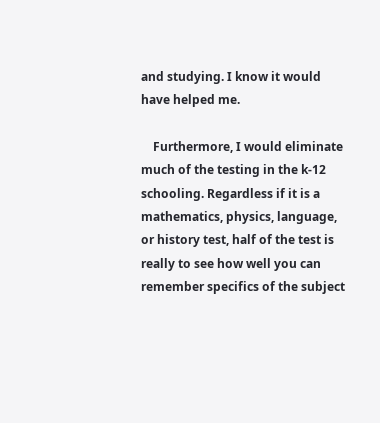and studying. I know it would have helped me.

    Furthermore, I would eliminate much of the testing in the k-12 schooling. Regardless if it is a mathematics, physics, language, or history test, half of the test is really to see how well you can remember specifics of the subject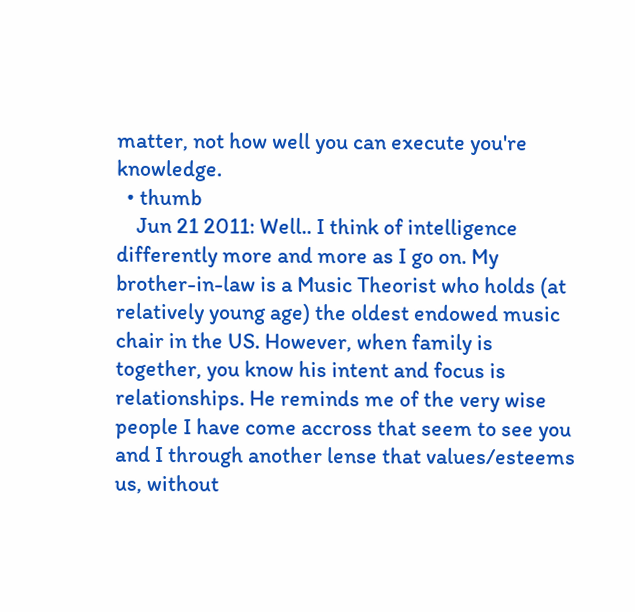matter, not how well you can execute you're knowledge.
  • thumb
    Jun 21 2011: Well.. I think of intelligence differently more and more as I go on. My brother-in-law is a Music Theorist who holds (at relatively young age) the oldest endowed music chair in the US. However, when family is together, you know his intent and focus is relationships. He reminds me of the very wise people I have come accross that seem to see you and I through another lense that values/esteems us, without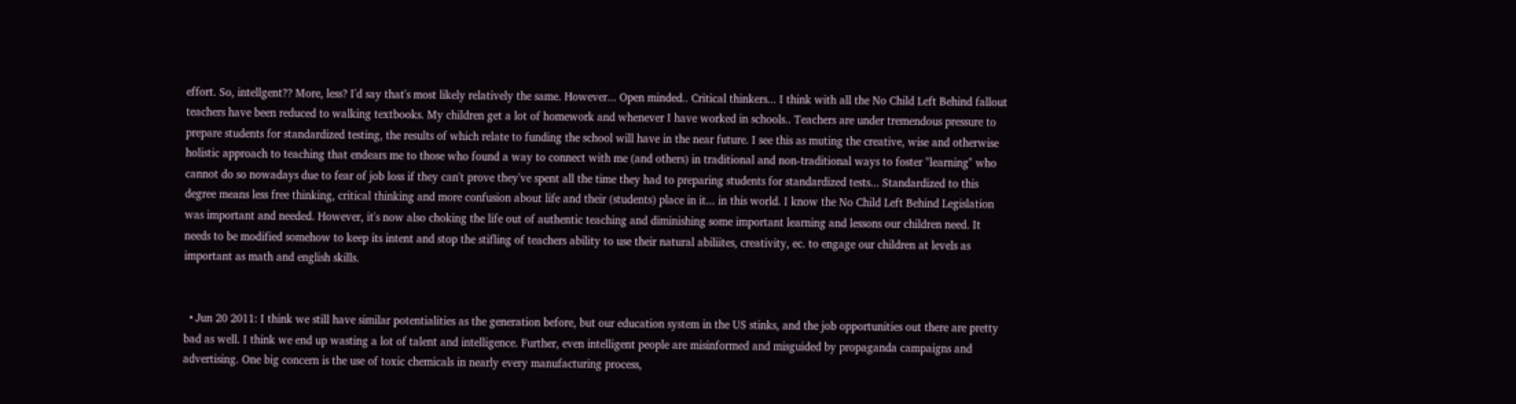effort. So, intellgent?? More, less? I'd say that's most likely relatively the same. However... Open minded.. Critical thinkers... I think with all the No Child Left Behind fallout teachers have been reduced to walking textbooks. My children get a lot of homework and whenever I have worked in schools.. Teachers are under tremendous pressure to prepare students for standardized testing, the results of which relate to funding the school will have in the near future. I see this as muting the creative, wise and otherwise holistic approach to teaching that endears me to those who found a way to connect with me (and others) in traditional and non-traditional ways to foster "learning" who cannot do so nowadays due to fear of job loss if they can't prove they've spent all the time they had to preparing students for standardized tests... Standardized to this degree means less free thinking, critical thinking and more confusion about life and their (students) place in it... in this world. I know the No Child Left Behind Legislation was important and needed. However, it's now also choking the life out of authentic teaching and diminishing some important learning and lessons our children need. It needs to be modified somehow to keep its intent and stop the stifling of teachers ability to use their natural abiliites, creativity, ec. to engage our children at levels as important as math and english skills.


  • Jun 20 2011: I think we still have similar potentialities as the generation before, but our education system in the US stinks, and the job opportunities out there are pretty bad as well. I think we end up wasting a lot of talent and intelligence. Further, even intelligent people are misinformed and misguided by propaganda campaigns and advertising. One big concern is the use of toxic chemicals in nearly every manufacturing process,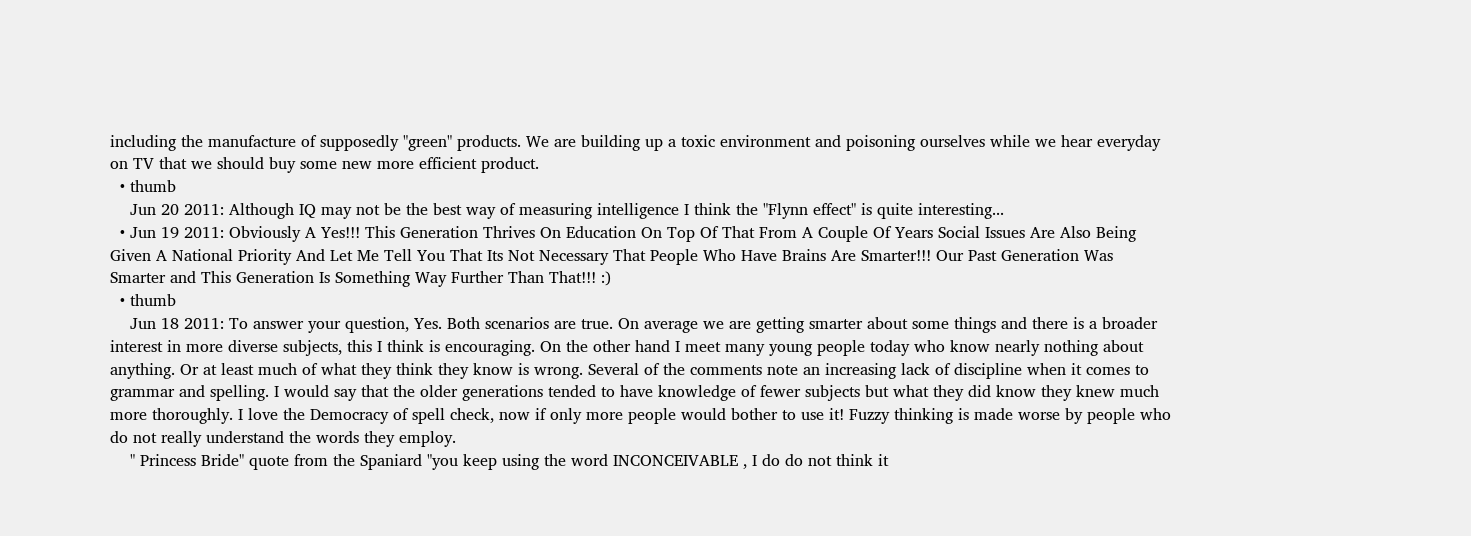including the manufacture of supposedly "green" products. We are building up a toxic environment and poisoning ourselves while we hear everyday on TV that we should buy some new more efficient product.
  • thumb
    Jun 20 2011: Although IQ may not be the best way of measuring intelligence I think the "Flynn effect" is quite interesting...
  • Jun 19 2011: Obviously A Yes!!! This Generation Thrives On Education On Top Of That From A Couple Of Years Social Issues Are Also Being Given A National Priority And Let Me Tell You That Its Not Necessary That People Who Have Brains Are Smarter!!! Our Past Generation Was Smarter and This Generation Is Something Way Further Than That!!! :)
  • thumb
    Jun 18 2011: To answer your question, Yes. Both scenarios are true. On average we are getting smarter about some things and there is a broader interest in more diverse subjects, this I think is encouraging. On the other hand I meet many young people today who know nearly nothing about anything. Or at least much of what they think they know is wrong. Several of the comments note an increasing lack of discipline when it comes to grammar and spelling. I would say that the older generations tended to have knowledge of fewer subjects but what they did know they knew much more thoroughly. I love the Democracy of spell check, now if only more people would bother to use it! Fuzzy thinking is made worse by people who do not really understand the words they employ.
    " Princess Bride" quote from the Spaniard "you keep using the word INCONCEIVABLE , I do do not think it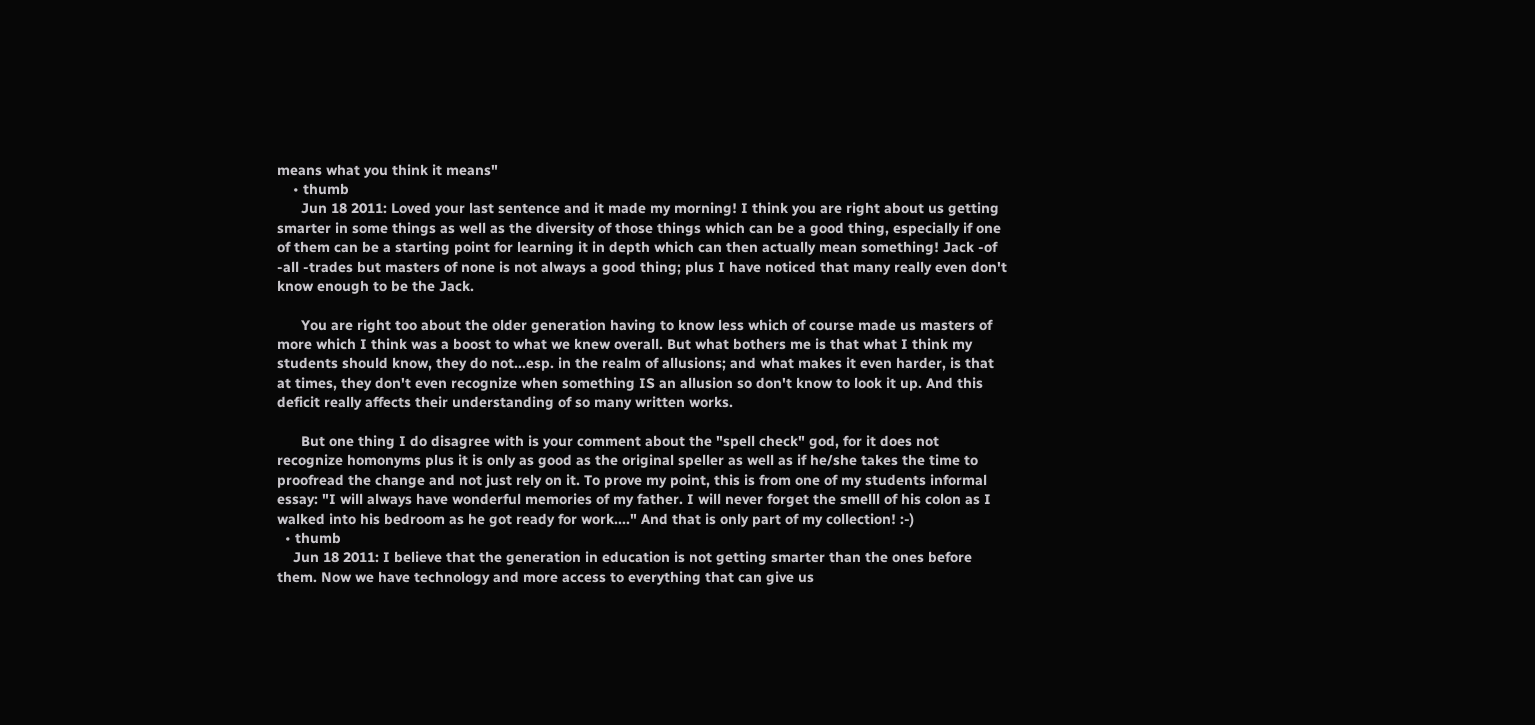means what you think it means"
    • thumb
      Jun 18 2011: Loved your last sentence and it made my morning! I think you are right about us getting smarter in some things as well as the diversity of those things which can be a good thing, especially if one of them can be a starting point for learning it in depth which can then actually mean something! Jack -of -all -trades but masters of none is not always a good thing; plus I have noticed that many really even don't know enough to be the Jack.

      You are right too about the older generation having to know less which of course made us masters of more which I think was a boost to what we knew overall. But what bothers me is that what I think my students should know, they do not...esp. in the realm of allusions; and what makes it even harder, is that at times, they don't even recognize when something IS an allusion so don't know to look it up. And this deficit really affects their understanding of so many written works.

      But one thing I do disagree with is your comment about the "spell check" god, for it does not recognize homonyms plus it is only as good as the original speller as well as if he/she takes the time to proofread the change and not just rely on it. To prove my point, this is from one of my students informal essay: "I will always have wonderful memories of my father. I will never forget the smelll of his colon as I walked into his bedroom as he got ready for work...." And that is only part of my collection! :-)
  • thumb
    Jun 18 2011: I believe that the generation in education is not getting smarter than the ones before them. Now we have technology and more access to everything that can give us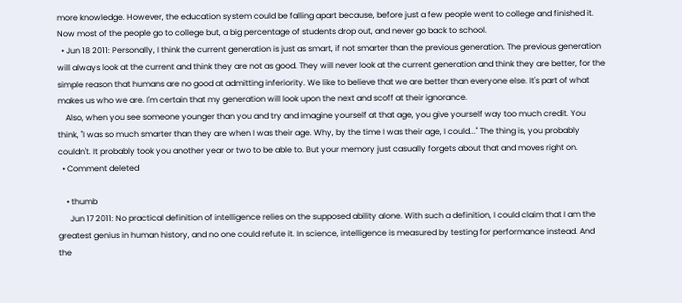more knowledge. However, the education system could be falling apart because, before just a few people went to college and finished it. Now most of the people go to college but, a big percentage of students drop out, and never go back to school.
  • Jun 18 2011: Personally, I think the current generation is just as smart, if not smarter than the previous generation. The previous generation will always look at the current and think they are not as good. They will never look at the current generation and think they are better, for the simple reason that humans are no good at admitting inferiority. We like to believe that we are better than everyone else. It's part of what makes us who we are. I'm certain that my generation will look upon the next and scoff at their ignorance.
    Also, when you see someone younger than you and try and imagine yourself at that age, you give yourself way too much credit. You think, "I was so much smarter than they are when I was their age. Why, by the time I was their age, I could..." The thing is, you probably couldn't. It probably took you another year or two to be able to. But your memory just casually forgets about that and moves right on.
  • Comment deleted

    • thumb
      Jun 17 2011: No practical definition of intelligence relies on the supposed ability alone. With such a definition, I could claim that I am the greatest genius in human history, and no one could refute it. In science, intelligence is measured by testing for performance instead. And the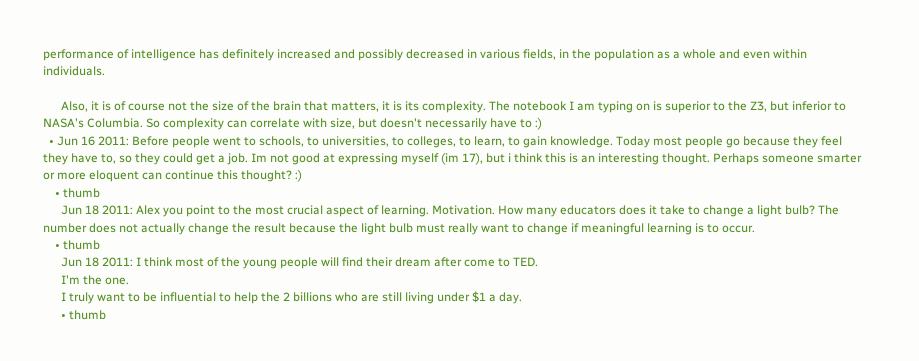performance of intelligence has definitely increased and possibly decreased in various fields, in the population as a whole and even within individuals.

      Also, it is of course not the size of the brain that matters, it is its complexity. The notebook I am typing on is superior to the Z3, but inferior to NASA's Columbia. So complexity can correlate with size, but doesn't necessarily have to :)
  • Jun 16 2011: Before people went to schools, to universities, to colleges, to learn, to gain knowledge. Today most people go because they feel they have to, so they could get a job. Im not good at expressing myself (im 17), but i think this is an interesting thought. Perhaps someone smarter or more eloquent can continue this thought? :)
    • thumb
      Jun 18 2011: Alex you point to the most crucial aspect of learning. Motivation. How many educators does it take to change a light bulb? The number does not actually change the result because the light bulb must really want to change if meaningful learning is to occur.
    • thumb
      Jun 18 2011: I think most of the young people will find their dream after come to TED.
      I'm the one.
      I truly want to be influential to help the 2 billions who are still living under $1 a day.
      • thumb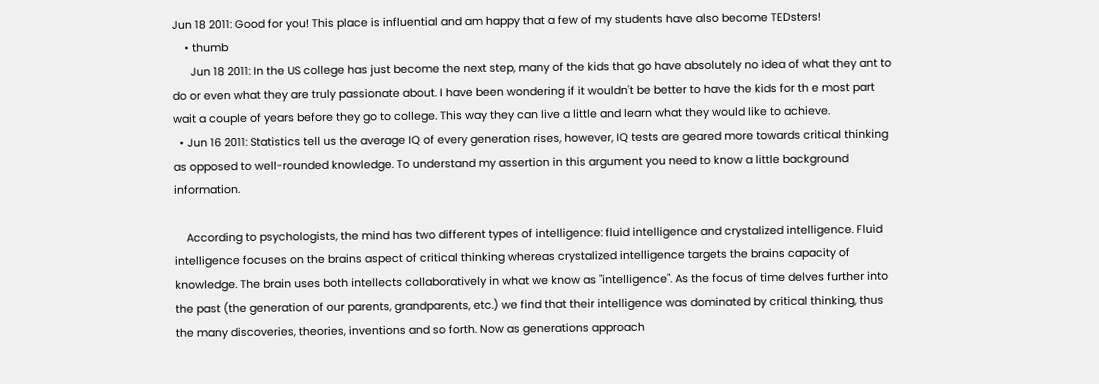Jun 18 2011: Good for you! This place is influential and am happy that a few of my students have also become TEDsters!
    • thumb
      Jun 18 2011: In the US college has just become the next step, many of the kids that go have absolutely no idea of what they ant to do or even what they are truly passionate about. I have been wondering if it wouldn't be better to have the kids for th e most part wait a couple of years before they go to college. This way they can live a little and learn what they would like to achieve.
  • Jun 16 2011: Statistics tell us the average IQ of every generation rises, however, IQ tests are geared more towards critical thinking as opposed to well-rounded knowledge. To understand my assertion in this argument you need to know a little background information.

    According to psychologists, the mind has two different types of intelligence: fluid intelligence and crystalized intelligence. Fluid intelligence focuses on the brains aspect of critical thinking whereas crystalized intelligence targets the brains capacity of knowledge. The brain uses both intellects collaboratively in what we know as "intelligence". As the focus of time delves further into the past (the generation of our parents, grandparents, etc.) we find that their intelligence was dominated by critical thinking, thus the many discoveries, theories, inventions and so forth. Now as generations approach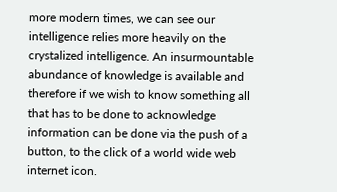more modern times, we can see our intelligence relies more heavily on the crystalized intelligence. An insurmountable abundance of knowledge is available and therefore if we wish to know something all that has to be done to acknowledge information can be done via the push of a button, to the click of a world wide web internet icon.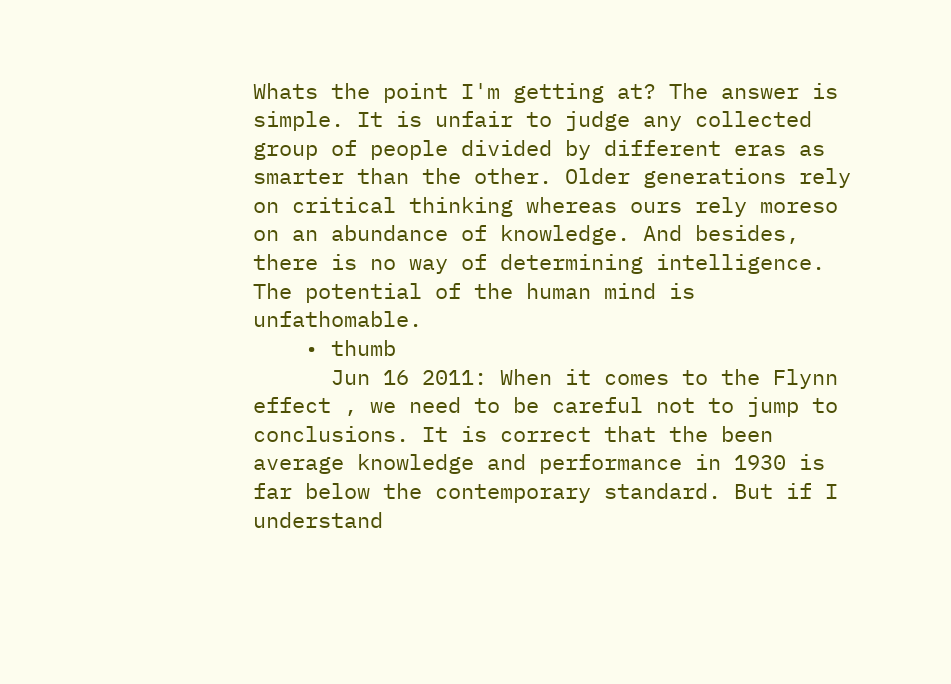Whats the point I'm getting at? The answer is simple. It is unfair to judge any collected group of people divided by different eras as smarter than the other. Older generations rely on critical thinking whereas ours rely moreso on an abundance of knowledge. And besides, there is no way of determining intelligence. The potential of the human mind is unfathomable.
    • thumb
      Jun 16 2011: When it comes to the Flynn effect , we need to be careful not to jump to conclusions. It is correct that the been average knowledge and performance in 1930 is far below the contemporary standard. But if I understand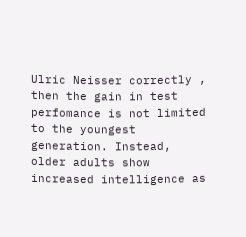Ulric Neisser correctly , then the gain in test perfomance is not limited to the youngest generation. Instead, older adults show increased intelligence as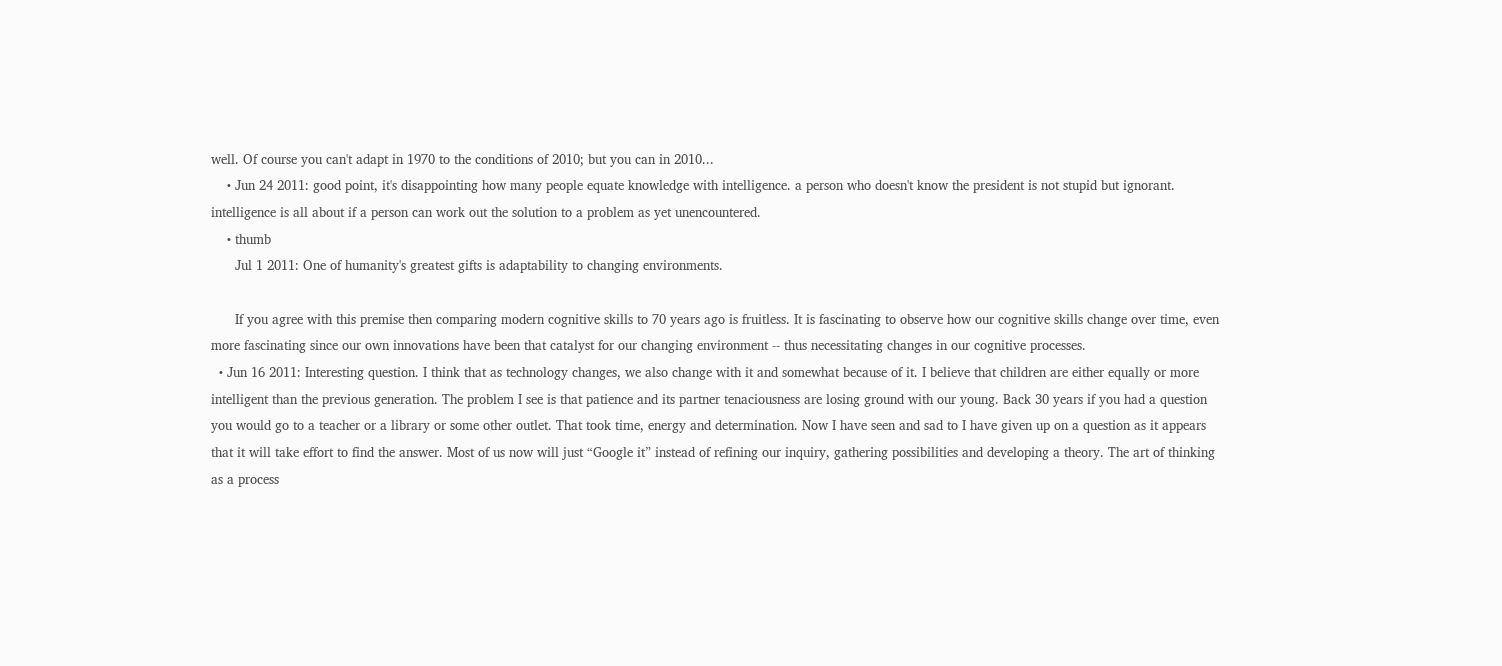well. Of course you can't adapt in 1970 to the conditions of 2010; but you can in 2010...
    • Jun 24 2011: good point, it's disappointing how many people equate knowledge with intelligence. a person who doesn't know the president is not stupid but ignorant. intelligence is all about if a person can work out the solution to a problem as yet unencountered.
    • thumb
      Jul 1 2011: One of humanity's greatest gifts is adaptability to changing environments.

      If you agree with this premise then comparing modern cognitive skills to 70 years ago is fruitless. It is fascinating to observe how our cognitive skills change over time, even more fascinating since our own innovations have been that catalyst for our changing environment -- thus necessitating changes in our cognitive processes.
  • Jun 16 2011: Interesting question. I think that as technology changes, we also change with it and somewhat because of it. I believe that children are either equally or more intelligent than the previous generation. The problem I see is that patience and its partner tenaciousness are losing ground with our young. Back 30 years if you had a question you would go to a teacher or a library or some other outlet. That took time, energy and determination. Now I have seen and sad to I have given up on a question as it appears that it will take effort to find the answer. Most of us now will just “Google it” instead of refining our inquiry, gathering possibilities and developing a theory. The art of thinking as a process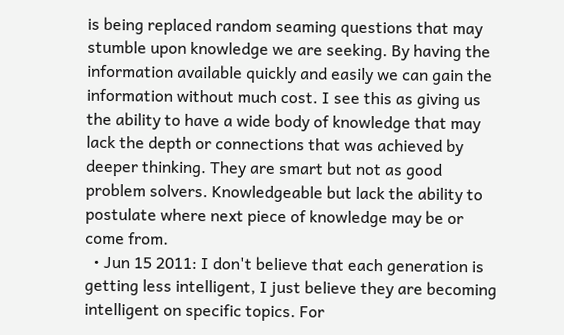is being replaced random seaming questions that may stumble upon knowledge we are seeking. By having the information available quickly and easily we can gain the information without much cost. I see this as giving us the ability to have a wide body of knowledge that may lack the depth or connections that was achieved by deeper thinking. They are smart but not as good problem solvers. Knowledgeable but lack the ability to postulate where next piece of knowledge may be or come from.
  • Jun 15 2011: I don't believe that each generation is getting less intelligent, I just believe they are becoming intelligent on specific topics. For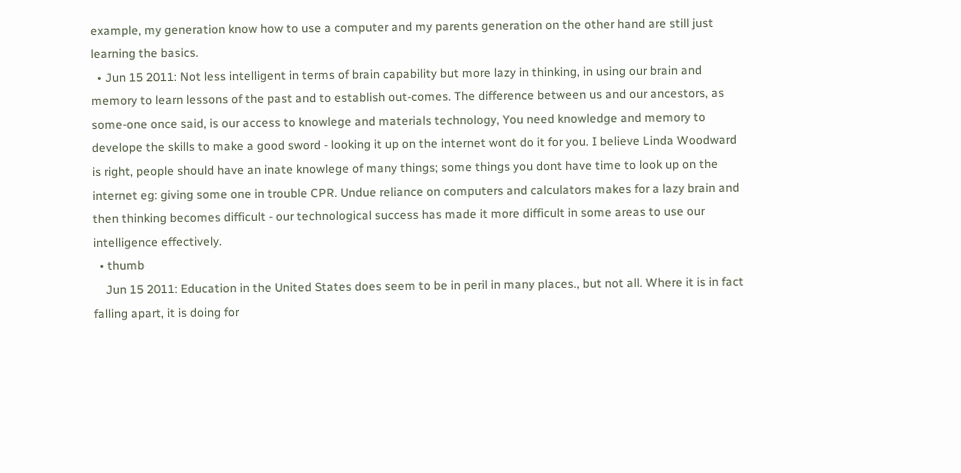example, my generation know how to use a computer and my parents generation on the other hand are still just learning the basics.
  • Jun 15 2011: Not less intelligent in terms of brain capability but more lazy in thinking, in using our brain and memory to learn lessons of the past and to establish out-comes. The difference between us and our ancestors, as some-one once said, is our access to knowlege and materials technology, You need knowledge and memory to develope the skills to make a good sword - looking it up on the internet wont do it for you. I believe Linda Woodward is right, people should have an inate knowlege of many things; some things you dont have time to look up on the internet eg: giving some one in trouble CPR. Undue reliance on computers and calculators makes for a lazy brain and then thinking becomes difficult - our technological success has made it more difficult in some areas to use our intelligence effectively.
  • thumb
    Jun 15 2011: Education in the United States does seem to be in peril in many places., but not all. Where it is in fact falling apart, it is doing for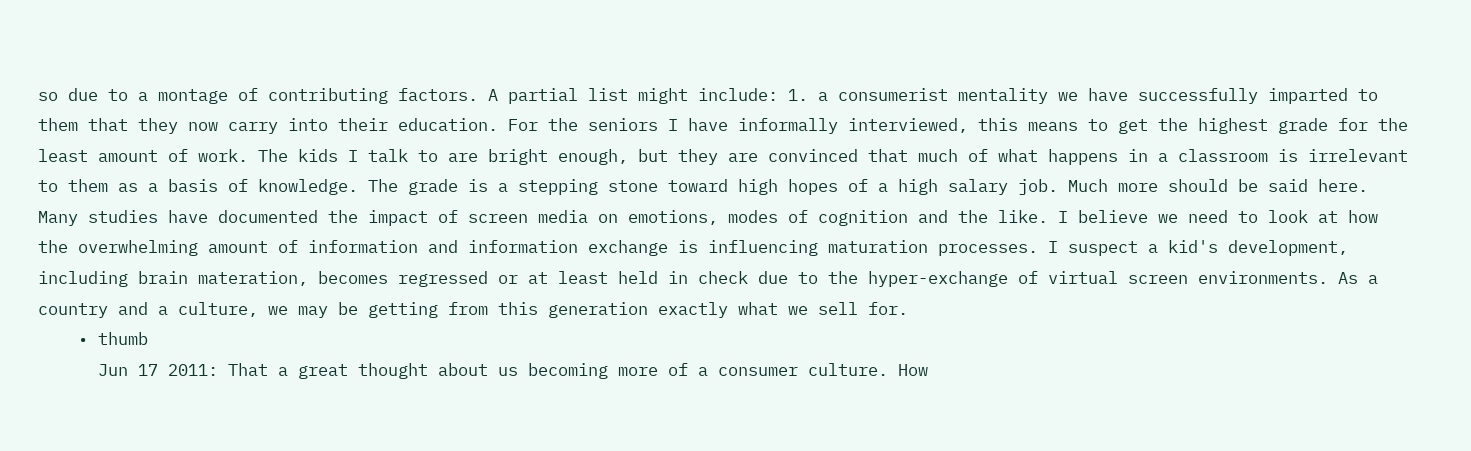so due to a montage of contributing factors. A partial list might include: 1. a consumerist mentality we have successfully imparted to them that they now carry into their education. For the seniors I have informally interviewed, this means to get the highest grade for the least amount of work. The kids I talk to are bright enough, but they are convinced that much of what happens in a classroom is irrelevant to them as a basis of knowledge. The grade is a stepping stone toward high hopes of a high salary job. Much more should be said here. Many studies have documented the impact of screen media on emotions, modes of cognition and the like. I believe we need to look at how the overwhelming amount of information and information exchange is influencing maturation processes. I suspect a kid's development, including brain materation, becomes regressed or at least held in check due to the hyper-exchange of virtual screen environments. As a country and a culture, we may be getting from this generation exactly what we sell for.
    • thumb
      Jun 17 2011: That a great thought about us becoming more of a consumer culture. How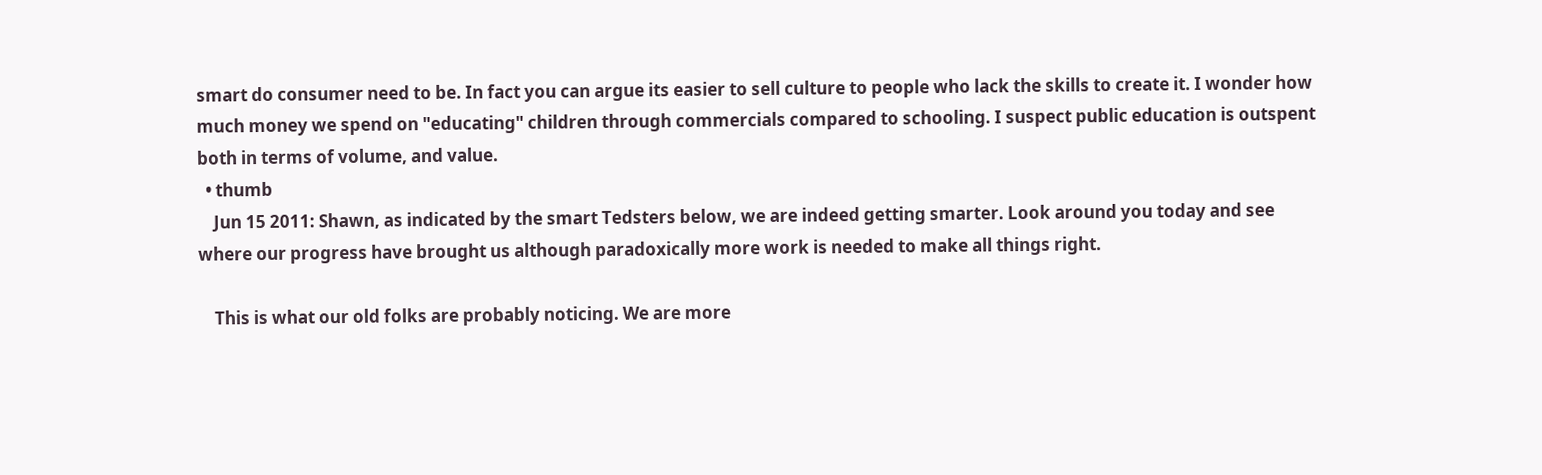smart do consumer need to be. In fact you can argue its easier to sell culture to people who lack the skills to create it. I wonder how much money we spend on "educating" children through commercials compared to schooling. I suspect public education is outspent both in terms of volume, and value.
  • thumb
    Jun 15 2011: Shawn, as indicated by the smart Tedsters below, we are indeed getting smarter. Look around you today and see where our progress have brought us although paradoxically more work is needed to make all things right.

    This is what our old folks are probably noticing. We are more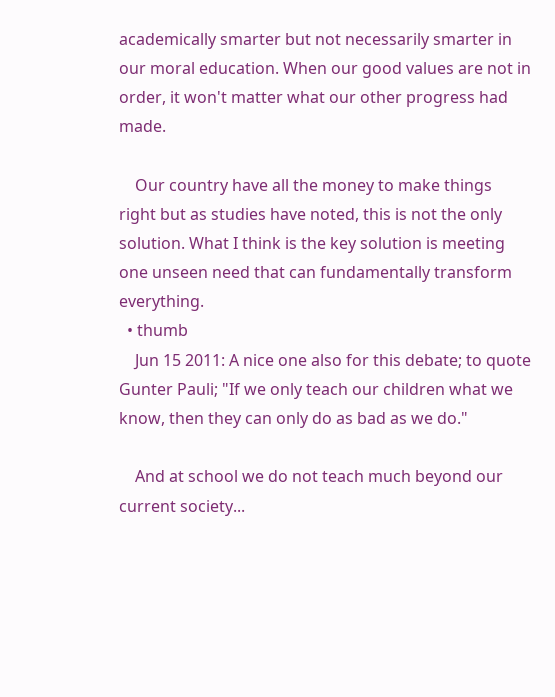academically smarter but not necessarily smarter in our moral education. When our good values are not in order, it won't matter what our other progress had made.

    Our country have all the money to make things right but as studies have noted, this is not the only solution. What I think is the key solution is meeting one unseen need that can fundamentally transform everything.
  • thumb
    Jun 15 2011: A nice one also for this debate; to quote Gunter Pauli; "If we only teach our children what we know, then they can only do as bad as we do."

    And at school we do not teach much beyond our current society...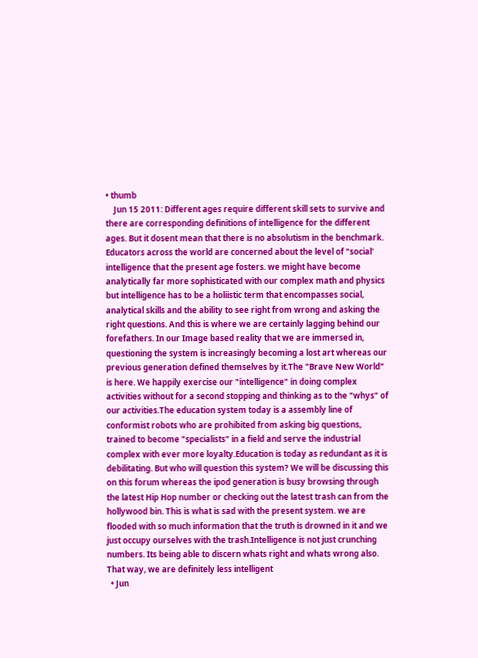• thumb
    Jun 15 2011: Different ages require different skill sets to survive and there are corresponding definitions of intelligence for the different ages. But it dosent mean that there is no absolutism in the benchmark. Educators across the world are concerned about the level of "social' intelligence that the present age fosters. we might have become analytically far more sophisticated with our complex math and physics but intelligence has to be a holiistic term that encompasses social, analytical skills and the ability to see right from wrong and asking the right questions. And this is where we are certainly lagging behind our forefathers. In our Image based reality that we are immersed in, questioning the system is increasingly becoming a lost art whereas our previous generation defined themselves by it.The "Brave New World" is here. We happily exercise our "intelligence" in doing complex activities without for a second stopping and thinking as to the "whys" of our activities.The education system today is a assembly line of conformist robots who are prohibited from asking big questions, trained to become "specialists" in a field and serve the industrial complex with ever more loyalty.Education is today as redundant as it is debilitating. But who will question this system? We will be discussing this on this forum whereas the ipod generation is busy browsing through the latest Hip Hop number or checking out the latest trash can from the hollywood bin. This is what is sad with the present system. we are flooded with so much information that the truth is drowned in it and we just occupy ourselves with the trash.Intelligence is not just crunching numbers. Its being able to discern whats right and whats wrong also. That way, we are definitely less intelligent
  • Jun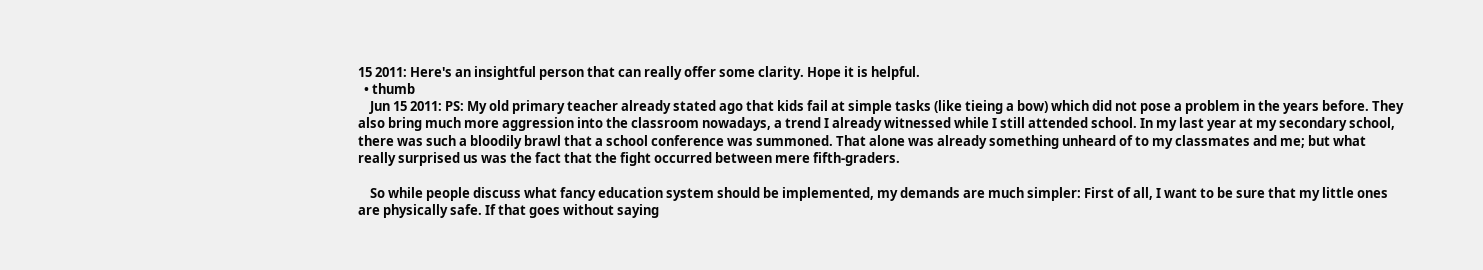15 2011: Here's an insightful person that can really offer some clarity. Hope it is helpful.
  • thumb
    Jun 15 2011: PS: My old primary teacher already stated ago that kids fail at simple tasks (like tieing a bow) which did not pose a problem in the years before. They also bring much more aggression into the classroom nowadays, a trend I already witnessed while I still attended school. In my last year at my secondary school, there was such a bloodily brawl that a school conference was summoned. That alone was already something unheard of to my classmates and me; but what really surprised us was the fact that the fight occurred between mere fifth-graders.

    So while people discuss what fancy education system should be implemented, my demands are much simpler: First of all, I want to be sure that my little ones are physically safe. If that goes without saying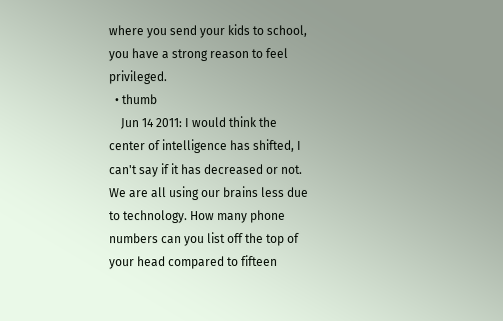where you send your kids to school, you have a strong reason to feel privileged.
  • thumb
    Jun 14 2011: I would think the center of intelligence has shifted, I can't say if it has decreased or not. We are all using our brains less due to technology. How many phone numbers can you list off the top of your head compared to fifteen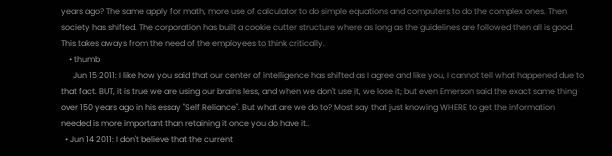years ago? The same apply for math, more use of calculator to do simple equations and computers to do the complex ones. Then society has shifted. The corporation has built a cookie cutter structure where as long as the guidelines are followed then all is good. This takes aways from the need of the employees to think critically.
    • thumb
      Jun 15 2011: I like how you said that our center of intelligence has shifted as I agree and like you, I cannot tell what happened due to that fact. BUT, it is true we are using our brains less, and when we don't use it, we lose it; but even Emerson said the exact same thing over 150 years ago in his essay "Self Reliance". But what are we do to? Most say that just knowing WHERE to get the information needed is more important than retaining it once you do have it..
  • Jun 14 2011: I don't believe that the current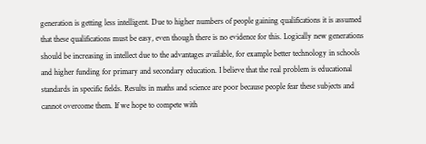generation is getting less intelligent. Due to higher numbers of people gaining qualifications it is assumed that these qualifications must be easy, even though there is no evidence for this. Logically new generations should be increasing in intellect due to the advantages available, for example better technology in schools and higher funding for primary and secondary education. I believe that the real problem is educational standards in specific fields. Results in maths and science are poor because people fear these subjects and cannot overcome them. If we hope to compete with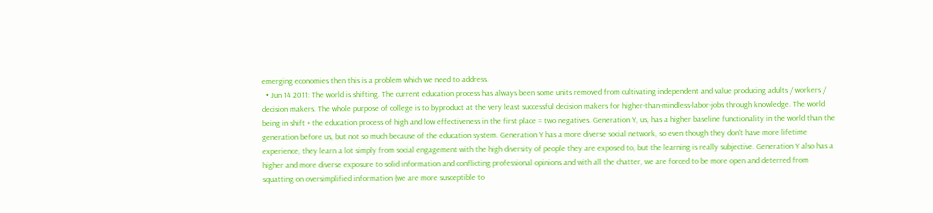emerging economies then this is a problem which we need to address.
  • Jun 14 2011: The world is shifting. The current education process has always been some units removed from cultivating independent and value producing adults / workers / decision makers. The whole purpose of college is to byproduct at the very least successful decision makers for higher-than-mindless-labor-jobs through knowledge. The world being in shift + the education process of high and low effectiveness in the first place = two negatives. Generation Y, us, has a higher baseline functionality in the world than the generation before us, but not so much because of the education system. Generation Y has a more diverse social network, so even though they don't have more lifetime experience, they learn a lot simply from social engagement with the high diversity of people they are exposed to, but the learning is really subjective. Generation Y also has a higher and more diverse exposure to solid information and conflicting professional opinions and with all the chatter, we are forced to be more open and deterred from squatting on oversimplified information (we are more susceptible to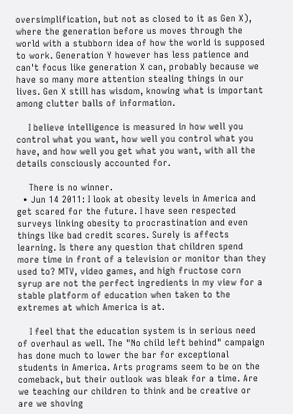oversimplification, but not as closed to it as Gen X), where the generation before us moves through the world with a stubborn idea of how the world is supposed to work. Generation Y however has less patience and can't focus like generation X can, probably because we have so many more attention stealing things in our lives. Gen X still has wisdom, knowing what is important among clutter balls of information.

    I believe intelligence is measured in how well you control what you want, how well you control what you have, and how well you get what you want, with all the details consciously accounted for.

    There is no winner.
  • Jun 14 2011: I look at obesity levels in America and get scared for the future. I have seen respected surveys linking obesity to procrastination and even things like bad credit scores. Surely is affects learning. Is there any question that children spend more time in front of a television or monitor than they used to? MTV, video games, and high fructose corn syrup are not the perfect ingredients in my view for a stable platform of education when taken to the extremes at which America is at.

    I feel that the education system is in serious need of overhaul as well. The "No child left behind" campaign has done much to lower the bar for exceptional students in America. Arts programs seem to be on the comeback, but their outlook was bleak for a time. Are we teaching our children to think and be creative or are we shoving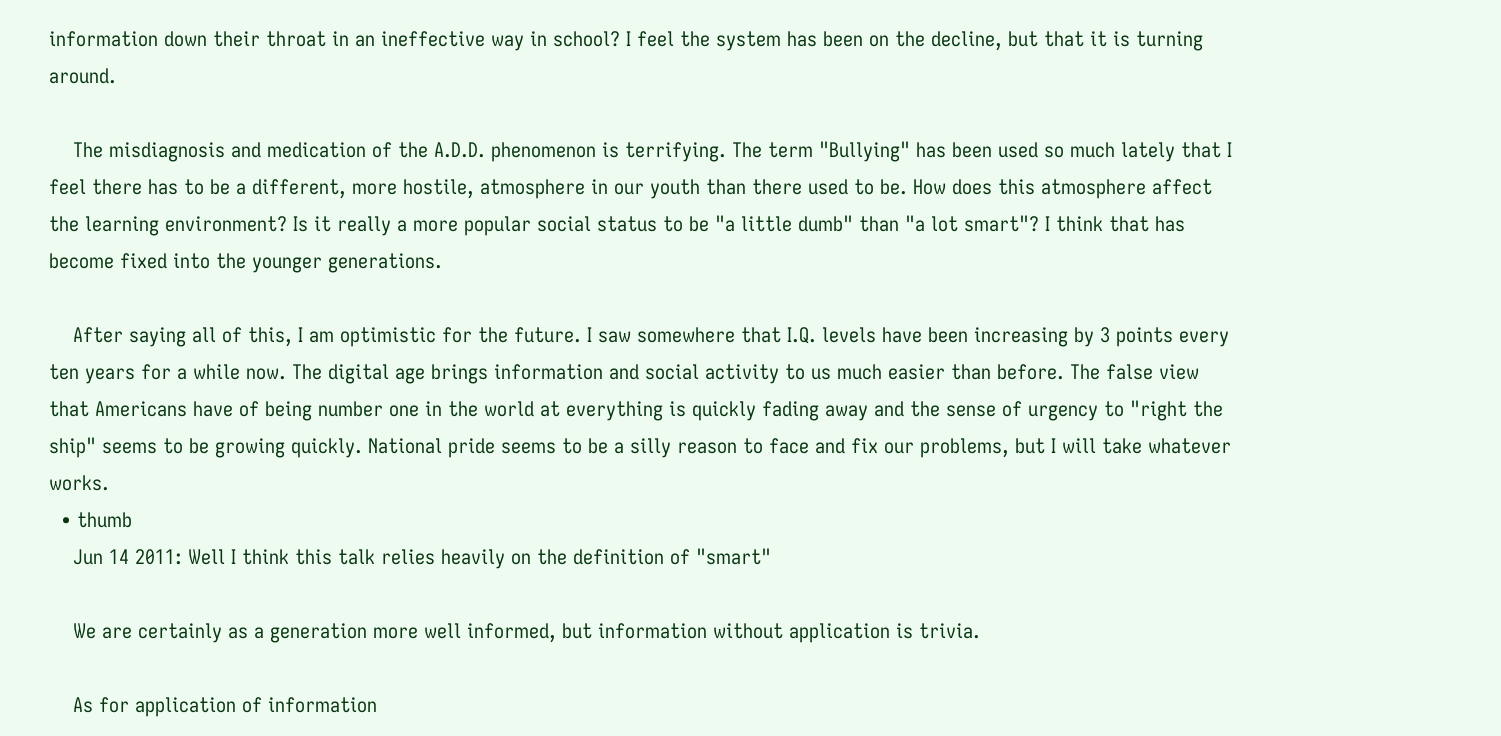information down their throat in an ineffective way in school? I feel the system has been on the decline, but that it is turning around.

    The misdiagnosis and medication of the A.D.D. phenomenon is terrifying. The term "Bullying" has been used so much lately that I feel there has to be a different, more hostile, atmosphere in our youth than there used to be. How does this atmosphere affect the learning environment? Is it really a more popular social status to be "a little dumb" than "a lot smart"? I think that has become fixed into the younger generations.

    After saying all of this, I am optimistic for the future. I saw somewhere that I.Q. levels have been increasing by 3 points every ten years for a while now. The digital age brings information and social activity to us much easier than before. The false view that Americans have of being number one in the world at everything is quickly fading away and the sense of urgency to "right the ship" seems to be growing quickly. National pride seems to be a silly reason to face and fix our problems, but I will take whatever works.
  • thumb
    Jun 14 2011: Well I think this talk relies heavily on the definition of "smart"

    We are certainly as a generation more well informed, but information without application is trivia.

    As for application of information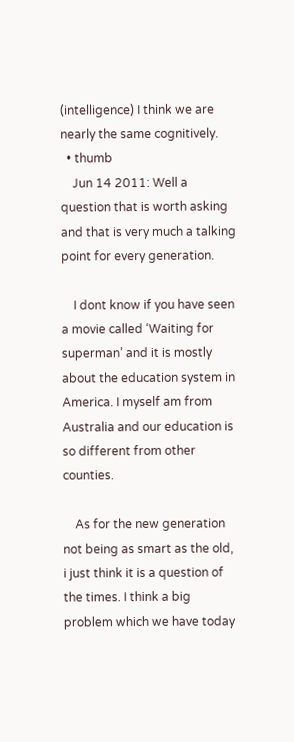(intelligence) I think we are nearly the same cognitively.
  • thumb
    Jun 14 2011: Well a question that is worth asking and that is very much a talking point for every generation.

    I dont know if you have seen a movie called ‘Waiting for superman’ and it is mostly about the education system in America. I myself am from Australia and our education is so different from other counties.

    As for the new generation not being as smart as the old, i just think it is a question of the times. I think a big problem which we have today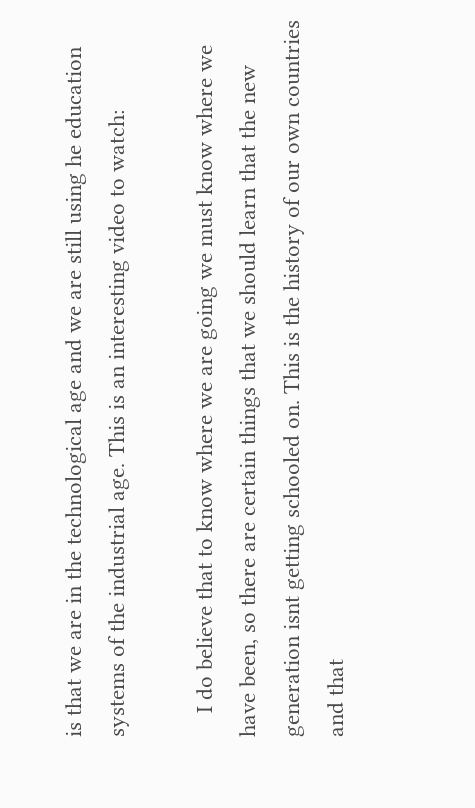is that we are in the technological age and we are still using he education systems of the industrial age. This is an interesting video to watch:

    I do believe that to know where we are going we must know where we have been, so there are certain things that we should learn that the new generation isnt getting schooled on. This is the history of our own countries and that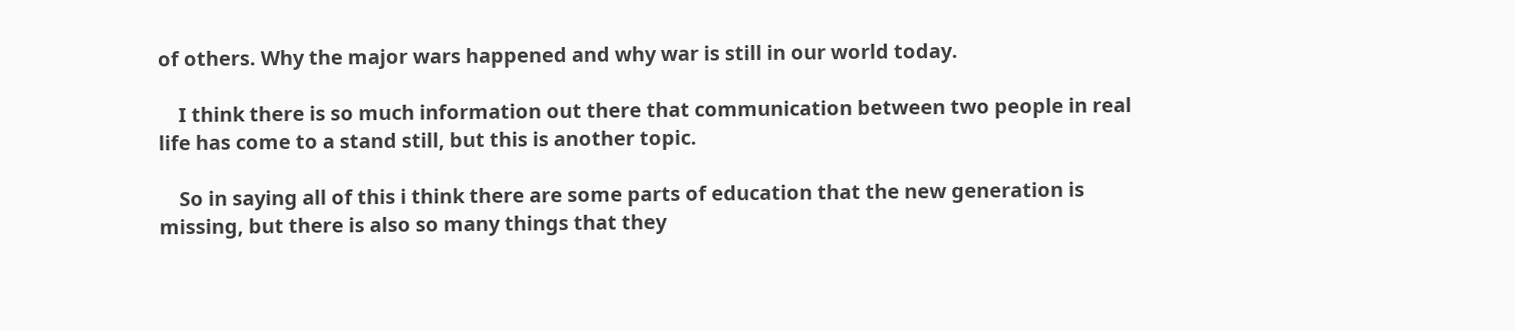of others. Why the major wars happened and why war is still in our world today.

    I think there is so much information out there that communication between two people in real life has come to a stand still, but this is another topic.

    So in saying all of this i think there are some parts of education that the new generation is missing, but there is also so many things that they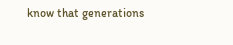know that generations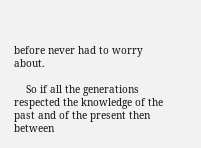before never had to worry about.

    So if all the generations respected the knowledge of the past and of the present then between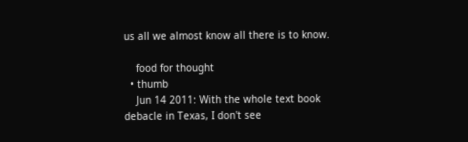us all we almost know all there is to know.

    food for thought
  • thumb
    Jun 14 2011: With the whole text book debacle in Texas, I don't see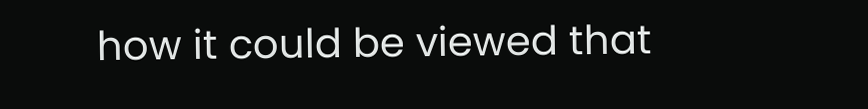how it could be viewed that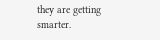they are getting smarter.